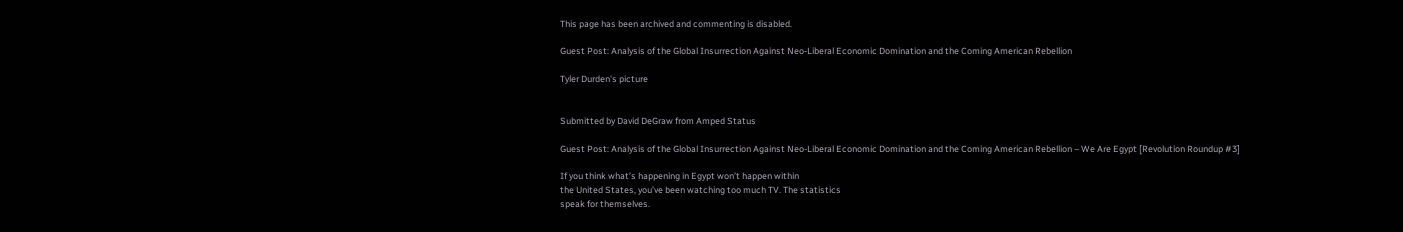This page has been archived and commenting is disabled.

Guest Post: Analysis of the Global Insurrection Against Neo-Liberal Economic Domination and the Coming American Rebellion

Tyler Durden's picture


Submitted by David DeGraw from Amped Status

Guest Post: Analysis of the Global Insurrection Against Neo-Liberal Economic Domination and the Coming American Rebellion – We Are Egypt [Revolution Roundup #3]

If you think what’s happening in Egypt won’t happen within
the United States, you’ve been watching too much TV. The statistics
speak for themselves.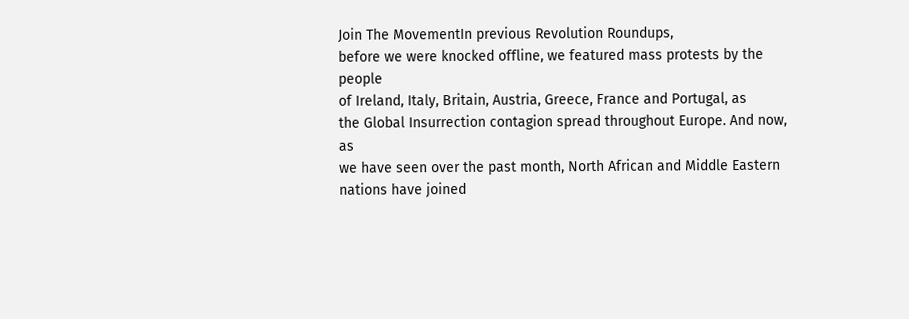Join The MovementIn previous Revolution Roundups,
before we were knocked offline, we featured mass protests by the people
of Ireland, Italy, Britain, Austria, Greece, France and Portugal, as
the Global Insurrection contagion spread throughout Europe. And now, as
we have seen over the past month, North African and Middle Eastern
nations have joined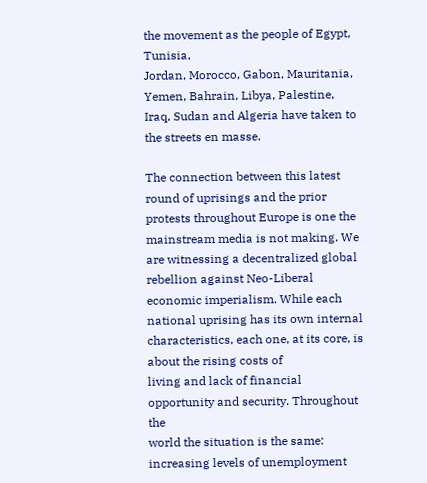the movement as the people of Egypt, Tunisia,
Jordan, Morocco, Gabon, Mauritania, Yemen, Bahrain, Libya, Palestine,
Iraq, Sudan and Algeria have taken to the streets en masse.

The connection between this latest round of uprisings and the prior
protests throughout Europe is one the mainstream media is not making. We
are witnessing a decentralized global rebellion against Neo-Liberal
economic imperialism. While each national uprising has its own internal
characteristics, each one, at its core, is about the rising costs of
living and lack of financial opportunity and security. Throughout the
world the situation is the same: increasing levels of unemployment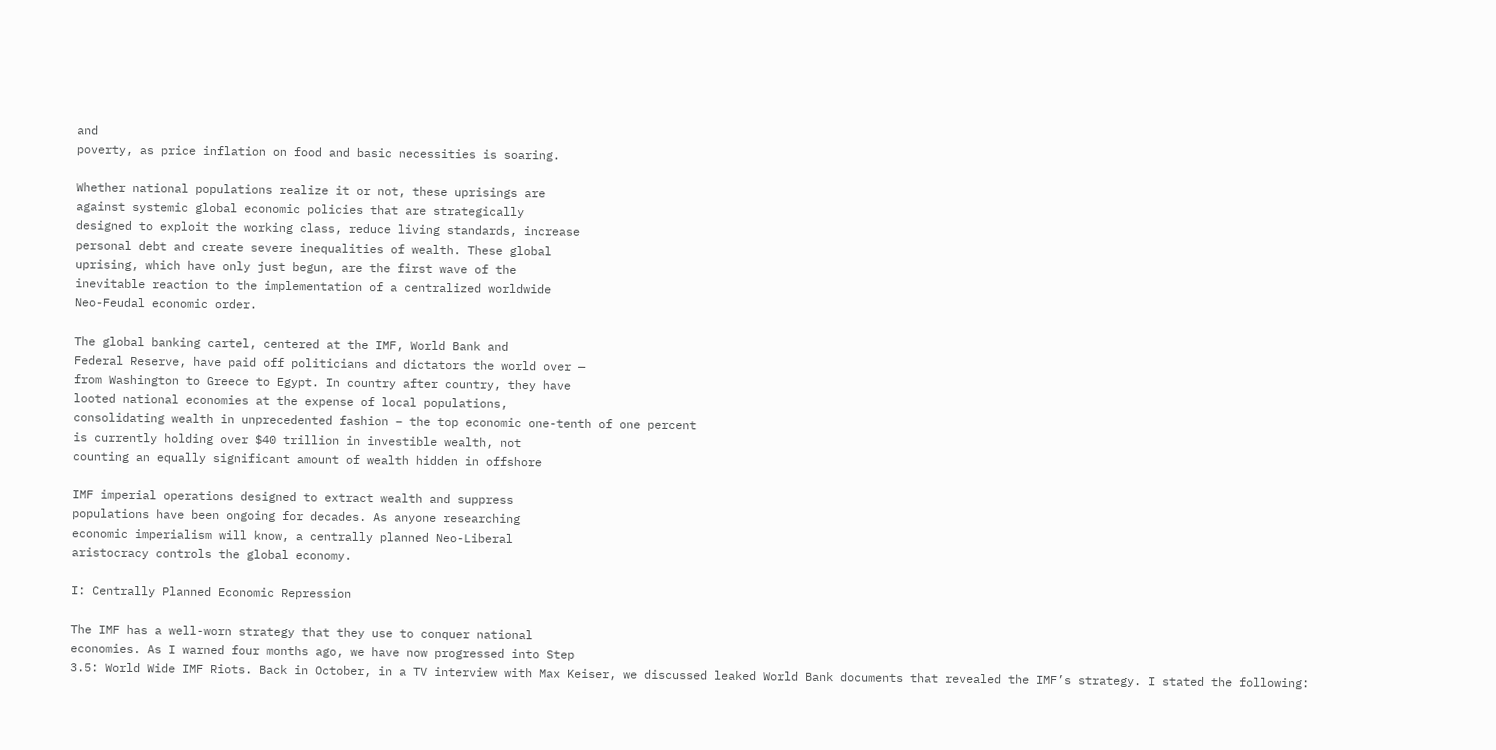and
poverty, as price inflation on food and basic necessities is soaring.

Whether national populations realize it or not, these uprisings are
against systemic global economic policies that are strategically
designed to exploit the working class, reduce living standards, increase
personal debt and create severe inequalities of wealth. These global
uprising, which have only just begun, are the first wave of the
inevitable reaction to the implementation of a centralized worldwide
Neo-Feudal economic order.

The global banking cartel, centered at the IMF, World Bank and
Federal Reserve, have paid off politicians and dictators the world over —
from Washington to Greece to Egypt. In country after country, they have
looted national economies at the expense of local populations,
consolidating wealth in unprecedented fashion – the top economic one-tenth of one percent
is currently holding over $40 trillion in investible wealth, not
counting an equally significant amount of wealth hidden in offshore

IMF imperial operations designed to extract wealth and suppress
populations have been ongoing for decades. As anyone researching
economic imperialism will know, a centrally planned Neo-Liberal
aristocracy controls the global economy.

I: Centrally Planned Economic Repression

The IMF has a well-worn strategy that they use to conquer national
economies. As I warned four months ago, we have now progressed into Step
3.5: World Wide IMF Riots. Back in October, in a TV interview with Max Keiser, we discussed leaked World Bank documents that revealed the IMF’s strategy. I stated the following: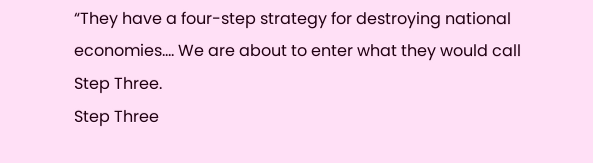“They have a four-step strategy for destroying national
economies…. We are about to enter what they would call Step Three.
Step Three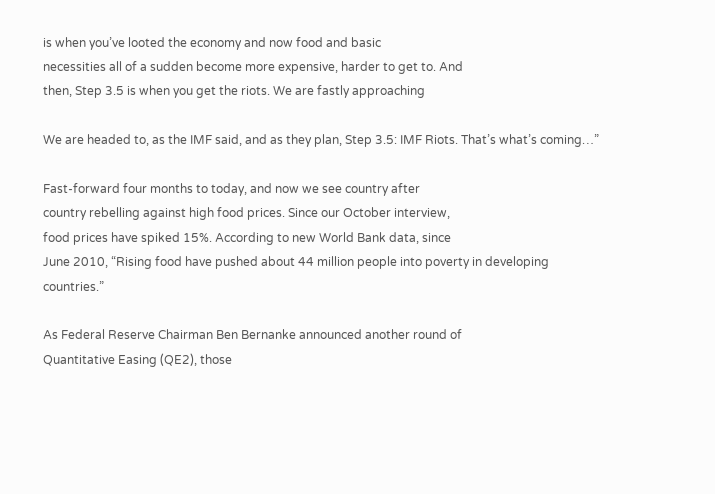is when you’ve looted the economy and now food and basic
necessities all of a sudden become more expensive, harder to get to. And
then, Step 3.5 is when you get the riots. We are fastly approaching

We are headed to, as the IMF said, and as they plan, Step 3.5: IMF Riots. That’s what’s coming…”

Fast-forward four months to today, and now we see country after
country rebelling against high food prices. Since our October interview,
food prices have spiked 15%. According to new World Bank data, since
June 2010, “Rising food have pushed about 44 million people into poverty in developing countries.”

As Federal Reserve Chairman Ben Bernanke announced another round of
Quantitative Easing (QE2), those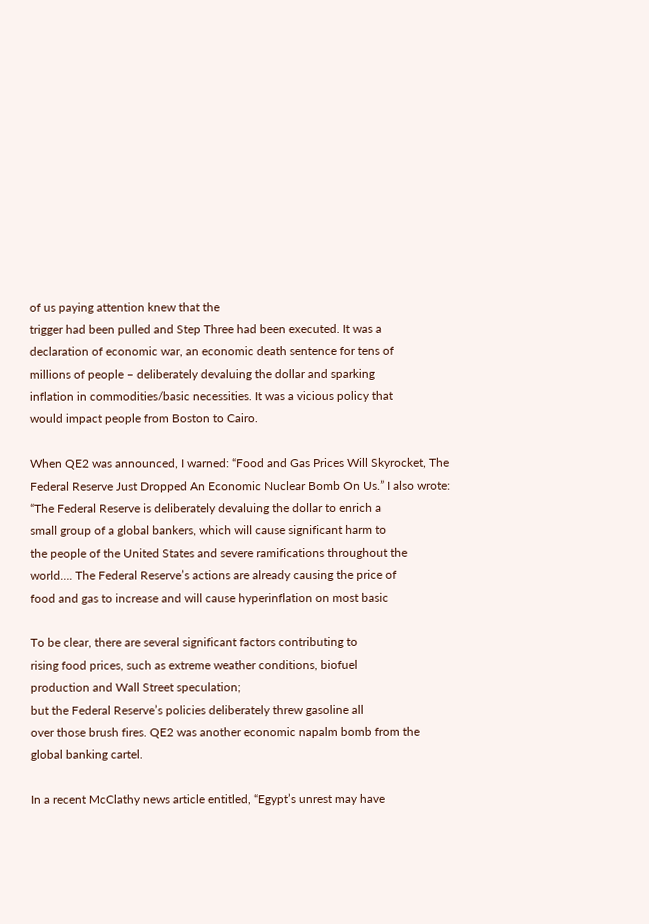of us paying attention knew that the
trigger had been pulled and Step Three had been executed. It was a
declaration of economic war, an economic death sentence for tens of
millions of people – deliberately devaluing the dollar and sparking
inflation in commodities/basic necessities. It was a vicious policy that
would impact people from Boston to Cairo.

When QE2 was announced, I warned: “Food and Gas Prices Will Skyrocket, The Federal Reserve Just Dropped An Economic Nuclear Bomb On Us.” I also wrote:
“The Federal Reserve is deliberately devaluing the dollar to enrich a
small group of a global bankers, which will cause significant harm to
the people of the United States and severe ramifications throughout the
world…. The Federal Reserve’s actions are already causing the price of
food and gas to increase and will cause hyperinflation on most basic

To be clear, there are several significant factors contributing to
rising food prices, such as extreme weather conditions, biofuel
production and Wall Street speculation;
but the Federal Reserve’s policies deliberately threw gasoline all
over those brush fires. QE2 was another economic napalm bomb from the
global banking cartel.

In a recent McClathy news article entitled, “Egypt’s unrest may have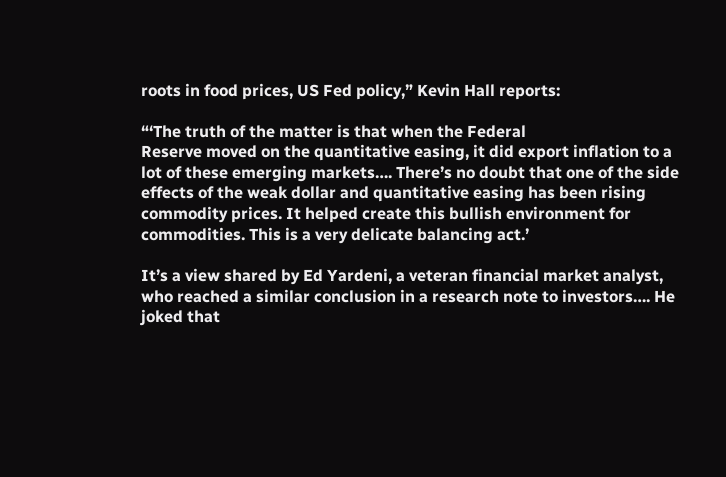roots in food prices, US Fed policy,” Kevin Hall reports:

“‘The truth of the matter is that when the Federal
Reserve moved on the quantitative easing, it did export inflation to a
lot of these emerging markets…. There’s no doubt that one of the side
effects of the weak dollar and quantitative easing has been rising
commodity prices. It helped create this bullish environment for
commodities. This is a very delicate balancing act.’

It’s a view shared by Ed Yardeni, a veteran financial market analyst,
who reached a similar conclusion in a research note to investors…. He
joked that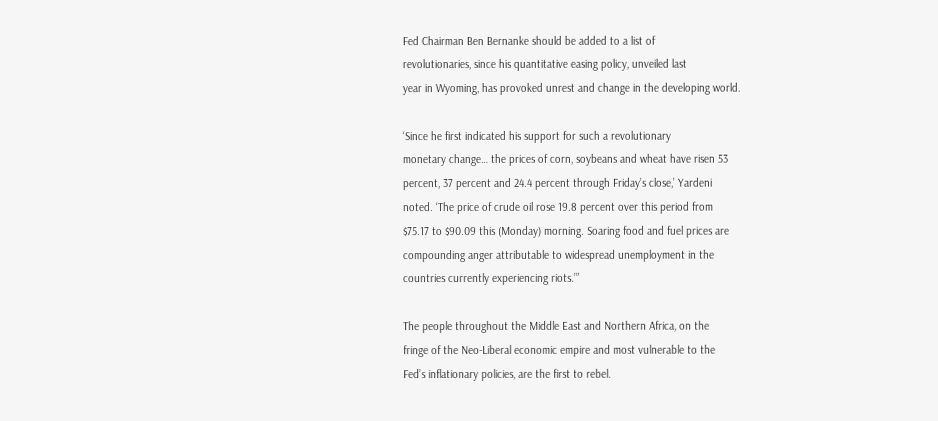Fed Chairman Ben Bernanke should be added to a list of
revolutionaries, since his quantitative easing policy, unveiled last
year in Wyoming, has provoked unrest and change in the developing world.

‘Since he first indicated his support for such a revolutionary
monetary change… the prices of corn, soybeans and wheat have risen 53
percent, 37 percent and 24.4 percent through Friday’s close,’ Yardeni
noted. ‘The price of crude oil rose 19.8 percent over this period from
$75.17 to $90.09 this (Monday) morning. Soaring food and fuel prices are
compounding anger attributable to widespread unemployment in the
countries currently experiencing riots.’”

The people throughout the Middle East and Northern Africa, on the
fringe of the Neo-Liberal economic empire and most vulnerable to the
Fed’s inflationary policies, are the first to rebel.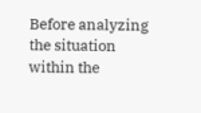Before analyzing the situation within the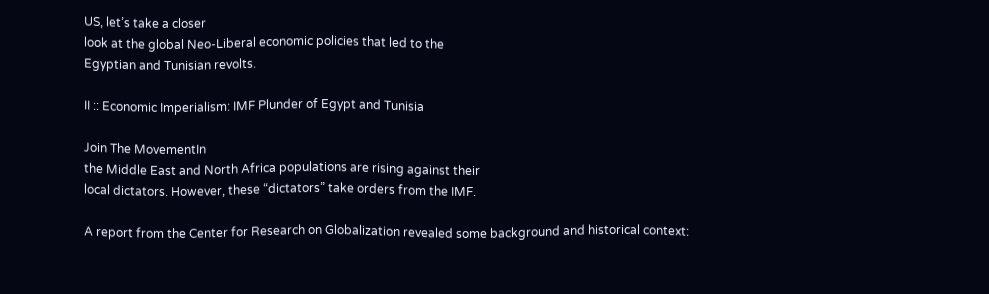US, let’s take a closer
look at the global Neo-Liberal economic policies that led to the
Egyptian and Tunisian revolts.

II :: Economic Imperialism: IMF Plunder of Egypt and Tunisia

Join The MovementIn
the Middle East and North Africa populations are rising against their
local dictators. However, these “dictators” take orders from the IMF.

A report from the Center for Research on Globalization revealed some background and historical context: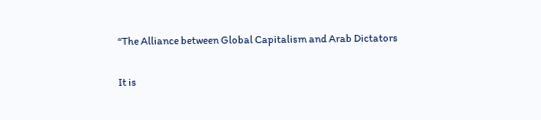“The Alliance between Global Capitalism and Arab Dictators

It is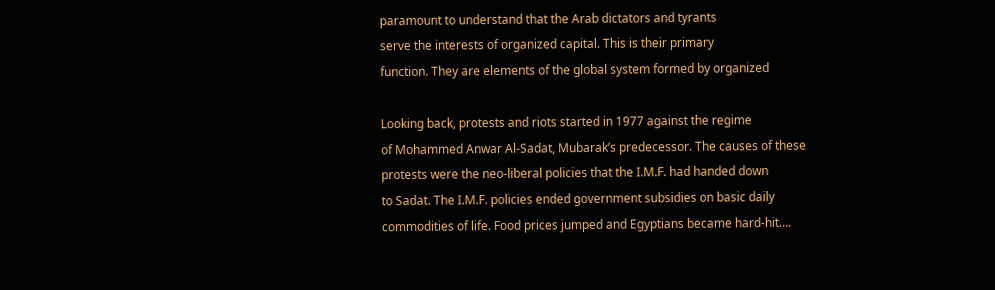paramount to understand that the Arab dictators and tyrants
serve the interests of organized capital. This is their primary
function. They are elements of the global system formed by organized

Looking back, protests and riots started in 1977 against the regime
of Mohammed Anwar Al-Sadat, Mubarak’s predecessor. The causes of these
protests were the neo-liberal policies that the I.M.F. had handed down
to Sadat. The I.M.F. policies ended government subsidies on basic daily
commodities of life. Food prices jumped and Egyptians became hard-hit….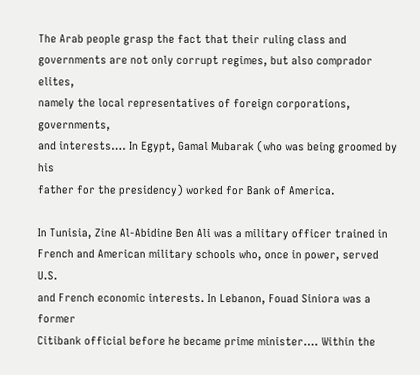The Arab people grasp the fact that their ruling class and
governments are not only corrupt regimes, but also comprador elites,
namely the local representatives of foreign corporations, governments,
and interests…. In Egypt, Gamal Mubarak (who was being groomed by his
father for the presidency) worked for Bank of America.

In Tunisia, Zine Al-Abidine Ben Ali was a military officer trained in
French and American military schools who, once in power, served U.S.
and French economic interests. In Lebanon, Fouad Siniora was a former
Citibank official before he became prime minister…. Within the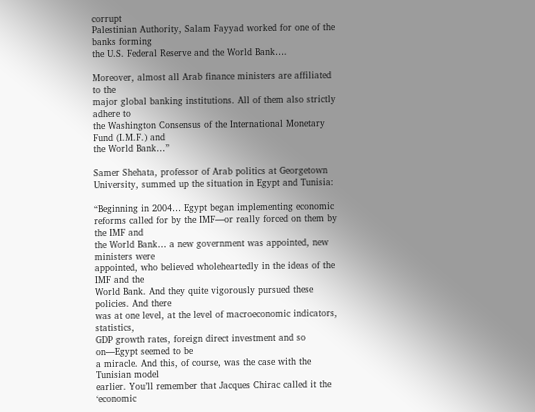corrupt
Palestinian Authority, Salam Fayyad worked for one of the banks forming
the U.S. Federal Reserve and the World Bank….

Moreover, almost all Arab finance ministers are affiliated to the
major global banking institutions. All of them also strictly adhere to
the Washington Consensus of the International Monetary Fund (I.M.F.) and
the World Bank…”

Samer Shehata, professor of Arab politics at Georgetown University, summed up the situation in Egypt and Tunisia:

“Beginning in 2004… Egypt began implementing economic
reforms called for by the IMF—or really forced on them by the IMF and
the World Bank… a new government was appointed, new ministers were
appointed, who believed wholeheartedly in the ideas of the IMF and the
World Bank. And they quite vigorously pursued these policies. And there
was at one level, at the level of macroeconomic indicators, statistics,
GDP growth rates, foreign direct investment and so on—Egypt seemed to be
a miracle. And this, of course, was the case with the Tunisian model
earlier. You’ll remember that Jacques Chirac called it the ‘economic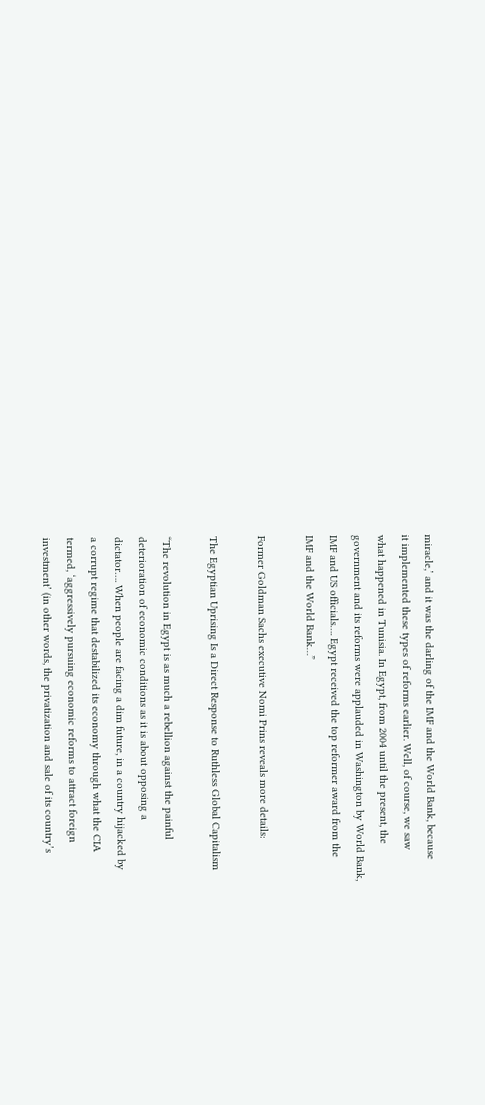miracle,’ and it was the darling of the IMF and the World Bank, because
it implemented these types of reforms earlier. Well, of course, we saw
what happened in Tunisia. In Egypt, from 2004 until the present, the
government and its reforms were applauded in Washington by World Bank,
IMF and US officials…. Egypt received the top reformer award from the
IMF and the World Bank…”

Former Goldman Sachs executive Nomi Prins reveals more details:

The Egyptian Uprising Is a Direct Response to Ruthless Global Capitalism

“The revolution in Egypt is as much a rebellion against the painful
deterioration of economic conditions as it is about opposing a
dictator…. When people are facing a dim future, in a country hijacked by
a corrupt regime that destabilized its economy through what the CIA
termed, ‘aggressively pursuing economic reforms to attract foreign
investment’ (in other words, the privatization and sale of its country’s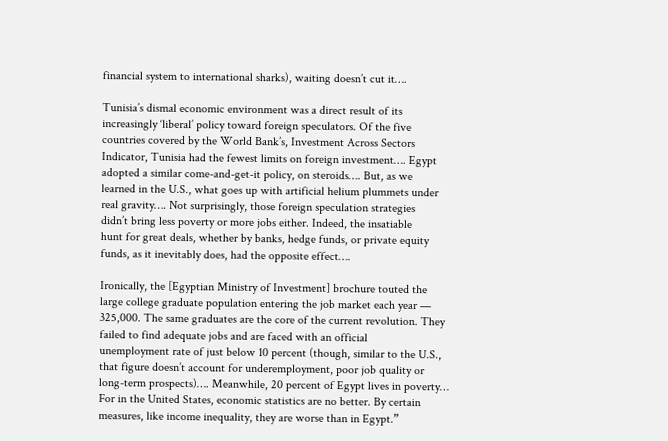financial system to international sharks), waiting doesn’t cut it….

Tunisia’s dismal economic environment was a direct result of its
increasingly ‘liberal’ policy toward foreign speculators. Of the five
countries covered by the World Bank’s, Investment Across Sectors
Indicator, Tunisia had the fewest limits on foreign investment…. Egypt
adopted a similar come-and-get-it policy, on steroids…. But, as we
learned in the U.S., what goes up with artificial helium plummets under
real gravity…. Not surprisingly, those foreign speculation strategies
didn’t bring less poverty or more jobs either. Indeed, the insatiable
hunt for great deals, whether by banks, hedge funds, or private equity
funds, as it inevitably does, had the opposite effect….

Ironically, the [Egyptian Ministry of Investment] brochure touted the
large college graduate population entering the job market each year —
325,000. The same graduates are the core of the current revolution. They
failed to find adequate jobs and are faced with an official
unemployment rate of just below 10 percent (though, similar to the U.S.,
that figure doesn’t account for underemployment, poor job quality or
long-term prospects)…. Meanwhile, 20 percent of Egypt lives in poverty…
For in the United States, economic statistics are no better. By certain
measures, like income inequality, they are worse than in Egypt.”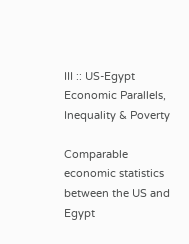III :: US-Egypt Economic Parallels, Inequality & Poverty

Comparable economic statistics between the US and Egypt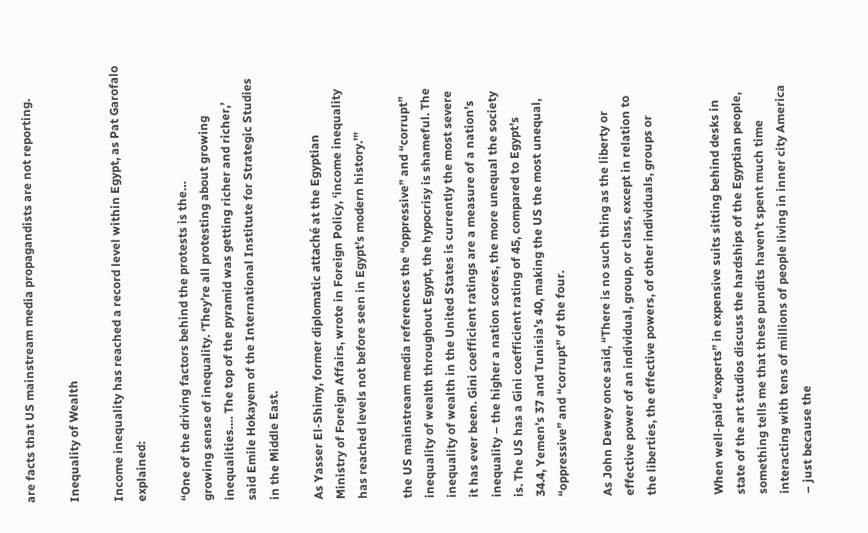are facts that US mainstream media propagandists are not reporting.

Inequality of Wealth

Income inequality has reached a record level within Egypt, as Pat Garofalo explained:

“One of the driving factors behind the protests is the…
growing sense of inequality. ‘They’re all protesting about growing
inequalities…. The top of the pyramid was getting richer and richer,’
said Emile Hokayem of the International Institute for Strategic Studies
in the Middle East.

As Yasser El-Shimy, former diplomatic attaché at the Egyptian
Ministry of Foreign Affairs, wrote in Foreign Policy, ‘income inequality
has reached levels not before seen in Egypt’s modern history.’”

the US mainstream media references the “oppressive” and “corrupt”
inequality of wealth throughout Egypt, the hypocrisy is shameful. The
inequality of wealth in the United States is currently the most severe
it has ever been. Gini coefficient ratings are a measure of a nation’s
inequality – the higher a nation scores, the more unequal the society
is. The US has a Gini coefficient rating of 45, compared to Egypt’s
34.4, Yemen’s 37 and Tunisia’s 40, making the US the most unequal,
“oppressive” and “corrupt” of the four.

As John Dewey once said, “There is no such thing as the liberty or
effective power of an individual, group, or class, except in relation to
the liberties, the effective powers, of other individuals, groups or


When well-paid “experts” in expensive suits sitting behind desks in
state of the art studios discuss the hardships of the Egyptian people,
something tells me that these pundits haven’t spent much time
interacting with tens of millions of people living in inner city America
– just because the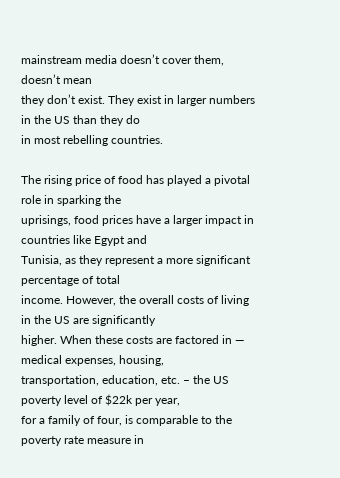mainstream media doesn’t cover them, doesn’t mean
they don’t exist. They exist in larger numbers in the US than they do
in most rebelling countries.

The rising price of food has played a pivotal role in sparking the
uprisings, food prices have a larger impact in countries like Egypt and
Tunisia, as they represent a more significant percentage of total
income. However, the overall costs of living in the US are significantly
higher. When these costs are factored in — medical expenses, housing,
transportation, education, etc. – the US poverty level of $22k per year,
for a family of four, is comparable to the poverty rate measure in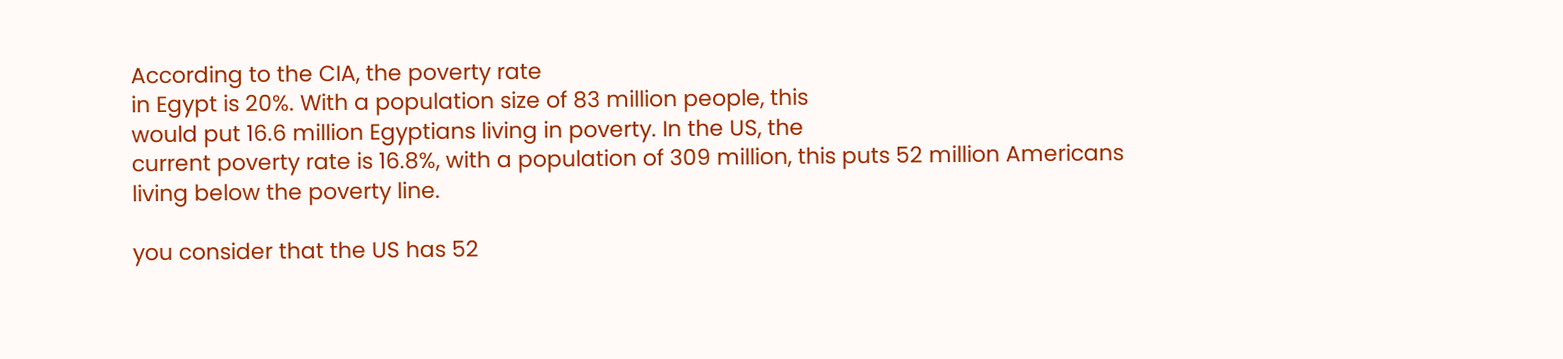According to the CIA, the poverty rate
in Egypt is 20%. With a population size of 83 million people, this
would put 16.6 million Egyptians living in poverty. In the US, the
current poverty rate is 16.8%, with a population of 309 million, this puts 52 million Americans living below the poverty line.

you consider that the US has 52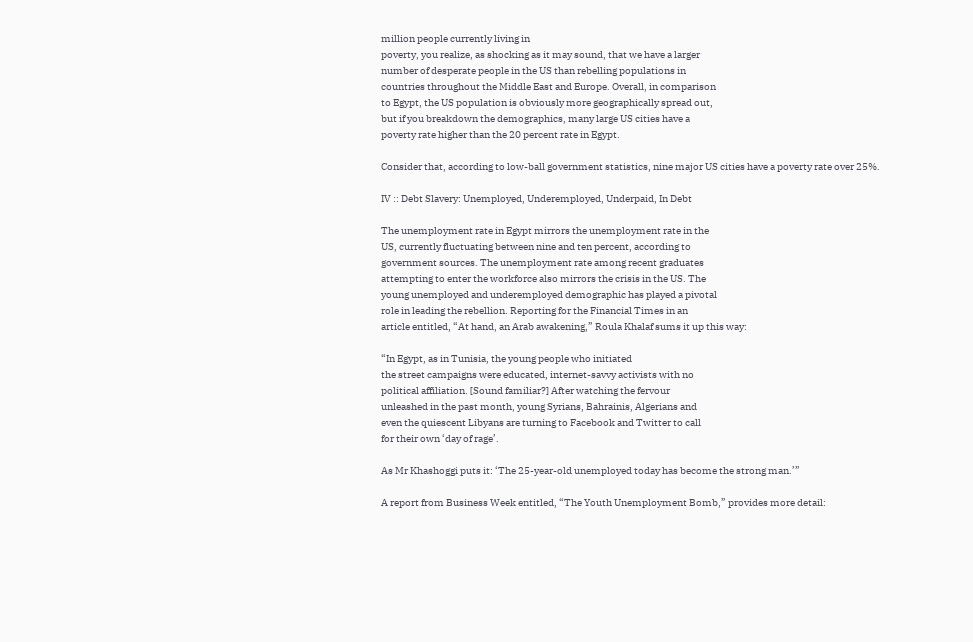million people currently living in
poverty, you realize, as shocking as it may sound, that we have a larger
number of desperate people in the US than rebelling populations in
countries throughout the Middle East and Europe. Overall, in comparison
to Egypt, the US population is obviously more geographically spread out,
but if you breakdown the demographics, many large US cities have a
poverty rate higher than the 20 percent rate in Egypt.

Consider that, according to low-ball government statistics, nine major US cities have a poverty rate over 25%.

IV :: Debt Slavery: Unemployed, Underemployed, Underpaid, In Debt

The unemployment rate in Egypt mirrors the unemployment rate in the
US, currently fluctuating between nine and ten percent, according to
government sources. The unemployment rate among recent graduates
attempting to enter the workforce also mirrors the crisis in the US. The
young unemployed and underemployed demographic has played a pivotal
role in leading the rebellion. Reporting for the Financial Times in an
article entitled, “At hand, an Arab awakening,” Roula Khalaf sums it up this way:

“In Egypt, as in Tunisia, the young people who initiated
the street campaigns were educated, internet-savvy activists with no
political affiliation. [Sound familiar?] After watching the fervour
unleashed in the past month, young Syrians, Bahrainis, Algerians and
even the quiescent Libyans are turning to Facebook and Twitter to call
for their own ‘day of rage’.

As Mr Khashoggi puts it: ‘The 25-year-old unemployed today has become the strong man.’”

A report from Business Week entitled, “The Youth Unemployment Bomb,” provides more detail: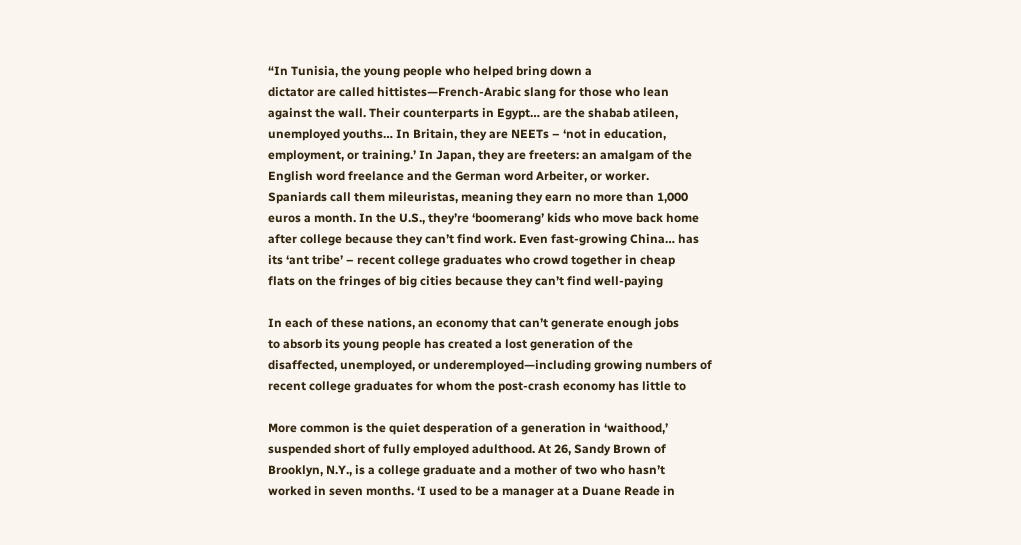“In Tunisia, the young people who helped bring down a
dictator are called hittistes—French-Arabic slang for those who lean
against the wall. Their counterparts in Egypt… are the shabab atileen,
unemployed youths… In Britain, they are NEETs – ‘not in education,
employment, or training.’ In Japan, they are freeters: an amalgam of the
English word freelance and the German word Arbeiter, or worker.
Spaniards call them mileuristas, meaning they earn no more than 1,000
euros a month. In the U.S., they’re ‘boomerang’ kids who move back home
after college because they can’t find work. Even fast-growing China… has
its ‘ant tribe’ – recent college graduates who crowd together in cheap
flats on the fringes of big cities because they can’t find well-paying

In each of these nations, an economy that can’t generate enough jobs
to absorb its young people has created a lost generation of the
disaffected, unemployed, or underemployed—including growing numbers of
recent college graduates for whom the post-crash economy has little to

More common is the quiet desperation of a generation in ‘waithood,’
suspended short of fully employed adulthood. At 26, Sandy Brown of
Brooklyn, N.Y., is a college graduate and a mother of two who hasn’t
worked in seven months. ‘I used to be a manager at a Duane Reade in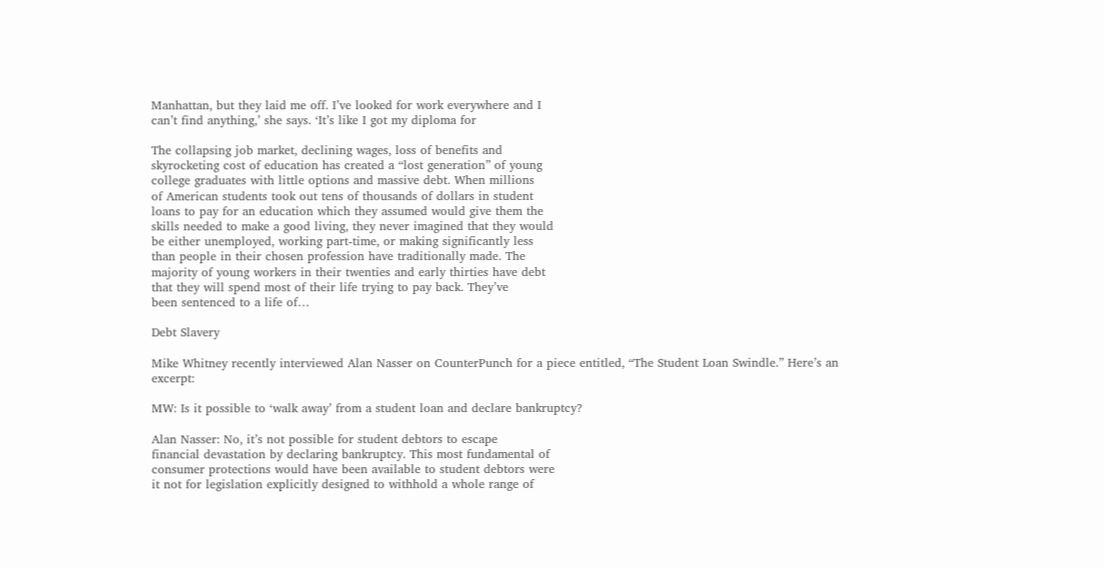Manhattan, but they laid me off. I’ve looked for work everywhere and I
can’t find anything,’ she says. ‘It’s like I got my diploma for

The collapsing job market, declining wages, loss of benefits and
skyrocketing cost of education has created a “lost generation” of young
college graduates with little options and massive debt. When millions
of American students took out tens of thousands of dollars in student
loans to pay for an education which they assumed would give them the
skills needed to make a good living, they never imagined that they would
be either unemployed, working part-time, or making significantly less
than people in their chosen profession have traditionally made. The
majority of young workers in their twenties and early thirties have debt
that they will spend most of their life trying to pay back. They’ve
been sentenced to a life of…

Debt Slavery

Mike Whitney recently interviewed Alan Nasser on CounterPunch for a piece entitled, “The Student Loan Swindle.” Here’s an excerpt:

MW: Is it possible to ‘walk away’ from a student loan and declare bankruptcy?

Alan Nasser: No, it’s not possible for student debtors to escape
financial devastation by declaring bankruptcy. This most fundamental of
consumer protections would have been available to student debtors were
it not for legislation explicitly designed to withhold a whole range of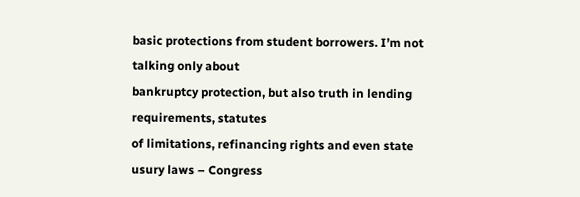basic protections from student borrowers. I’m not talking only about
bankruptcy protection, but also truth in lending requirements, statutes
of limitations, refinancing rights and even state usury laws – Congress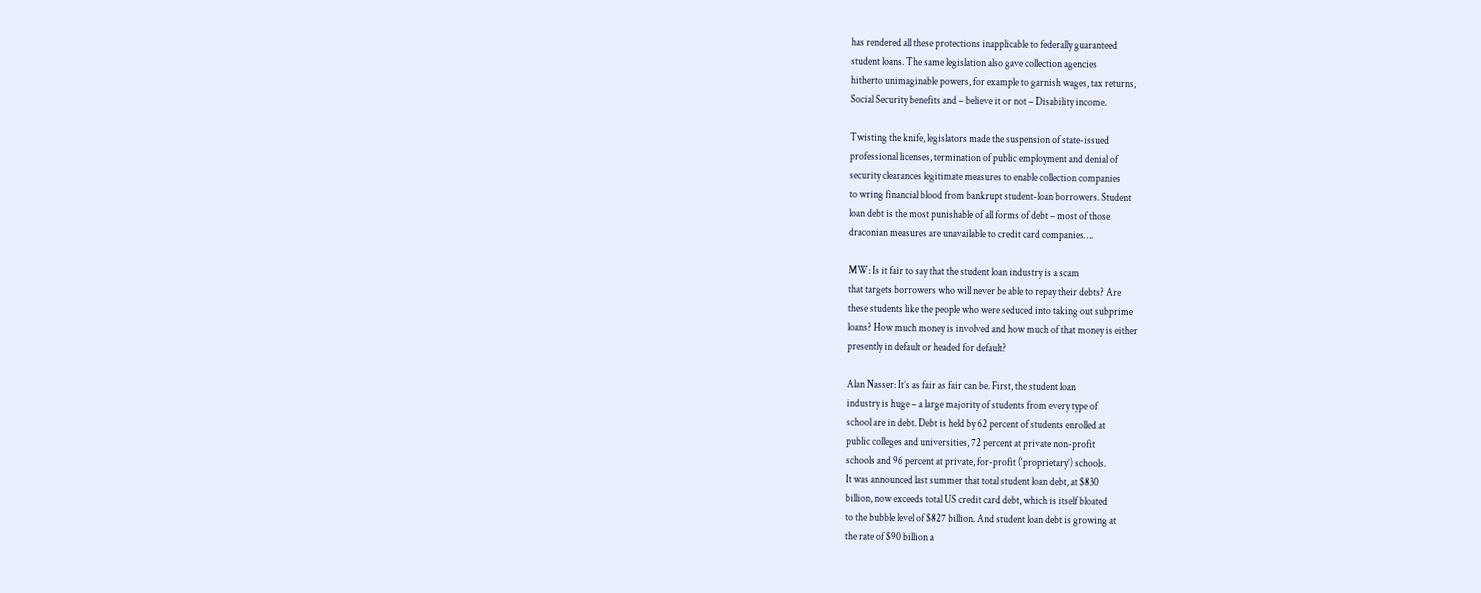has rendered all these protections inapplicable to federally guaranteed
student loans. The same legislation also gave collection agencies
hitherto unimaginable powers, for example to garnish wages, tax returns,
Social Security benefits and – believe it or not – Disability income.

Twisting the knife, legislators made the suspension of state-issued
professional licenses, termination of public employment and denial of
security clearances legitimate measures to enable collection companies
to wring financial blood from bankrupt student-loan borrowers. Student
loan debt is the most punishable of all forms of debt – most of those
draconian measures are unavailable to credit card companies….

MW: Is it fair to say that the student loan industry is a scam
that targets borrowers who will never be able to repay their debts? Are
these students like the people who were seduced into taking out subprime
loans? How much money is involved and how much of that money is either
presently in default or headed for default?

Alan Nasser: It’s as fair as fair can be. First, the student loan
industry is huge – a large majority of students from every type of
school are in debt. Debt is held by 62 percent of students enrolled at
public colleges and universities, 72 percent at private non-profit
schools and 96 percent at private, for-profit (‘proprietary’) schools.
It was announced last summer that total student loan debt, at $830
billion, now exceeds total US credit card debt, which is itself bloated
to the bubble level of $827 billion. And student loan debt is growing at
the rate of $90 billion a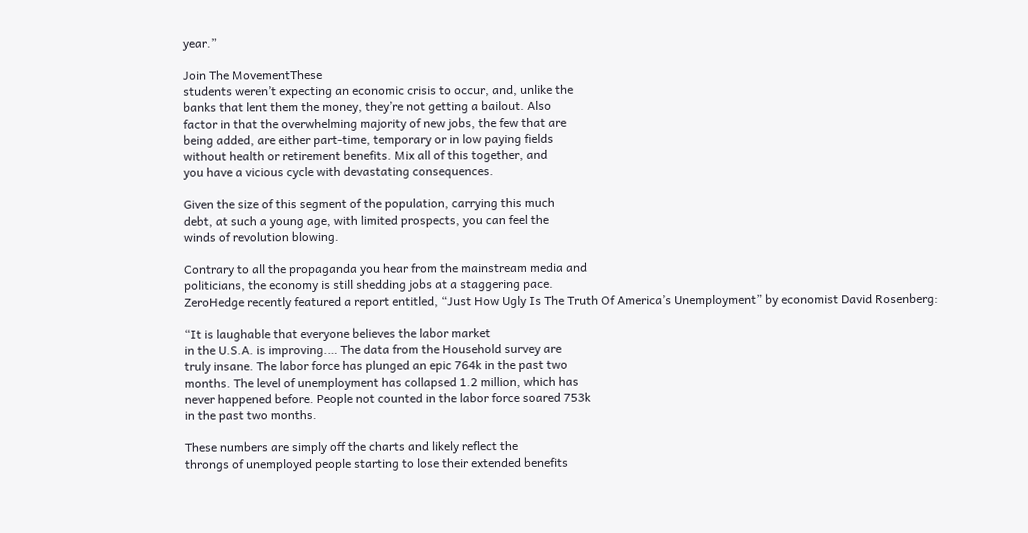year.”

Join The MovementThese
students weren’t expecting an economic crisis to occur, and, unlike the
banks that lent them the money, they’re not getting a bailout. Also
factor in that the overwhelming majority of new jobs, the few that are
being added, are either part-time, temporary or in low paying fields
without health or retirement benefits. Mix all of this together, and
you have a vicious cycle with devastating consequences.

Given the size of this segment of the population, carrying this much
debt, at such a young age, with limited prospects, you can feel the
winds of revolution blowing.

Contrary to all the propaganda you hear from the mainstream media and
politicians, the economy is still shedding jobs at a staggering pace.
ZeroHedge recently featured a report entitled, “Just How Ugly Is The Truth Of America’s Unemployment” by economist David Rosenberg:

“It is laughable that everyone believes the labor market
in the U.S.A. is improving.… The data from the Household survey are
truly insane. The labor force has plunged an epic 764k in the past two
months. The level of unemployment has collapsed 1.2 million, which has
never happened before. People not counted in the labor force soared 753k
in the past two months.

These numbers are simply off the charts and likely reflect the
throngs of unemployed people starting to lose their extended benefits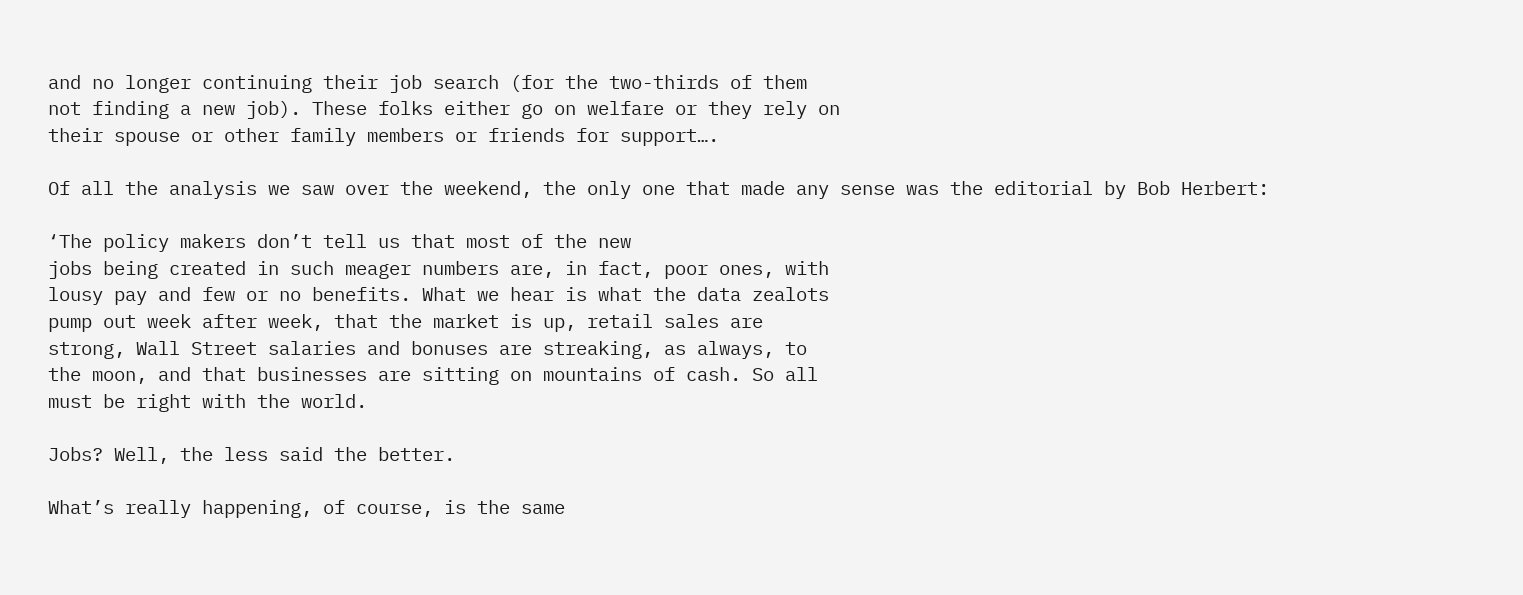and no longer continuing their job search (for the two-thirds of them
not finding a new job). These folks either go on welfare or they rely on
their spouse or other family members or friends for support….

Of all the analysis we saw over the weekend, the only one that made any sense was the editorial by Bob Herbert:

‘The policy makers don’t tell us that most of the new
jobs being created in such meager numbers are, in fact, poor ones, with
lousy pay and few or no benefits. What we hear is what the data zealots
pump out week after week, that the market is up, retail sales are
strong, Wall Street salaries and bonuses are streaking, as always, to
the moon, and that businesses are sitting on mountains of cash. So all
must be right with the world.

Jobs? Well, the less said the better.

What’s really happening, of course, is the same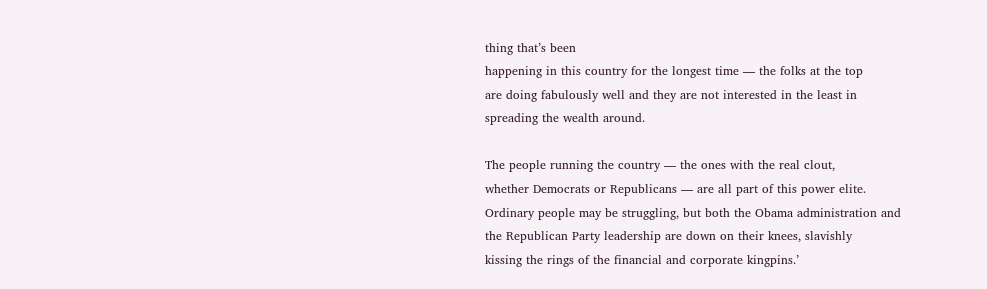thing that’s been
happening in this country for the longest time — the folks at the top
are doing fabulously well and they are not interested in the least in
spreading the wealth around.

The people running the country — the ones with the real clout,
whether Democrats or Republicans — are all part of this power elite.
Ordinary people may be struggling, but both the Obama administration and
the Republican Party leadership are down on their knees, slavishly
kissing the rings of the financial and corporate kingpins.’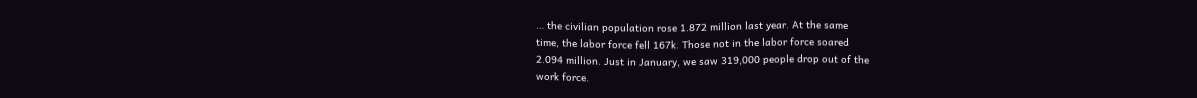… the civilian population rose 1.872 million last year. At the same
time, the labor force fell 167k. Those not in the labor force soared
2.094 million. Just in January, we saw 319,000 people drop out of the
work force.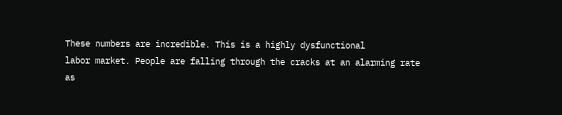These numbers are incredible. This is a highly dysfunctional
labor market. People are falling through the cracks at an alarming rate
as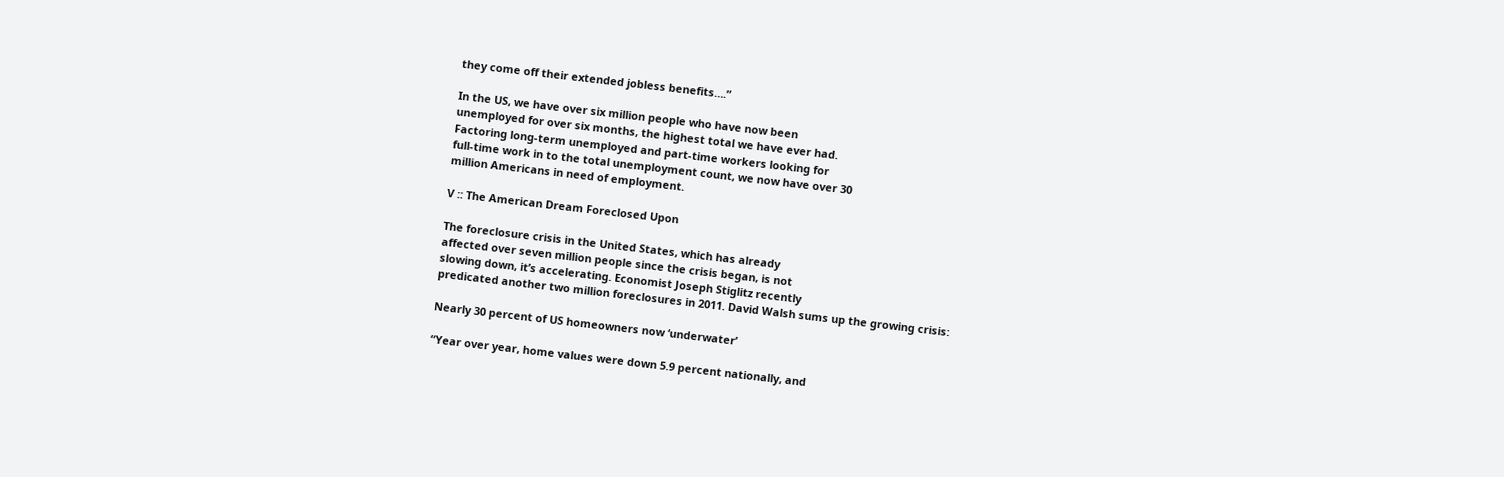they come off their extended jobless benefits….”

In the US, we have over six million people who have now been
unemployed for over six months, the highest total we have ever had.
Factoring long-term unemployed and part-time workers looking for
full-time work in to the total unemployment count, we now have over 30
million Americans in need of employment.

V :: The American Dream Foreclosed Upon

The foreclosure crisis in the United States, which has already
affected over seven million people since the crisis began, is not
slowing down, it’s accelerating. Economist Joseph Stiglitz recently
predicated another two million foreclosures in 2011. David Walsh sums up the growing crisis:

Nearly 30 percent of US homeowners now ‘underwater’

“Year over year, home values were down 5.9 percent nationally, and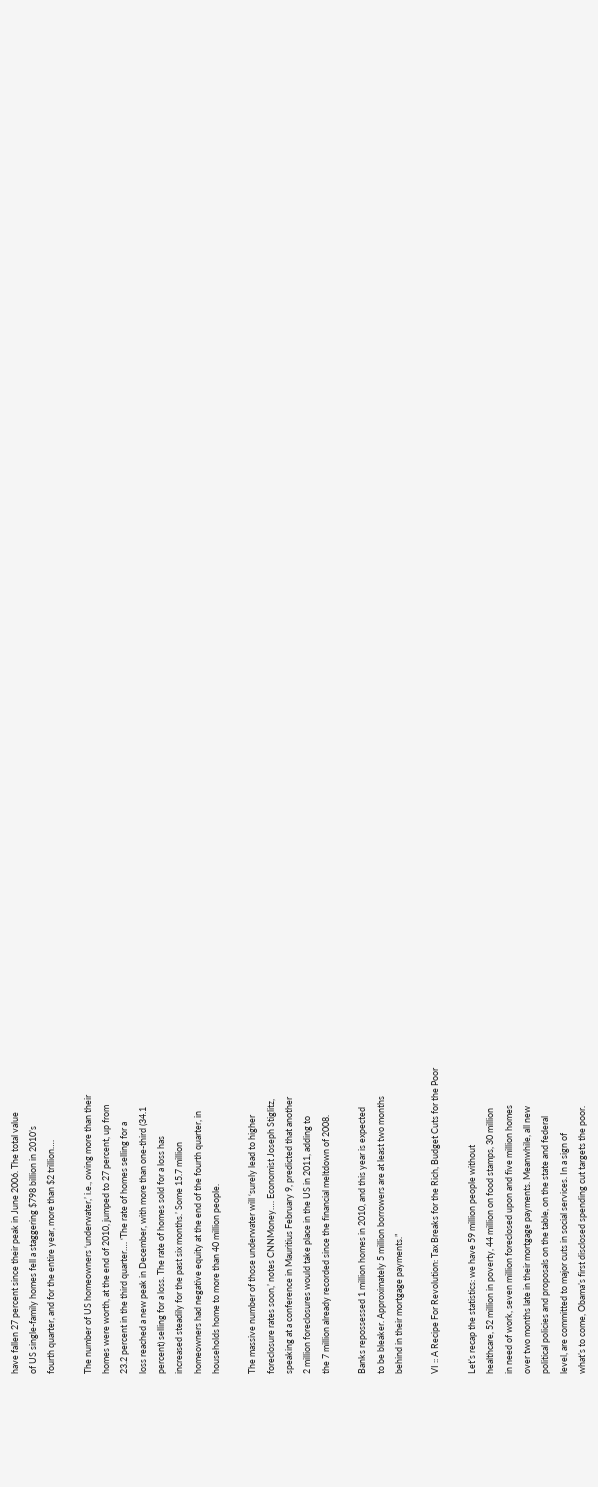have fallen 27 percent since their peak in June 2006. The total value
of US single-family homes fell a staggering $798 billion in 2010’s
fourth quarter, and for the entire year, more than $2 trillion….

The number of US homeowners ‘underwater,’ i.e., owing more than their
homes were worth, at the end of 2010, jumped to 27 percent, up from
23.2 percent in the third quarter…. ‘The rate of homes selling for a
loss reached a new peak in December, with more than one-third (34.1
percent) selling for a loss. The rate of homes sold for a loss has
increased steadily for the past six months.’ Some 15.7 million
homeowners had negative equity at the end of the fourth quarter, in
households home to more than 40 million people.

The massive number of those underwater will ‘surely lead to higher
foreclosure rates soon,’ notes CNNMoney…. Economist Joseph Stiglitz,
speaking at a conference in Mauritius February 9, predicted that another
2 million foreclosures would take place in the US in 2011, adding to
the 7 million already recorded since the financial meltdown of 2008.

Banks repossessed 1 million homes in 2010, and this year is expected
to be bleaker. Approximately 5 million borrowers are at least two months
behind in their mortgage payments.”

VI :: A Recipe For Revolution: Tax Breaks for the Rich, Budget Cuts for the Poor

Let’s recap the statistics: we have 59 million people without
healthcare, 52 million in poverty, 44 million on food stamps, 30 million
in need of work, seven million foreclosed upon and five million homes
over two months late in their mortgage payments. Meanwhile, all new
political policies and proposals on the table, on the state and federal
level, are committed to major cuts in social services. In a sign of
what’s to come, Obama’s first disclosed spending cut targets the poor.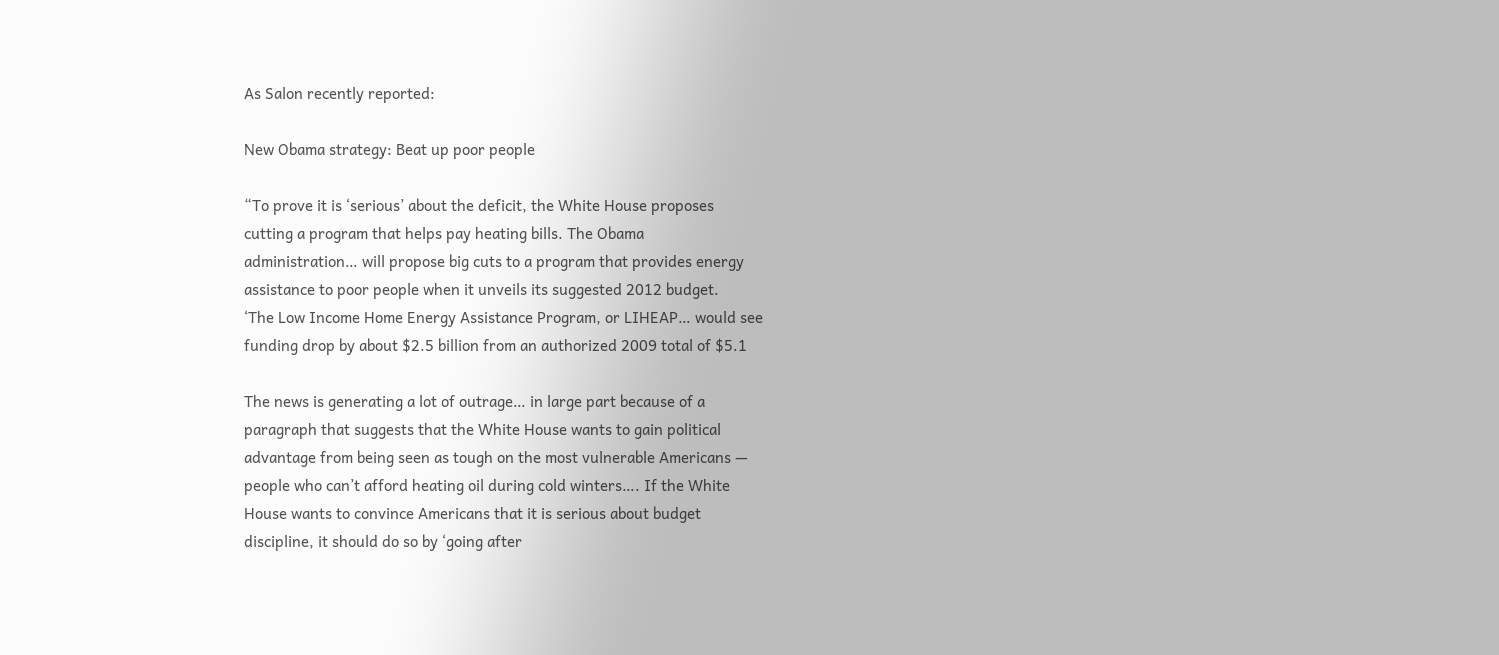As Salon recently reported:

New Obama strategy: Beat up poor people

“To prove it is ‘serious’ about the deficit, the White House proposes
cutting a program that helps pay heating bills. The Obama
administration… will propose big cuts to a program that provides energy
assistance to poor people when it unveils its suggested 2012 budget.
‘The Low Income Home Energy Assistance Program, or LIHEAP… would see
funding drop by about $2.5 billion from an authorized 2009 total of $5.1

The news is generating a lot of outrage… in large part because of a
paragraph that suggests that the White House wants to gain political
advantage from being seen as tough on the most vulnerable Americans —
people who can’t afford heating oil during cold winters…. If the White
House wants to convince Americans that it is serious about budget
discipline, it should do so by ‘going after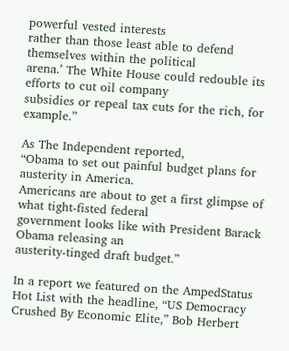powerful vested interests
rather than those least able to defend themselves within the political
arena.’ The White House could redouble its efforts to cut oil company
subsidies or repeal tax cuts for the rich, for example.”

As The Independent reported,
“Obama to set out painful budget plans for austerity in America.
Americans are about to get a first glimpse of what tight-fisted federal
government looks like with President Barack Obama releasing an
austerity-tinged draft budget.”

In a report we featured on the AmpedStatus Hot List with the headline, “US Democracy Crushed By Economic Elite,” Bob Herbert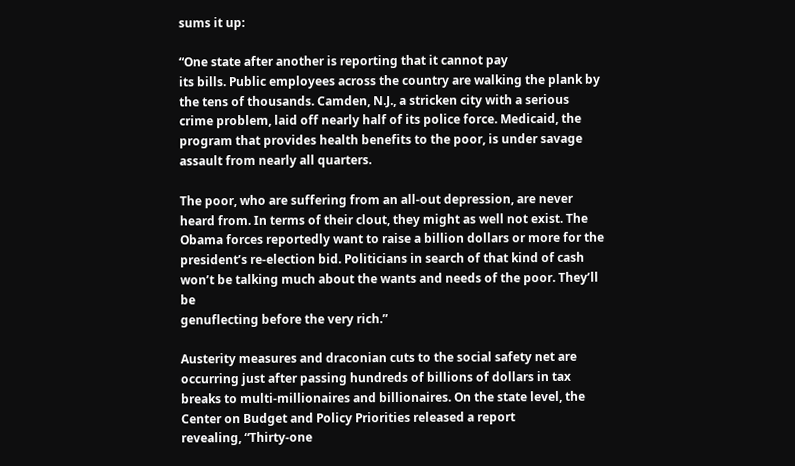sums it up:

“One state after another is reporting that it cannot pay
its bills. Public employees across the country are walking the plank by
the tens of thousands. Camden, N.J., a stricken city with a serious
crime problem, laid off nearly half of its police force. Medicaid, the
program that provides health benefits to the poor, is under savage
assault from nearly all quarters.

The poor, who are suffering from an all-out depression, are never
heard from. In terms of their clout, they might as well not exist. The
Obama forces reportedly want to raise a billion dollars or more for the
president’s re-election bid. Politicians in search of that kind of cash
won’t be talking much about the wants and needs of the poor. They’ll be
genuflecting before the very rich.”

Austerity measures and draconian cuts to the social safety net are
occurring just after passing hundreds of billions of dollars in tax
breaks to multi-millionaires and billionaires. On the state level, the
Center on Budget and Policy Priorities released a report
revealing, “Thirty-one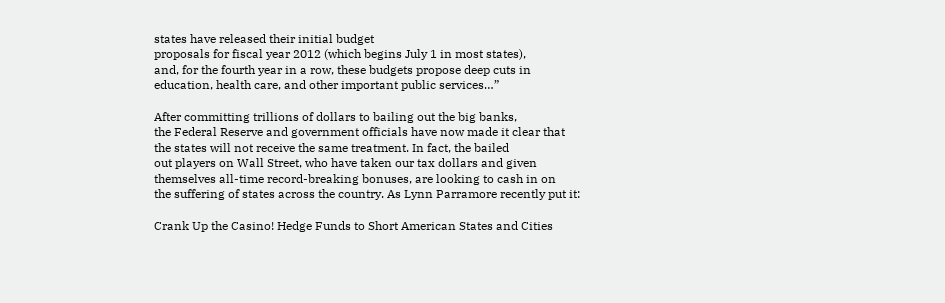states have released their initial budget
proposals for fiscal year 2012 (which begins July 1 in most states),
and, for the fourth year in a row, these budgets propose deep cuts in
education, health care, and other important public services…”

After committing trillions of dollars to bailing out the big banks,
the Federal Reserve and government officials have now made it clear that
the states will not receive the same treatment. In fact, the bailed
out players on Wall Street, who have taken our tax dollars and given
themselves all-time record-breaking bonuses, are looking to cash in on
the suffering of states across the country. As Lynn Parramore recently put it:

Crank Up the Casino! Hedge Funds to Short American States and Cities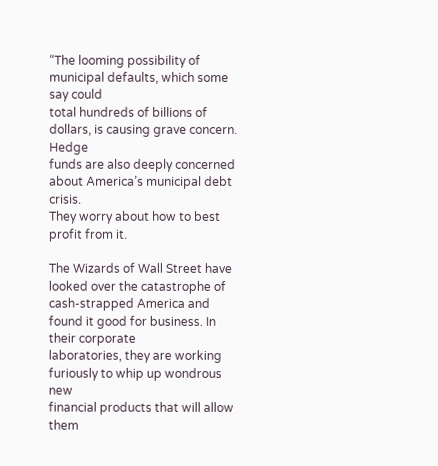“The looming possibility of municipal defaults, which some say could
total hundreds of billions of dollars, is causing grave concern. Hedge
funds are also deeply concerned about America’s municipal debt crisis.
They worry about how to best profit from it.

The Wizards of Wall Street have looked over the catastrophe of
cash-strapped America and found it good for business. In their corporate
laboratories, they are working furiously to whip up wondrous new
financial products that will allow them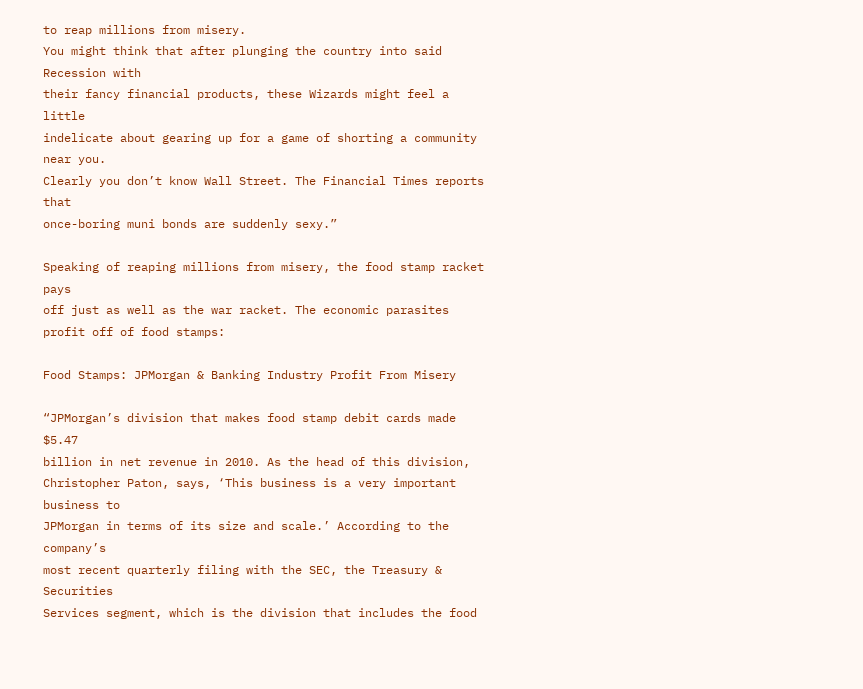to reap millions from misery.
You might think that after plunging the country into said Recession with
their fancy financial products, these Wizards might feel a little
indelicate about gearing up for a game of shorting a community near you.
Clearly you don’t know Wall Street. The Financial Times reports that
once-boring muni bonds are suddenly sexy.”

Speaking of reaping millions from misery, the food stamp racket pays
off just as well as the war racket. The economic parasites profit off of food stamps:

Food Stamps: JPMorgan & Banking Industry Profit From Misery

“JPMorgan’s division that makes food stamp debit cards made $5.47
billion in net revenue in 2010. As the head of this division,
Christopher Paton, says, ‘This business is a very important business to
JPMorgan in terms of its size and scale.’ According to the company’s
most recent quarterly filing with the SEC, the Treasury & Securities
Services segment, which is the division that includes the food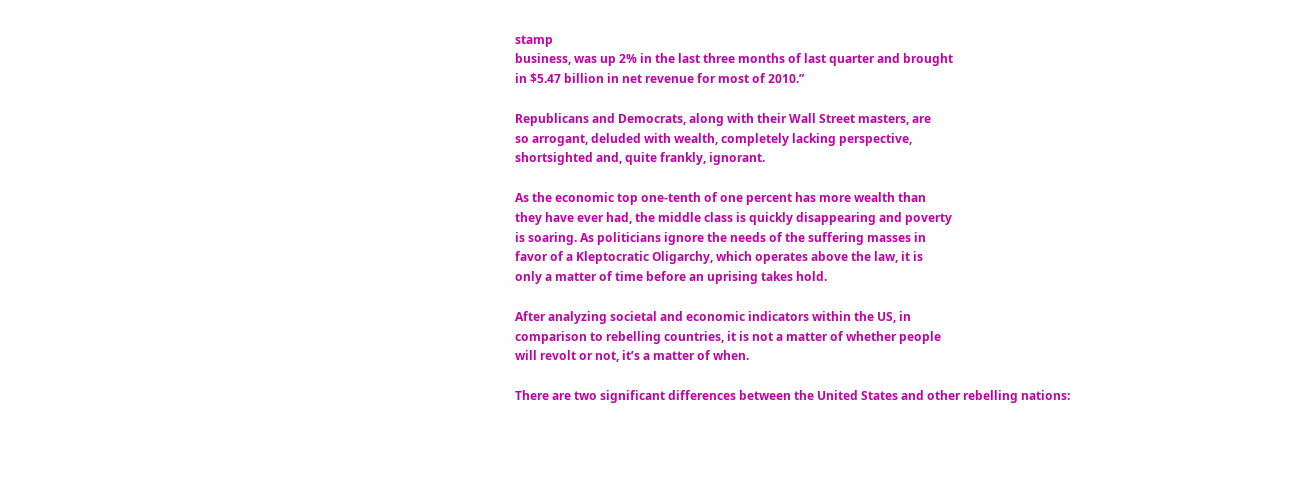stamp
business, was up 2% in the last three months of last quarter and brought
in $5.47 billion in net revenue for most of 2010.”

Republicans and Democrats, along with their Wall Street masters, are
so arrogant, deluded with wealth, completely lacking perspective,
shortsighted and, quite frankly, ignorant.

As the economic top one-tenth of one percent has more wealth than
they have ever had, the middle class is quickly disappearing and poverty
is soaring. As politicians ignore the needs of the suffering masses in
favor of a Kleptocratic Oligarchy, which operates above the law, it is
only a matter of time before an uprising takes hold.

After analyzing societal and economic indicators within the US, in
comparison to rebelling countries, it is not a matter of whether people
will revolt or not, it’s a matter of when.

There are two significant differences between the United States and other rebelling nations: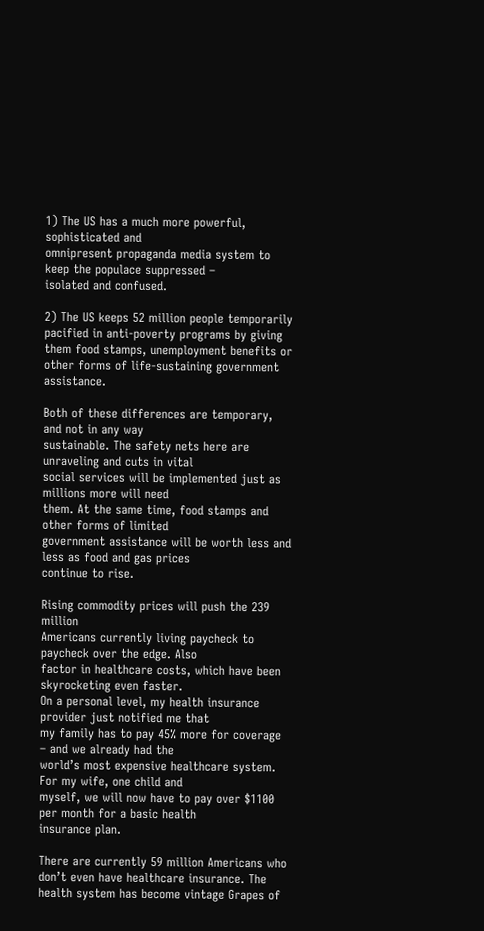1) The US has a much more powerful, sophisticated and
omnipresent propaganda media system to keep the populace suppressed –
isolated and confused.

2) The US keeps 52 million people temporarily pacified in anti-poverty programs by giving them food stamps, unemployment benefits or other forms of life-sustaining government assistance.

Both of these differences are temporary, and not in any way
sustainable. The safety nets here are unraveling and cuts in vital
social services will be implemented just as millions more will need
them. At the same time, food stamps and other forms of limited
government assistance will be worth less and less as food and gas prices
continue to rise.

Rising commodity prices will push the 239 million
Americans currently living paycheck to paycheck over the edge. Also
factor in healthcare costs, which have been skyrocketing even faster.
On a personal level, my health insurance provider just notified me that
my family has to pay 45% more for coverage – and we already had the
world’s most expensive healthcare system. For my wife, one child and
myself, we will now have to pay over $1100 per month for a basic health
insurance plan.

There are currently 59 million Americans who don’t even have healthcare insurance. The health system has become vintage Grapes of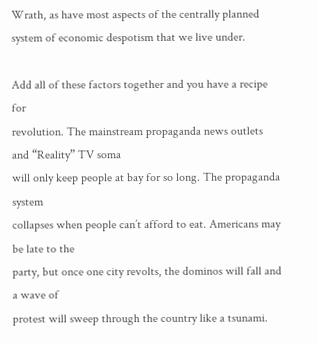Wrath, as have most aspects of the centrally planned system of economic despotism that we live under.

Add all of these factors together and you have a recipe for
revolution. The mainstream propaganda news outlets and “Reality” TV soma
will only keep people at bay for so long. The propaganda system
collapses when people can’t afford to eat. Americans may be late to the
party, but once one city revolts, the dominos will fall and a wave of
protest will sweep through the country like a tsunami.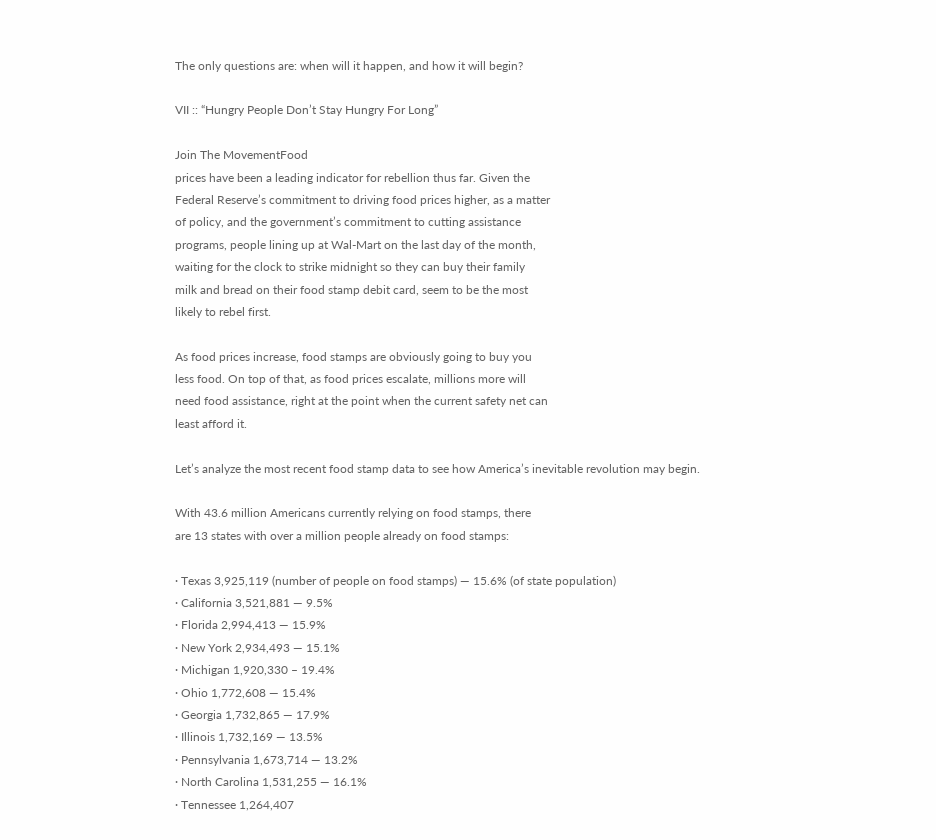The only questions are: when will it happen, and how it will begin?

VII :: “Hungry People Don’t Stay Hungry For Long”

Join The MovementFood
prices have been a leading indicator for rebellion thus far. Given the
Federal Reserve’s commitment to driving food prices higher, as a matter
of policy, and the government’s commitment to cutting assistance
programs, people lining up at Wal-Mart on the last day of the month,
waiting for the clock to strike midnight so they can buy their family
milk and bread on their food stamp debit card, seem to be the most
likely to rebel first.

As food prices increase, food stamps are obviously going to buy you
less food. On top of that, as food prices escalate, millions more will
need food assistance, right at the point when the current safety net can
least afford it.

Let’s analyze the most recent food stamp data to see how America’s inevitable revolution may begin.

With 43.6 million Americans currently relying on food stamps, there
are 13 states with over a million people already on food stamps:

· Texas 3,925,119 (number of people on food stamps) — 15.6% (of state population)
· California 3,521,881 — 9.5%
· Florida 2,994,413 — 15.9%
· New York 2,934,493 — 15.1%
· Michigan 1,920,330 – 19.4%
· Ohio 1,772,608 — 15.4%
· Georgia 1,732,865 — 17.9%
· Illinois 1,732,169 — 13.5%
· Pennsylvania 1,673,714 — 13.2%
· North Carolina 1,531,255 — 16.1%
· Tennessee 1,264,407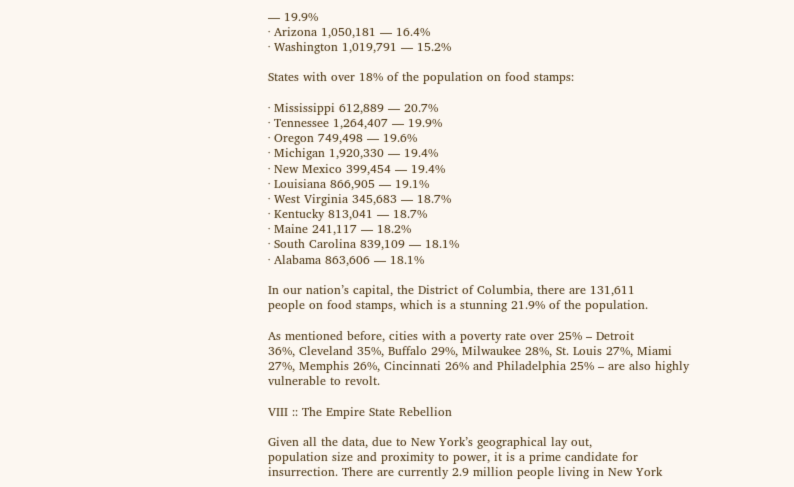— 19.9%
· Arizona 1,050,181 — 16.4%
· Washington 1,019,791 — 15.2%

States with over 18% of the population on food stamps:

· Mississippi 612,889 — 20.7%
· Tennessee 1,264,407 — 19.9%
· Oregon 749,498 — 19.6%
· Michigan 1,920,330 — 19.4%
· New Mexico 399,454 — 19.4%
· Louisiana 866,905 — 19.1%
· West Virginia 345,683 — 18.7%
· Kentucky 813,041 — 18.7%
· Maine 241,117 — 18.2%
· South Carolina 839,109 — 18.1%
· Alabama 863,606 — 18.1%

In our nation’s capital, the District of Columbia, there are 131,611
people on food stamps, which is a stunning 21.9% of the population.

As mentioned before, cities with a poverty rate over 25% – Detroit
36%, Cleveland 35%, Buffalo 29%, Milwaukee 28%, St. Louis 27%, Miami
27%, Memphis 26%, Cincinnati 26% and Philadelphia 25% – are also highly
vulnerable to revolt.

VIII :: The Empire State Rebellion

Given all the data, due to New York’s geographical lay out,
population size and proximity to power, it is a prime candidate for
insurrection. There are currently 2.9 million people living in New York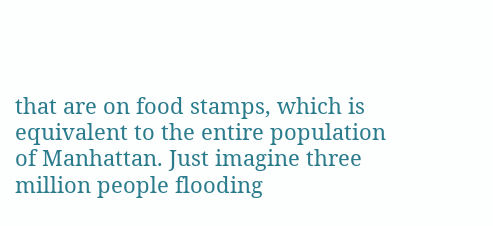that are on food stamps, which is equivalent to the entire population
of Manhattan. Just imagine three million people flooding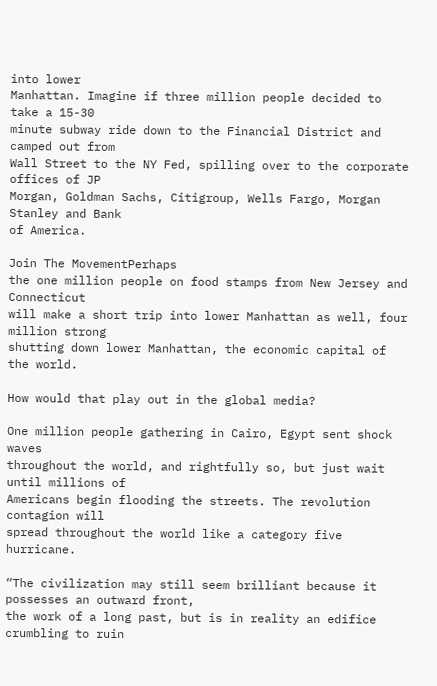into lower
Manhattan. Imagine if three million people decided to take a 15-30
minute subway ride down to the Financial District and camped out from
Wall Street to the NY Fed, spilling over to the corporate offices of JP
Morgan, Goldman Sachs, Citigroup, Wells Fargo, Morgan Stanley and Bank
of America.

Join The MovementPerhaps
the one million people on food stamps from New Jersey and Connecticut
will make a short trip into lower Manhattan as well, four million strong
shutting down lower Manhattan, the economic capital of the world.

How would that play out in the global media?

One million people gathering in Cairo, Egypt sent shock waves
throughout the world, and rightfully so, but just wait until millions of
Americans begin flooding the streets. The revolution contagion will
spread throughout the world like a category five hurricane.

“The civilization may still seem brilliant because it possesses an outward front,
the work of a long past, but is in reality an edifice crumbling to ruin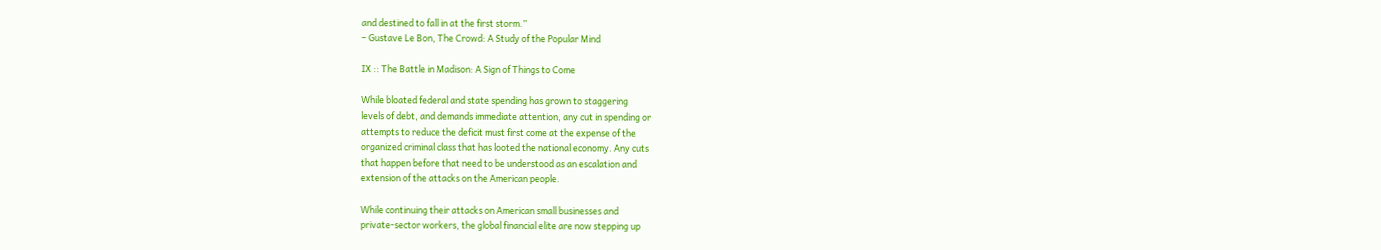and destined to fall in at the first storm.”
– Gustave Le Bon, The Crowd: A Study of the Popular Mind

IX :: The Battle in Madison: A Sign of Things to Come

While bloated federal and state spending has grown to staggering
levels of debt, and demands immediate attention, any cut in spending or
attempts to reduce the deficit must first come at the expense of the
organized criminal class that has looted the national economy. Any cuts
that happen before that need to be understood as an escalation and
extension of the attacks on the American people.

While continuing their attacks on American small businesses and
private-sector workers, the global financial elite are now stepping up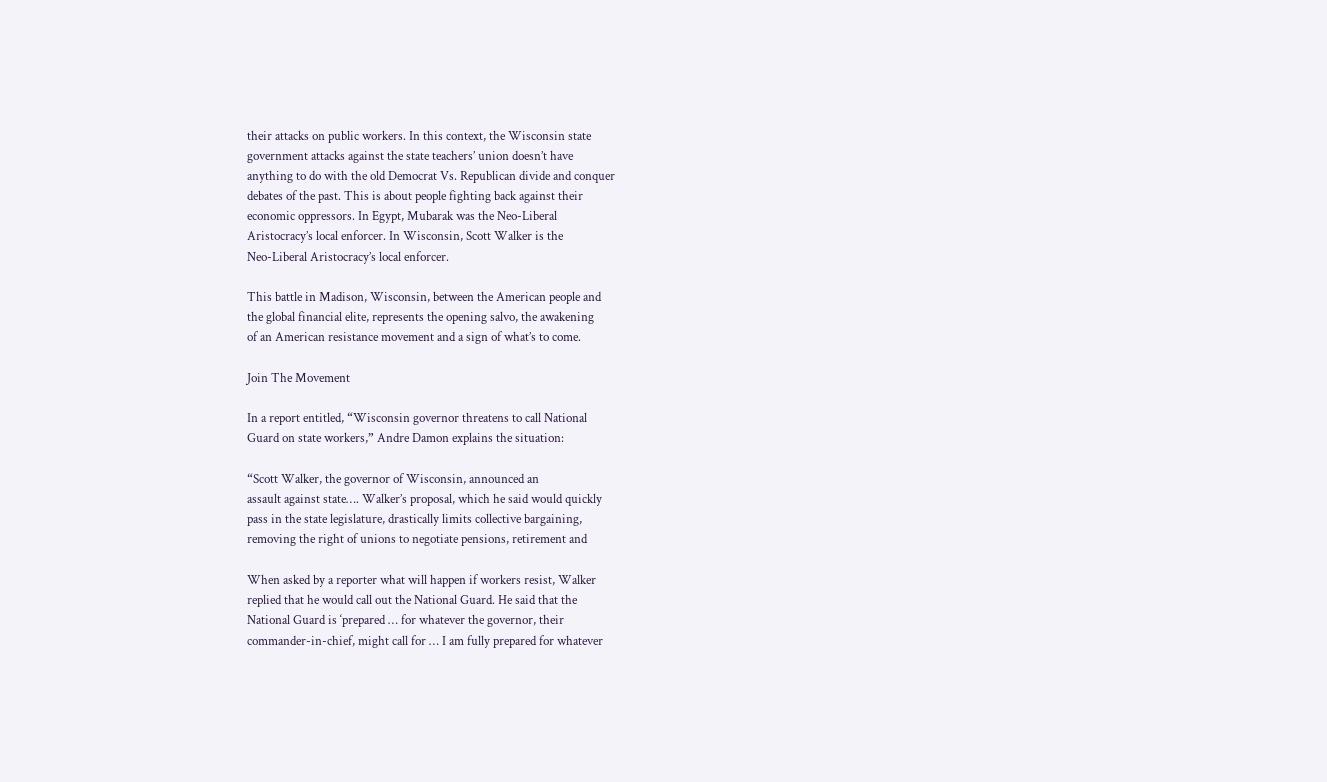their attacks on public workers. In this context, the Wisconsin state
government attacks against the state teachers’ union doesn’t have
anything to do with the old Democrat Vs. Republican divide and conquer
debates of the past. This is about people fighting back against their
economic oppressors. In Egypt, Mubarak was the Neo-Liberal
Aristocracy’s local enforcer. In Wisconsin, Scott Walker is the
Neo-Liberal Aristocracy’s local enforcer.

This battle in Madison, Wisconsin, between the American people and
the global financial elite, represents the opening salvo, the awakening
of an American resistance movement and a sign of what’s to come.

Join The Movement

In a report entitled, “Wisconsin governor threatens to call National
Guard on state workers,” Andre Damon explains the situation:

“Scott Walker, the governor of Wisconsin, announced an
assault against state…. Walker’s proposal, which he said would quickly
pass in the state legislature, drastically limits collective bargaining,
removing the right of unions to negotiate pensions, retirement and

When asked by a reporter what will happen if workers resist, Walker
replied that he would call out the National Guard. He said that the
National Guard is ‘prepared … for whatever the governor, their
commander-in-chief, might call for … I am fully prepared for whatever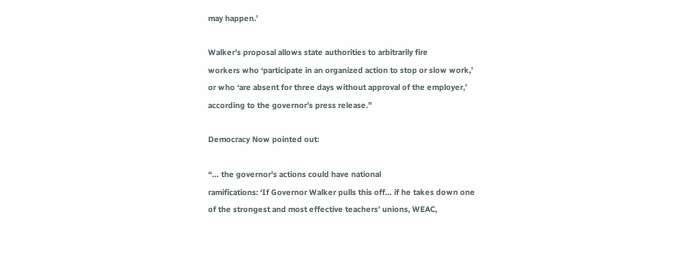may happen.’

Walker’s proposal allows state authorities to arbitrarily fire
workers who ‘participate in an organized action to stop or slow work,’
or who ‘are absent for three days without approval of the employer,’
according to the governor’s press release.”

Democracy Now pointed out:

“… the governor’s actions could have national
ramifications: ‘If Governor Walker pulls this off… if he takes down one
of the strongest and most effective teachers’ unions, WEAC,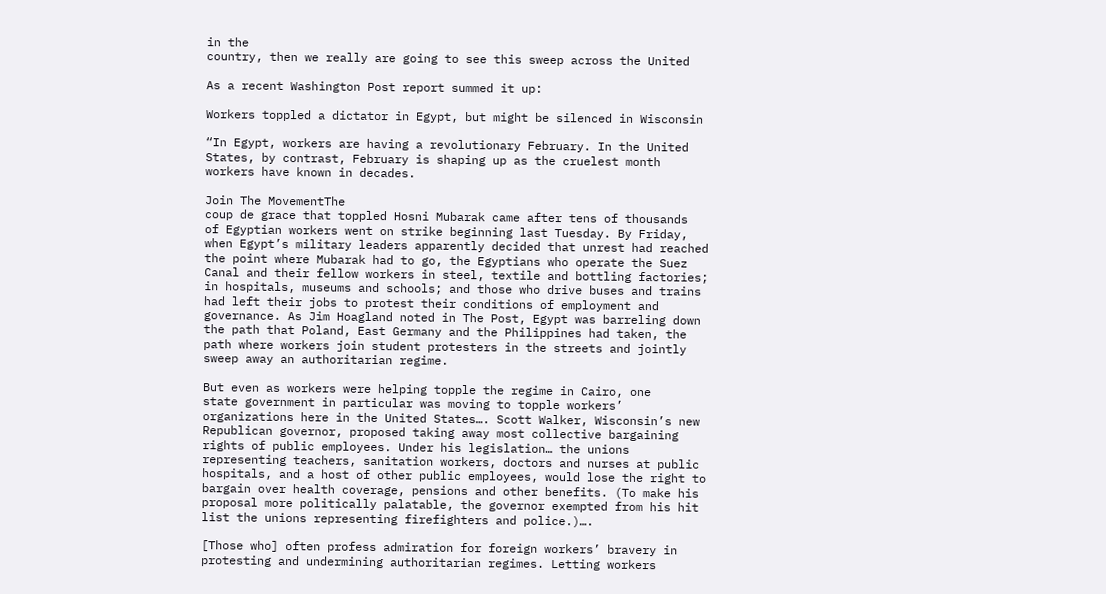in the
country, then we really are going to see this sweep across the United

As a recent Washington Post report summed it up:

Workers toppled a dictator in Egypt, but might be silenced in Wisconsin

“In Egypt, workers are having a revolutionary February. In the United
States, by contrast, February is shaping up as the cruelest month
workers have known in decades.

Join The MovementThe
coup de grace that toppled Hosni Mubarak came after tens of thousands
of Egyptian workers went on strike beginning last Tuesday. By Friday,
when Egypt’s military leaders apparently decided that unrest had reached
the point where Mubarak had to go, the Egyptians who operate the Suez
Canal and their fellow workers in steel, textile and bottling factories;
in hospitals, museums and schools; and those who drive buses and trains
had left their jobs to protest their conditions of employment and
governance. As Jim Hoagland noted in The Post, Egypt was barreling down
the path that Poland, East Germany and the Philippines had taken, the
path where workers join student protesters in the streets and jointly
sweep away an authoritarian regime.

But even as workers were helping topple the regime in Cairo, one
state government in particular was moving to topple workers’
organizations here in the United States…. Scott Walker, Wisconsin’s new
Republican governor, proposed taking away most collective bargaining
rights of public employees. Under his legislation… the unions
representing teachers, sanitation workers, doctors and nurses at public
hospitals, and a host of other public employees, would lose the right to
bargain over health coverage, pensions and other benefits. (To make his
proposal more politically palatable, the governor exempted from his hit
list the unions representing firefighters and police.)….

[Those who] often profess admiration for foreign workers’ bravery in
protesting and undermining authoritarian regimes. Letting workers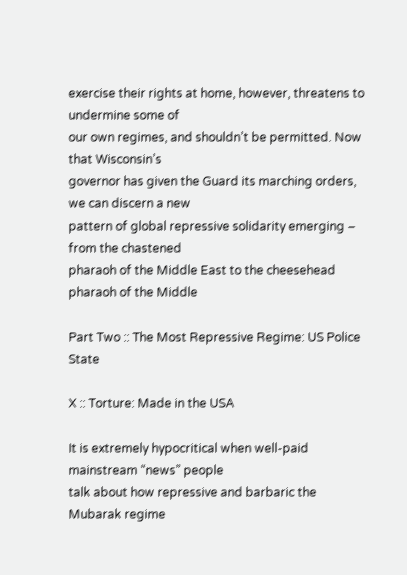exercise their rights at home, however, threatens to undermine some of
our own regimes, and shouldn’t be permitted. Now that Wisconsin’s
governor has given the Guard its marching orders, we can discern a new
pattern of global repressive solidarity emerging – from the chastened
pharaoh of the Middle East to the cheesehead pharaoh of the Middle

Part Two :: The Most Repressive Regime: US Police State

X :: Torture: Made in the USA

It is extremely hypocritical when well-paid mainstream “news” people
talk about how repressive and barbaric the Mubarak regime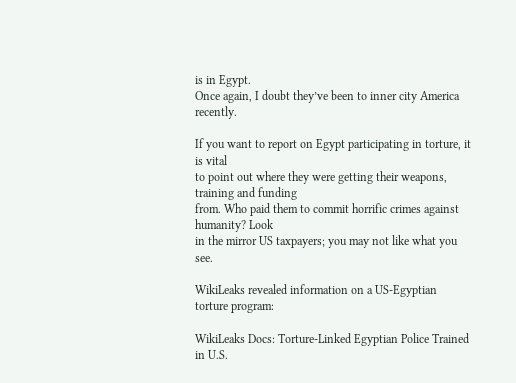is in Egypt.
Once again, I doubt they’ve been to inner city America recently.

If you want to report on Egypt participating in torture, it is vital
to point out where they were getting their weapons, training and funding
from. Who paid them to commit horrific crimes against humanity? Look
in the mirror US taxpayers; you may not like what you see.

WikiLeaks revealed information on a US-Egyptian torture program:

WikiLeaks Docs: Torture-Linked Egyptian Police Trained in U.S.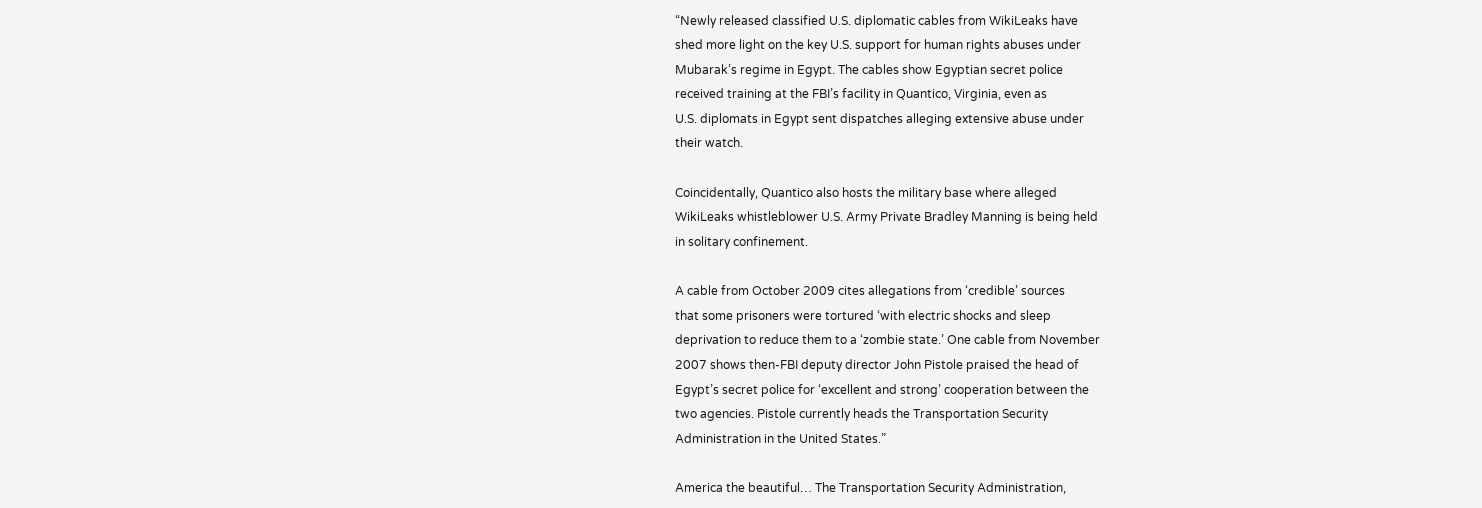“Newly released classified U.S. diplomatic cables from WikiLeaks have
shed more light on the key U.S. support for human rights abuses under
Mubarak’s regime in Egypt. The cables show Egyptian secret police
received training at the FBI’s facility in Quantico, Virginia, even as
U.S. diplomats in Egypt sent dispatches alleging extensive abuse under
their watch.

Coincidentally, Quantico also hosts the military base where alleged
WikiLeaks whistleblower U.S. Army Private Bradley Manning is being held
in solitary confinement.

A cable from October 2009 cites allegations from ‘credible’ sources
that some prisoners were tortured ‘with electric shocks and sleep
deprivation to reduce them to a ‘zombie state.’ One cable from November
2007 shows then-FBI deputy director John Pistole praised the head of
Egypt’s secret police for ‘excellent and strong’ cooperation between the
two agencies. Pistole currently heads the Transportation Security
Administration in the United States.”

America the beautiful… The Transportation Security Administration,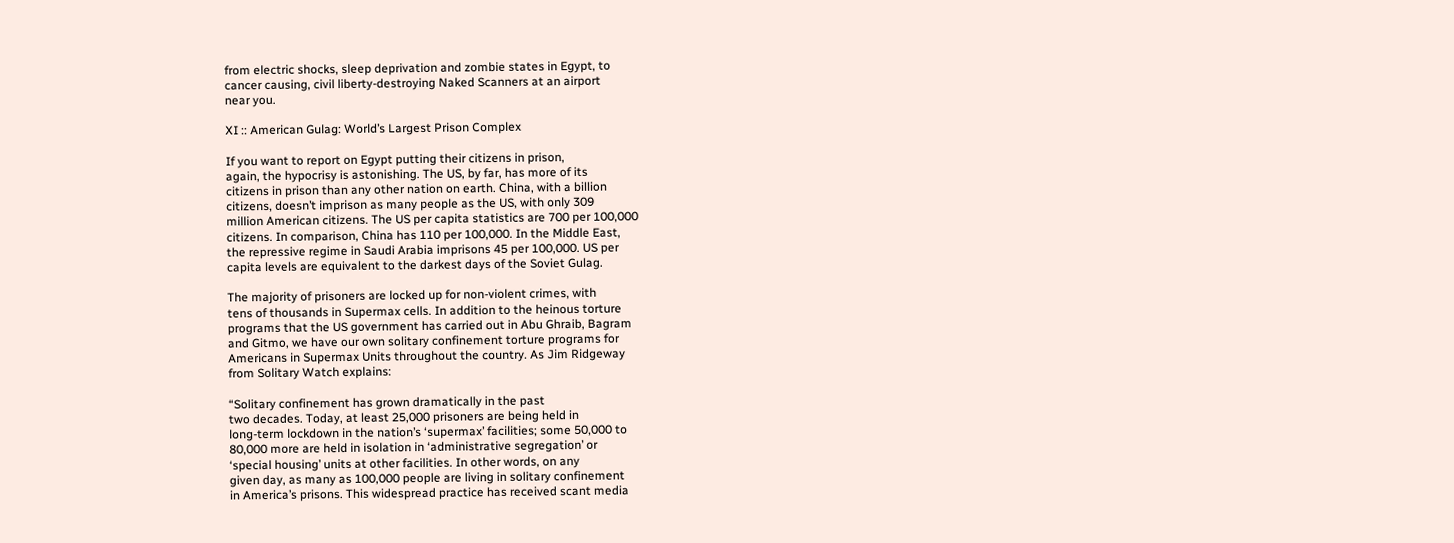from electric shocks, sleep deprivation and zombie states in Egypt, to
cancer causing, civil liberty-destroying Naked Scanners at an airport
near you.

XI :: American Gulag: World’s Largest Prison Complex

If you want to report on Egypt putting their citizens in prison,
again, the hypocrisy is astonishing. The US, by far, has more of its
citizens in prison than any other nation on earth. China, with a billion
citizens, doesn’t imprison as many people as the US, with only 309
million American citizens. The US per capita statistics are 700 per 100,000
citizens. In comparison, China has 110 per 100,000. In the Middle East,
the repressive regime in Saudi Arabia imprisons 45 per 100,000. US per
capita levels are equivalent to the darkest days of the Soviet Gulag.

The majority of prisoners are locked up for non-violent crimes, with
tens of thousands in Supermax cells. In addition to the heinous torture
programs that the US government has carried out in Abu Ghraib, Bagram
and Gitmo, we have our own solitary confinement torture programs for
Americans in Supermax Units throughout the country. As Jim Ridgeway
from Solitary Watch explains:

“Solitary confinement has grown dramatically in the past
two decades. Today, at least 25,000 prisoners are being held in
long-term lockdown in the nation’s ‘supermax’ facilities; some 50,000 to
80,000 more are held in isolation in ‘administrative segregation’ or
‘special housing’ units at other facilities. In other words, on any
given day, as many as 100,000 people are living in solitary confinement
in America’s prisons. This widespread practice has received scant media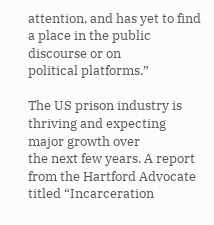attention, and has yet to find a place in the public discourse or on
political platforms.”

The US prison industry is thriving and expecting major growth over
the next few years. A report from the Hartford Advocate titled “Incarceration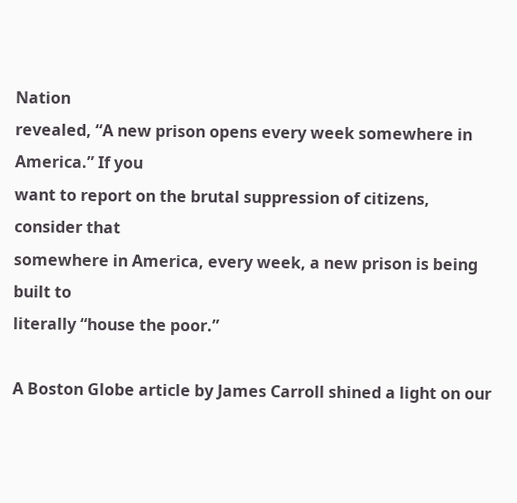Nation
revealed, “A new prison opens every week somewhere in America.” If you
want to report on the brutal suppression of citizens, consider that
somewhere in America, every week, a new prison is being built to
literally “house the poor.”

A Boston Globe article by James Carroll shined a light on our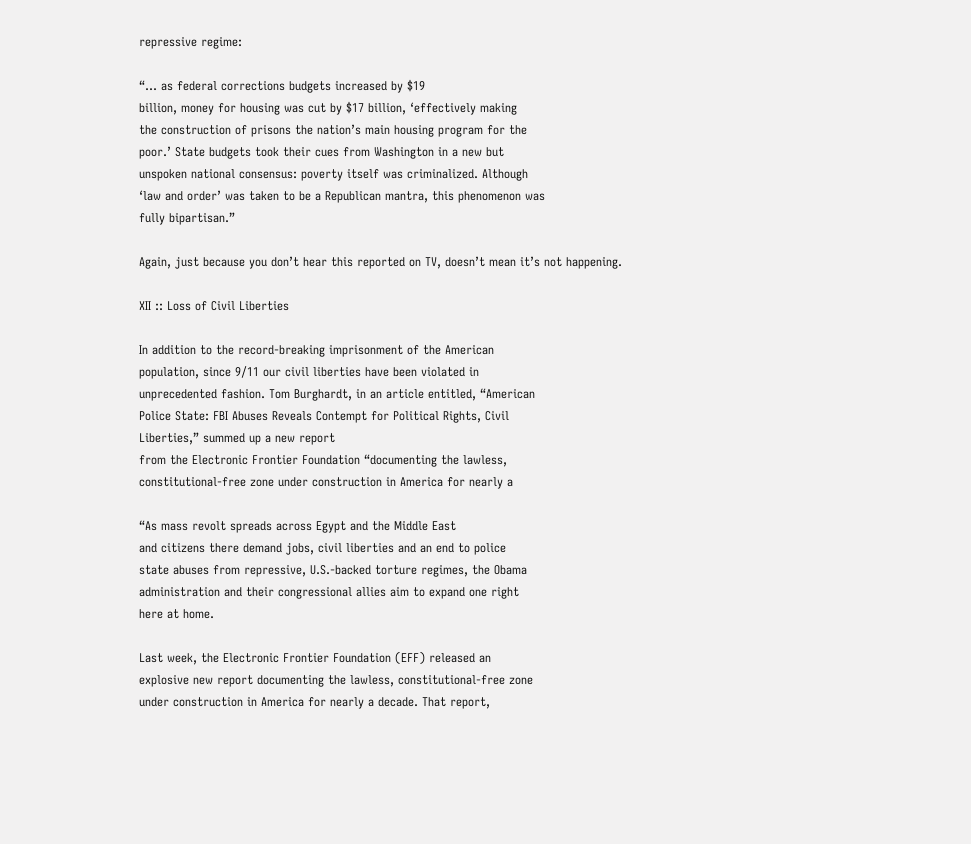repressive regime:

“… as federal corrections budgets increased by $19
billion, money for housing was cut by $17 billion, ‘effectively making
the construction of prisons the nation’s main housing program for the
poor.’ State budgets took their cues from Washington in a new but
unspoken national consensus: poverty itself was criminalized. Although
‘law and order’ was taken to be a Republican mantra, this phenomenon was
fully bipartisan.”

Again, just because you don’t hear this reported on TV, doesn’t mean it’s not happening.

XII :: Loss of Civil Liberties

In addition to the record-breaking imprisonment of the American
population, since 9/11 our civil liberties have been violated in
unprecedented fashion. Tom Burghardt, in an article entitled, “American
Police State: FBI Abuses Reveals Contempt for Political Rights, Civil
Liberties,” summed up a new report
from the Electronic Frontier Foundation “documenting the lawless,
constitutional-free zone under construction in America for nearly a

“As mass revolt spreads across Egypt and the Middle East
and citizens there demand jobs, civil liberties and an end to police
state abuses from repressive, U.S.-backed torture regimes, the Obama
administration and their congressional allies aim to expand one right
here at home.

Last week, the Electronic Frontier Foundation (EFF) released an
explosive new report documenting the lawless, constitutional-free zone
under construction in America for nearly a decade. That report,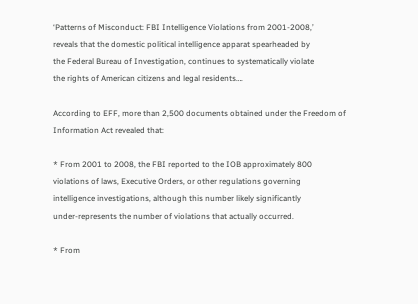‘Patterns of Misconduct: FBI Intelligence Violations from 2001-2008,’
reveals that the domestic political intelligence apparat spearheaded by
the Federal Bureau of Investigation, continues to systematically violate
the rights of American citizens and legal residents….

According to EFF, more than 2,500 documents obtained under the Freedom of Information Act revealed that:

* From 2001 to 2008, the FBI reported to the IOB approximately 800
violations of laws, Executive Orders, or other regulations governing
intelligence investigations, although this number likely significantly
under-represents the number of violations that actually occurred.

* From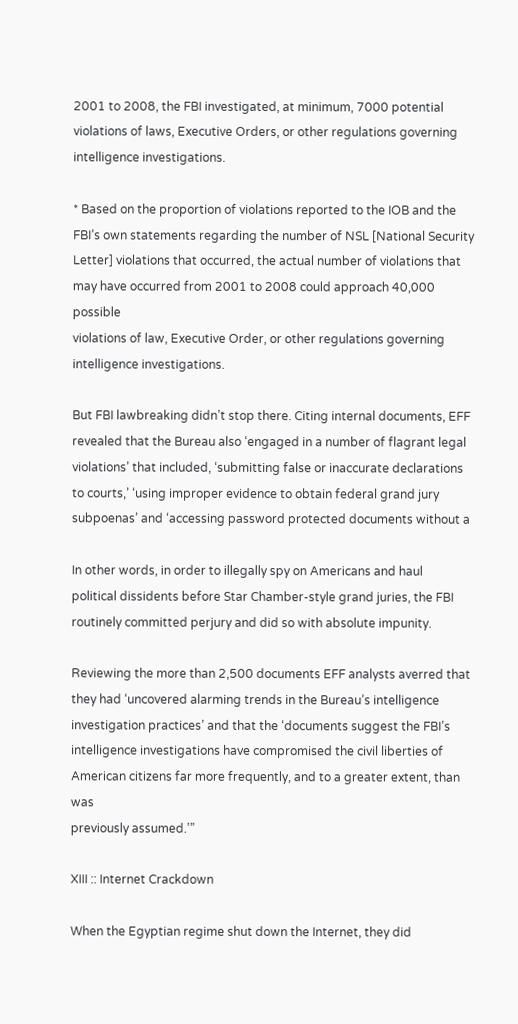2001 to 2008, the FBI investigated, at minimum, 7000 potential
violations of laws, Executive Orders, or other regulations governing
intelligence investigations.

* Based on the proportion of violations reported to the IOB and the
FBI’s own statements regarding the number of NSL [National Security
Letter] violations that occurred, the actual number of violations that
may have occurred from 2001 to 2008 could approach 40,000 possible
violations of law, Executive Order, or other regulations governing
intelligence investigations.

But FBI lawbreaking didn’t stop there. Citing internal documents, EFF
revealed that the Bureau also ‘engaged in a number of flagrant legal
violations’ that included, ‘submitting false or inaccurate declarations
to courts,’ ‘using improper evidence to obtain federal grand jury
subpoenas’ and ‘accessing password protected documents without a

In other words, in order to illegally spy on Americans and haul
political dissidents before Star Chamber-style grand juries, the FBI
routinely committed perjury and did so with absolute impunity.

Reviewing the more than 2,500 documents EFF analysts averred that
they had ‘uncovered alarming trends in the Bureau’s intelligence
investigation practices’ and that the ‘documents suggest the FBI’s
intelligence investigations have compromised the civil liberties of
American citizens far more frequently, and to a greater extent, than was
previously assumed.’”

XIII :: Internet Crackdown

When the Egyptian regime shut down the Internet, they did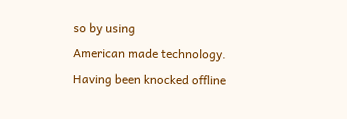so by using
American made technology. Having been knocked offline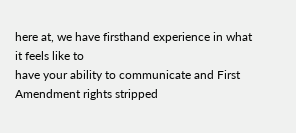here at, we have firsthand experience in what it feels like to
have your ability to communicate and First Amendment rights stripped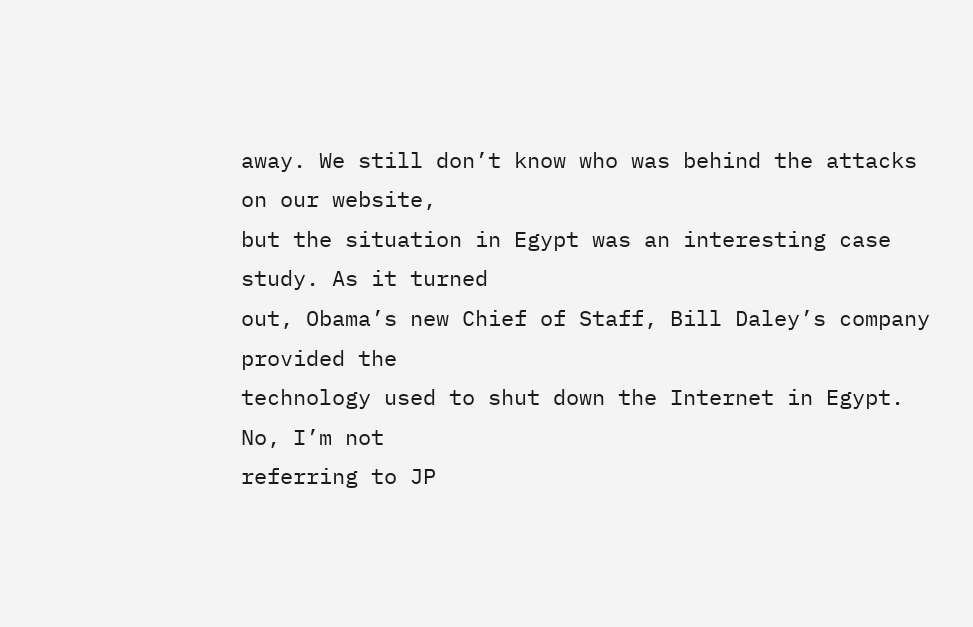away. We still don’t know who was behind the attacks on our website,
but the situation in Egypt was an interesting case study. As it turned
out, Obama’s new Chief of Staff, Bill Daley’s company provided the
technology used to shut down the Internet in Egypt. No, I’m not
referring to JP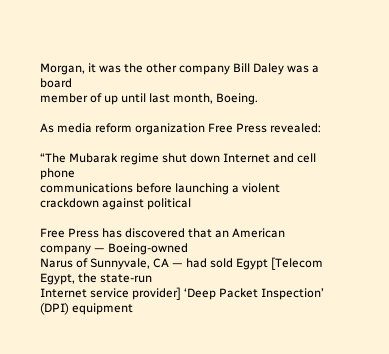Morgan, it was the other company Bill Daley was a board
member of up until last month, Boeing.

As media reform organization Free Press revealed:

“The Mubarak regime shut down Internet and cell phone
communications before launching a violent crackdown against political

Free Press has discovered that an American company — Boeing-owned
Narus of Sunnyvale, CA — had sold Egypt [Telecom Egypt, the state-run
Internet service provider] ‘Deep Packet Inspection’ (DPI) equipment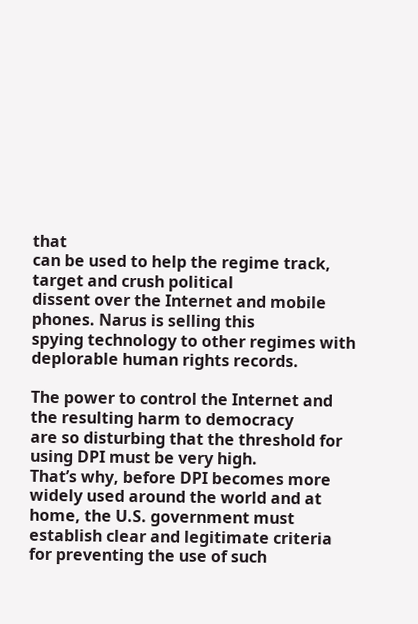that
can be used to help the regime track, target and crush political
dissent over the Internet and mobile phones. Narus is selling this
spying technology to other regimes with deplorable human rights records.

The power to control the Internet and the resulting harm to democracy
are so disturbing that the threshold for using DPI must be very high.
That’s why, before DPI becomes more widely used around the world and at
home, the U.S. government must establish clear and legitimate criteria
for preventing the use of such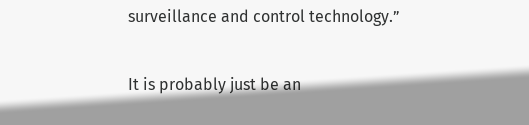surveillance and control technology.”

It is probably just be an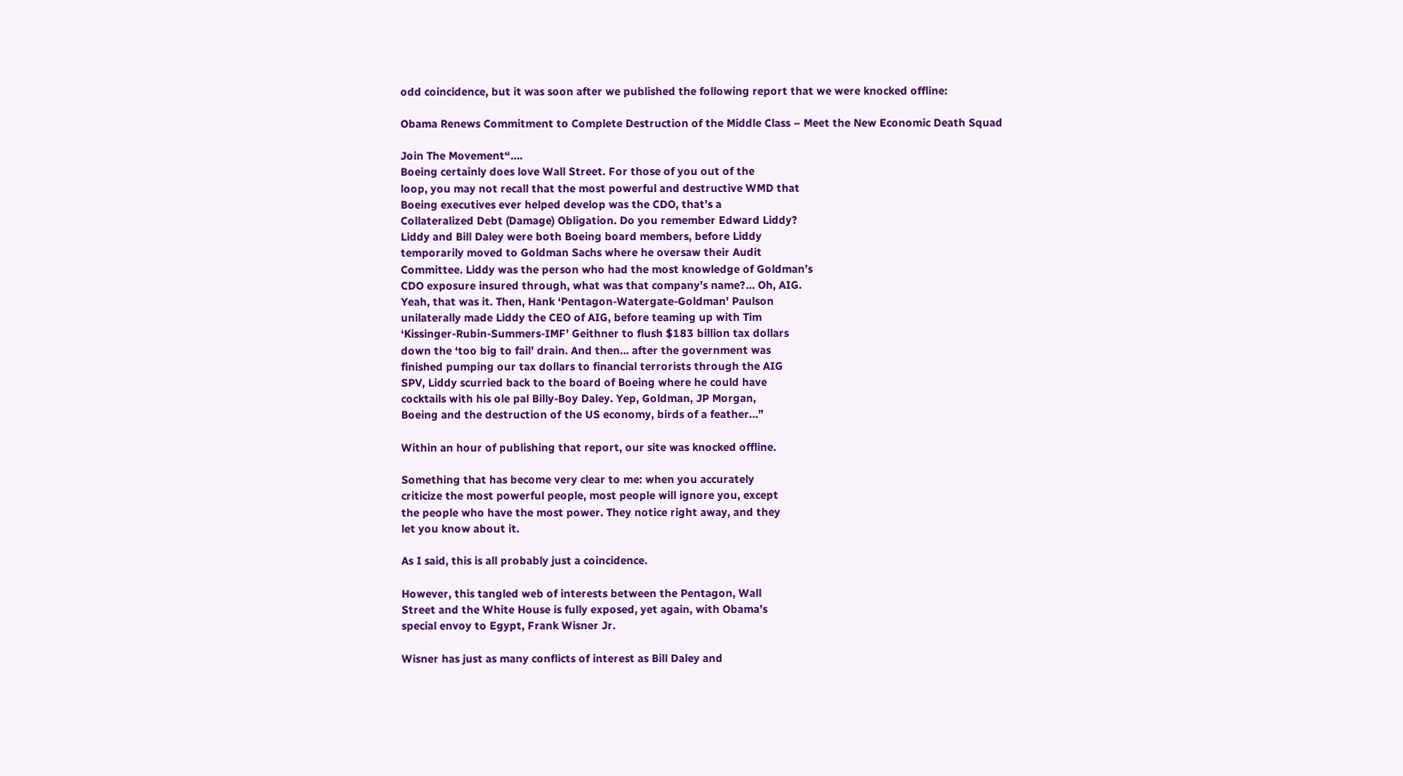odd coincidence, but it was soon after we published the following report that we were knocked offline:

Obama Renews Commitment to Complete Destruction of the Middle Class – Meet the New Economic Death Squad

Join The Movement“….
Boeing certainly does love Wall Street. For those of you out of the
loop, you may not recall that the most powerful and destructive WMD that
Boeing executives ever helped develop was the CDO, that’s a
Collateralized Debt (Damage) Obligation. Do you remember Edward Liddy?
Liddy and Bill Daley were both Boeing board members, before Liddy
temporarily moved to Goldman Sachs where he oversaw their Audit
Committee. Liddy was the person who had the most knowledge of Goldman’s
CDO exposure insured through, what was that company’s name?… Oh, AIG.
Yeah, that was it. Then, Hank ‘Pentagon-Watergate-Goldman’ Paulson
unilaterally made Liddy the CEO of AIG, before teaming up with Tim
‘Kissinger-Rubin-Summers-IMF’ Geithner to flush $183 billion tax dollars
down the ‘too big to fail’ drain. And then… after the government was
finished pumping our tax dollars to financial terrorists through the AIG
SPV, Liddy scurried back to the board of Boeing where he could have
cocktails with his ole pal Billy-Boy Daley. Yep, Goldman, JP Morgan,
Boeing and the destruction of the US economy, birds of a feather…”

Within an hour of publishing that report, our site was knocked offline.

Something that has become very clear to me: when you accurately
criticize the most powerful people, most people will ignore you, except
the people who have the most power. They notice right away, and they
let you know about it.

As I said, this is all probably just a coincidence.

However, this tangled web of interests between the Pentagon, Wall
Street and the White House is fully exposed, yet again, with Obama’s
special envoy to Egypt, Frank Wisner Jr.

Wisner has just as many conflicts of interest as Bill Daley and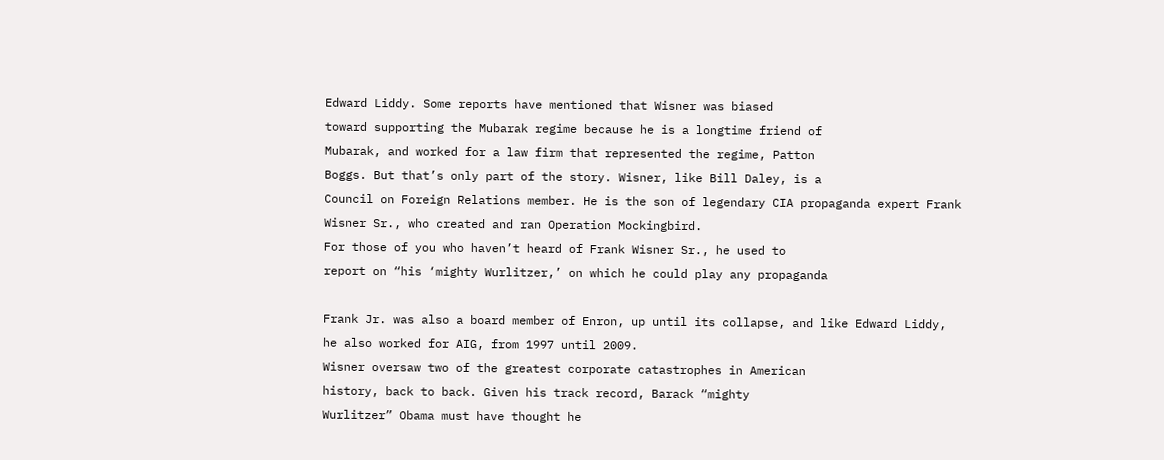Edward Liddy. Some reports have mentioned that Wisner was biased
toward supporting the Mubarak regime because he is a longtime friend of
Mubarak, and worked for a law firm that represented the regime, Patton
Boggs. But that’s only part of the story. Wisner, like Bill Daley, is a
Council on Foreign Relations member. He is the son of legendary CIA propaganda expert Frank Wisner Sr., who created and ran Operation Mockingbird.
For those of you who haven’t heard of Frank Wisner Sr., he used to
report on “his ‘mighty Wurlitzer,’ on which he could play any propaganda

Frank Jr. was also a board member of Enron, up until its collapse, and like Edward Liddy, he also worked for AIG, from 1997 until 2009.
Wisner oversaw two of the greatest corporate catastrophes in American
history, back to back. Given his track record, Barack “mighty
Wurlitzer” Obama must have thought he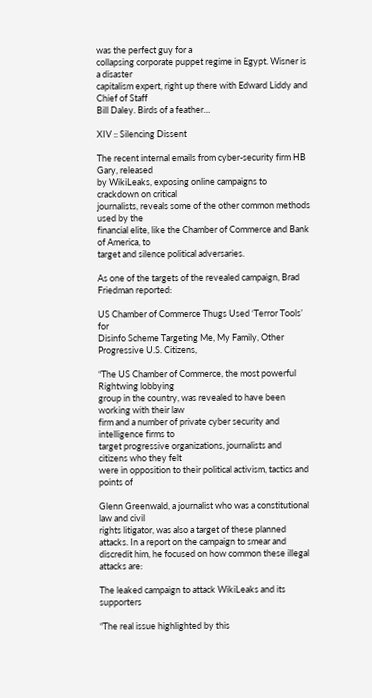was the perfect guy for a
collapsing corporate puppet regime in Egypt. Wisner is a disaster
capitalism expert, right up there with Edward Liddy and Chief of Staff
Bill Daley. Birds of a feather…

XIV :: Silencing Dissent

The recent internal emails from cyber-security firm HB Gary, released
by WikiLeaks, exposing online campaigns to crackdown on critical
journalists, reveals some of the other common methods used by the
financial elite, like the Chamber of Commerce and Bank of America, to
target and silence political adversaries.

As one of the targets of the revealed campaign, Brad Friedman reported:

US Chamber of Commerce Thugs Used ‘Terror Tools’ for
Disinfo Scheme Targeting Me, My Family, Other Progressive U.S. Citizens,

“The US Chamber of Commerce, the most powerful Rightwing lobbying
group in the country, was revealed to have been working with their law
firm and a number of private cyber security and intelligence firms to
target progressive organizations, journalists and citizens who they felt
were in opposition to their political activism, tactics and points of

Glenn Greenwald, a journalist who was a constitutional law and civil
rights litigator, was also a target of these planned attacks. In a report on the campaign to smear and discredit him, he focused on how common these illegal attacks are:

The leaked campaign to attack WikiLeaks and its supporters

“The real issue highlighted by this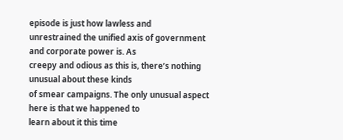episode is just how lawless and
unrestrained the unified axis of government and corporate power is. As
creepy and odious as this is, there’s nothing unusual about these kinds
of smear campaigns. The only unusual aspect here is that we happened to
learn about it this time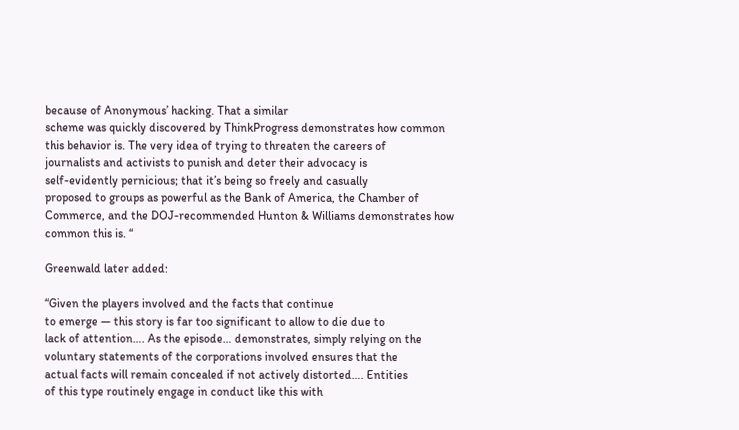because of Anonymous’ hacking. That a similar
scheme was quickly discovered by ThinkProgress demonstrates how common
this behavior is. The very idea of trying to threaten the careers of
journalists and activists to punish and deter their advocacy is
self-evidently pernicious; that it’s being so freely and casually
proposed to groups as powerful as the Bank of America, the Chamber of
Commerce, and the DOJ-recommended Hunton & Williams demonstrates how
common this is. “

Greenwald later added:

“Given the players involved and the facts that continue
to emerge — this story is far too significant to allow to die due to
lack of attention…. As the episode… demonstrates, simply relying on the
voluntary statements of the corporations involved ensures that the
actual facts will remain concealed if not actively distorted…. Entities
of this type routinely engage in conduct like this with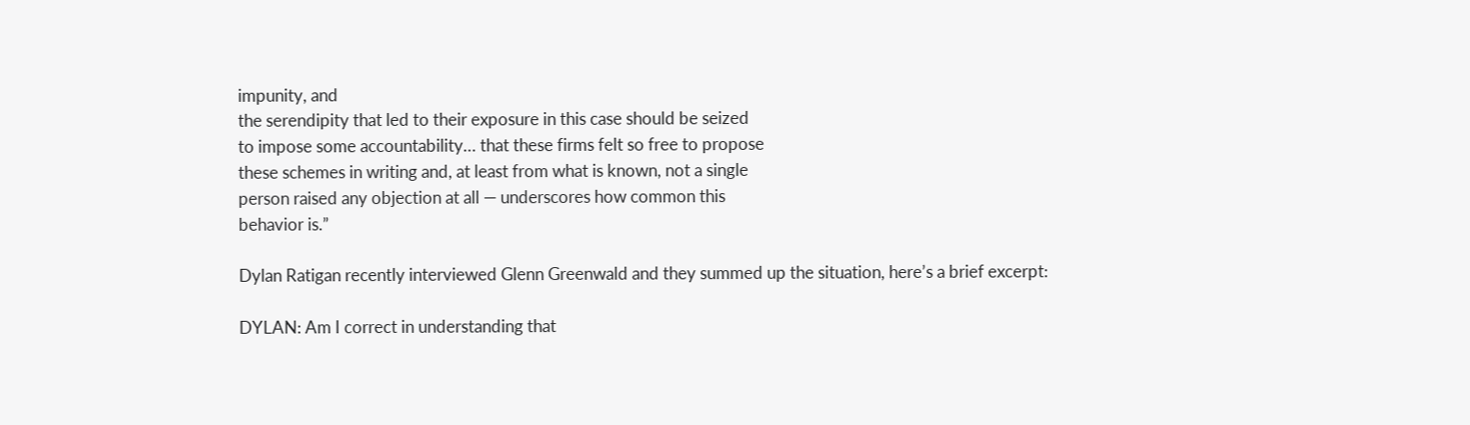impunity, and
the serendipity that led to their exposure in this case should be seized
to impose some accountability… that these firms felt so free to propose
these schemes in writing and, at least from what is known, not a single
person raised any objection at all — underscores how common this
behavior is.”

Dylan Ratigan recently interviewed Glenn Greenwald and they summed up the situation, here’s a brief excerpt:

DYLAN: Am I correct in understanding that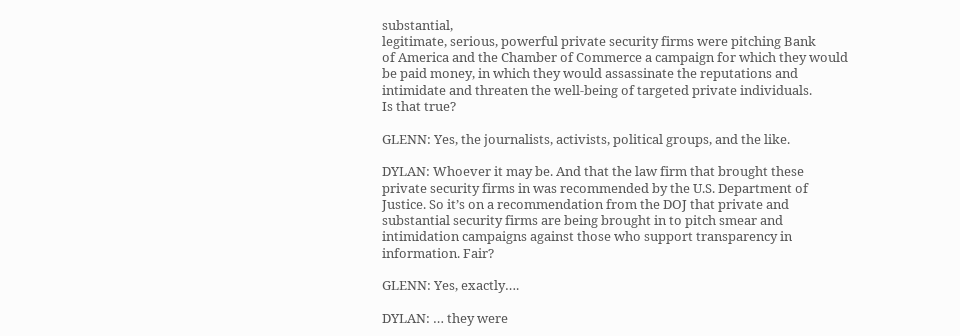substantial,
legitimate, serious, powerful private security firms were pitching Bank
of America and the Chamber of Commerce a campaign for which they would
be paid money, in which they would assassinate the reputations and
intimidate and threaten the well-being of targeted private individuals.
Is that true?

GLENN: Yes, the journalists, activists, political groups, and the like.

DYLAN: Whoever it may be. And that the law firm that brought these
private security firms in was recommended by the U.S. Department of
Justice. So it’s on a recommendation from the DOJ that private and
substantial security firms are being brought in to pitch smear and
intimidation campaigns against those who support transparency in
information. Fair?

GLENN: Yes, exactly….

DYLAN: … they were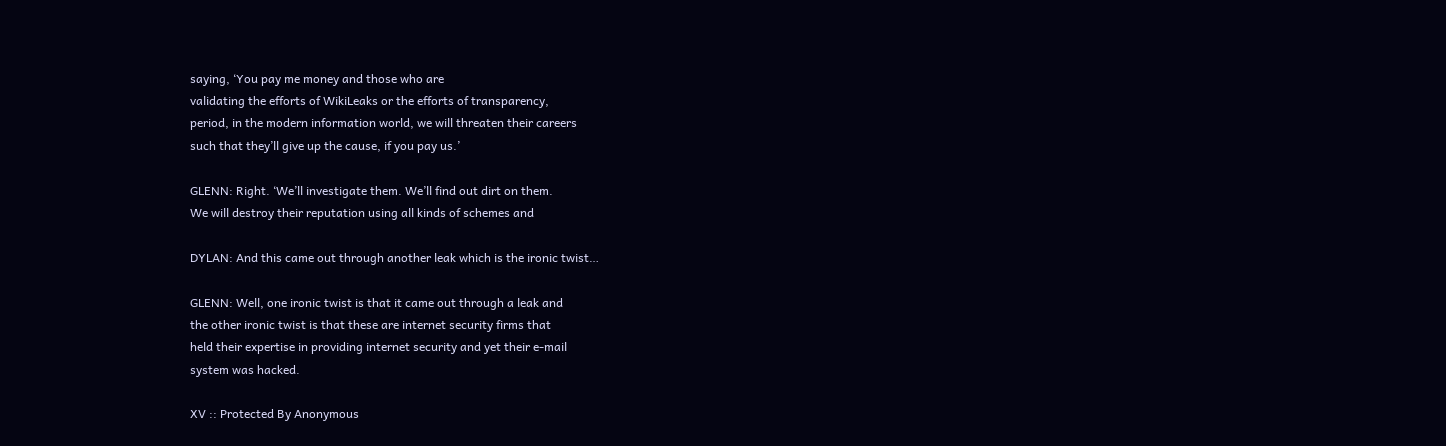saying, ‘You pay me money and those who are
validating the efforts of WikiLeaks or the efforts of transparency,
period, in the modern information world, we will threaten their careers
such that they’ll give up the cause, if you pay us.’

GLENN: Right. ‘We’ll investigate them. We’ll find out dirt on them.
We will destroy their reputation using all kinds of schemes and

DYLAN: And this came out through another leak which is the ironic twist…

GLENN: Well, one ironic twist is that it came out through a leak and
the other ironic twist is that these are internet security firms that
held their expertise in providing internet security and yet their e-mail
system was hacked.

XV :: Protected By Anonymous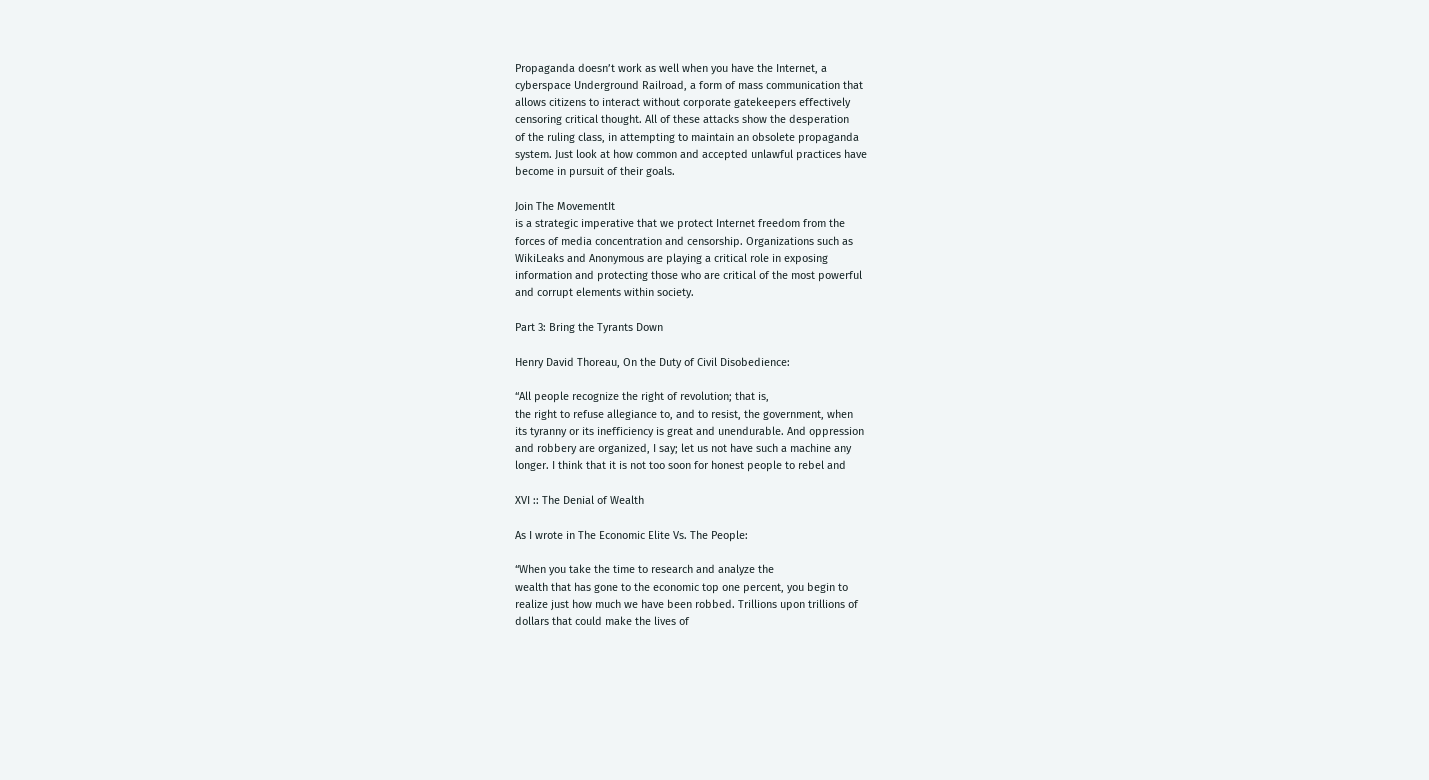Propaganda doesn’t work as well when you have the Internet, a
cyberspace Underground Railroad, a form of mass communication that
allows citizens to interact without corporate gatekeepers effectively
censoring critical thought. All of these attacks show the desperation
of the ruling class, in attempting to maintain an obsolete propaganda
system. Just look at how common and accepted unlawful practices have
become in pursuit of their goals.

Join The MovementIt
is a strategic imperative that we protect Internet freedom from the
forces of media concentration and censorship. Organizations such as
WikiLeaks and Anonymous are playing a critical role in exposing
information and protecting those who are critical of the most powerful
and corrupt elements within society.

Part 3: Bring the Tyrants Down

Henry David Thoreau, On the Duty of Civil Disobedience:

“All people recognize the right of revolution; that is,
the right to refuse allegiance to, and to resist, the government, when
its tyranny or its inefficiency is great and unendurable. And oppression
and robbery are organized, I say; let us not have such a machine any
longer. I think that it is not too soon for honest people to rebel and

XVI :: The Denial of Wealth

As I wrote in The Economic Elite Vs. The People:

“When you take the time to research and analyze the
wealth that has gone to the economic top one percent, you begin to
realize just how much we have been robbed. Trillions upon trillions of
dollars that could make the lives of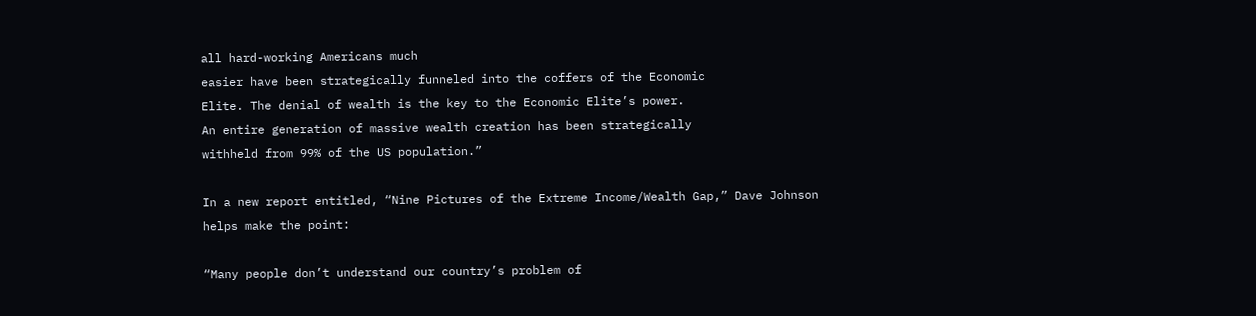all hard-working Americans much
easier have been strategically funneled into the coffers of the Economic
Elite. The denial of wealth is the key to the Economic Elite’s power.
An entire generation of massive wealth creation has been strategically
withheld from 99% of the US population.”

In a new report entitled, “Nine Pictures of the Extreme Income/Wealth Gap,” Dave Johnson helps make the point:

“Many people don’t understand our country’s problem of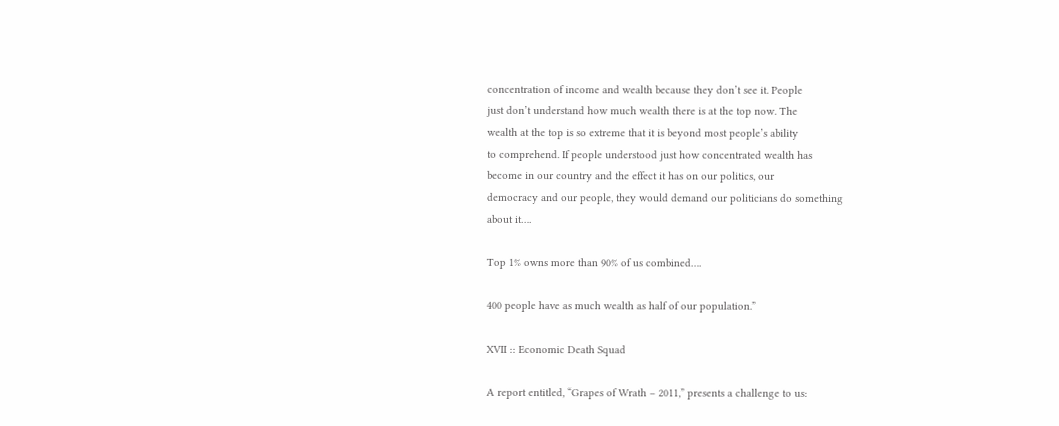concentration of income and wealth because they don’t see it. People
just don’t understand how much wealth there is at the top now. The
wealth at the top is so extreme that it is beyond most people’s ability
to comprehend. If people understood just how concentrated wealth has
become in our country and the effect it has on our politics, our
democracy and our people, they would demand our politicians do something
about it….

Top 1% owns more than 90% of us combined….

400 people have as much wealth as half of our population.”

XVII :: Economic Death Squad

A report entitled, “Grapes of Wrath – 2011,” presents a challenge to us: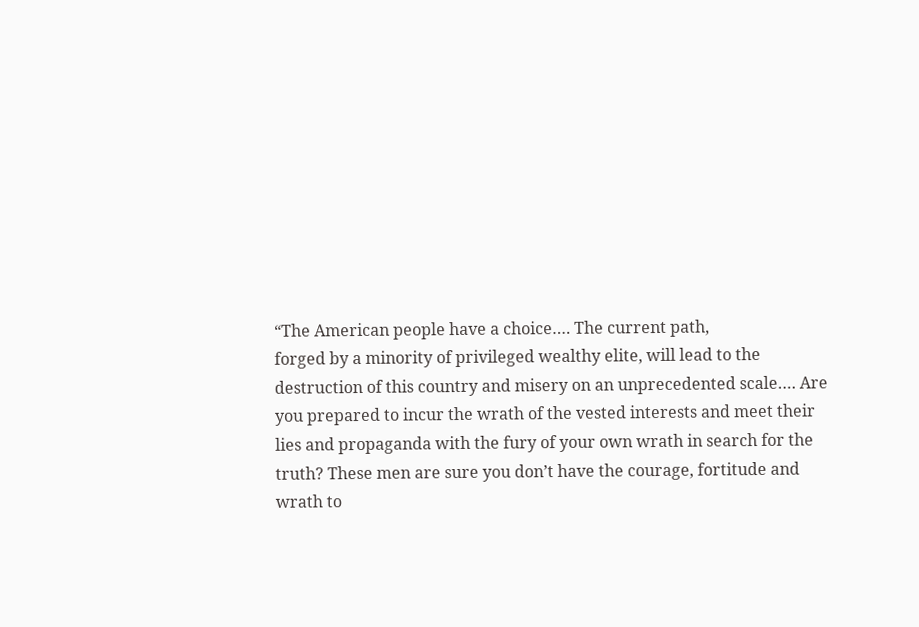“The American people have a choice…. The current path,
forged by a minority of privileged wealthy elite, will lead to the
destruction of this country and misery on an unprecedented scale…. Are
you prepared to incur the wrath of the vested interests and meet their
lies and propaganda with the fury of your own wrath in search for the
truth? These men are sure you don’t have the courage, fortitude and
wrath to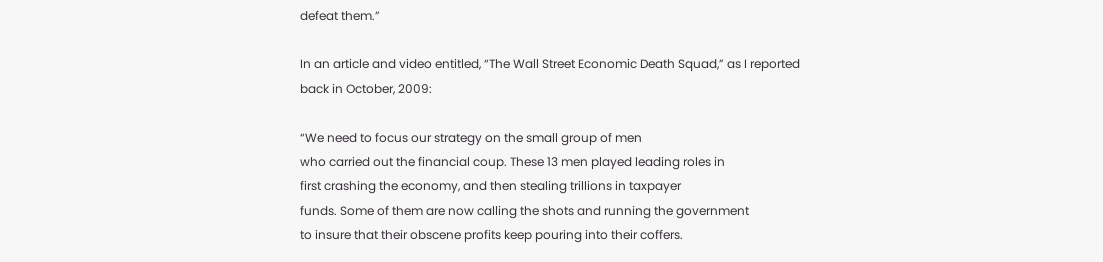defeat them.”

In an article and video entitled, “The Wall Street Economic Death Squad,” as I reported back in October, 2009:

“We need to focus our strategy on the small group of men
who carried out the financial coup. These 13 men played leading roles in
first crashing the economy, and then stealing trillions in taxpayer
funds. Some of them are now calling the shots and running the government
to insure that their obscene profits keep pouring into their coffers.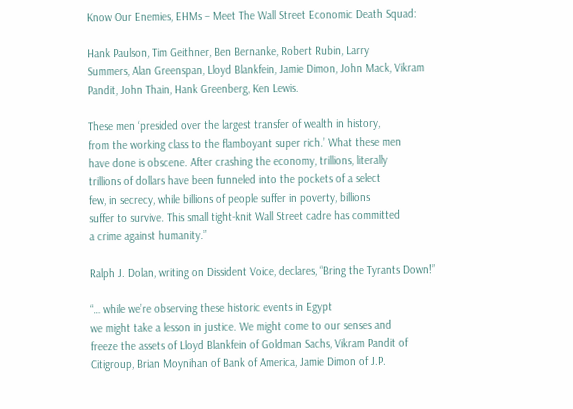Know Our Enemies, EHMs – Meet The Wall Street Economic Death Squad:

Hank Paulson, Tim Geithner, Ben Bernanke, Robert Rubin, Larry
Summers, Alan Greenspan, Lloyd Blankfein, Jamie Dimon, John Mack, Vikram
Pandit, John Thain, Hank Greenberg, Ken Lewis.

These men ‘presided over the largest transfer of wealth in history,
from the working class to the flamboyant super rich.’ What these men
have done is obscene. After crashing the economy, trillions, literally
trillions of dollars have been funneled into the pockets of a select
few, in secrecy, while billions of people suffer in poverty, billions
suffer to survive. This small tight-knit Wall Street cadre has committed
a crime against humanity.”

Ralph J. Dolan, writing on Dissident Voice, declares, “Bring the Tyrants Down!”

“… while we’re observing these historic events in Egypt
we might take a lesson in justice. We might come to our senses and
freeze the assets of Lloyd Blankfein of Goldman Sachs, Vikram Pandit of
Citigroup, Brian Moynihan of Bank of America, Jamie Dimon of J.P.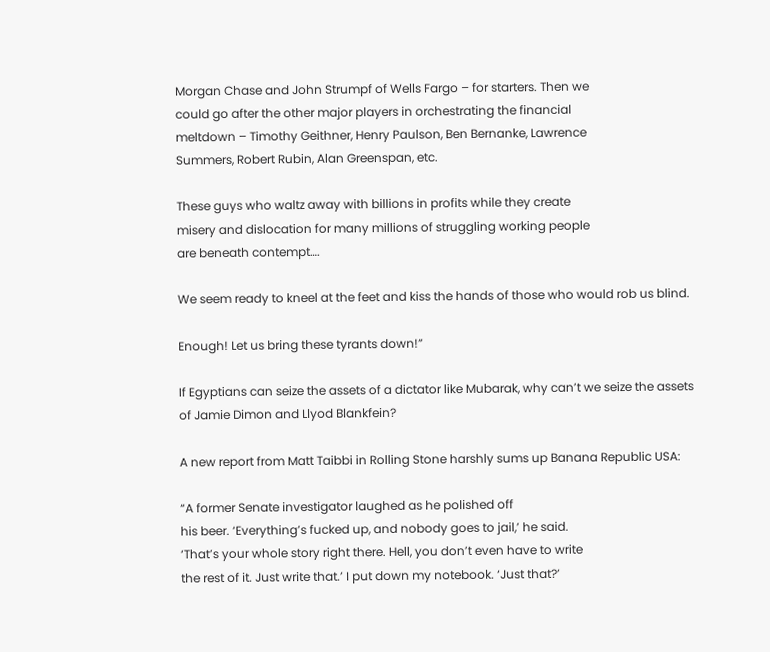Morgan Chase and John Strumpf of Wells Fargo – for starters. Then we
could go after the other major players in orchestrating the financial
meltdown – Timothy Geithner, Henry Paulson, Ben Bernanke, Lawrence
Summers, Robert Rubin, Alan Greenspan, etc.

These guys who waltz away with billions in profits while they create
misery and dislocation for many millions of struggling working people
are beneath contempt….

We seem ready to kneel at the feet and kiss the hands of those who would rob us blind.

Enough! Let us bring these tyrants down!”

If Egyptians can seize the assets of a dictator like Mubarak, why can’t we seize the assets of Jamie Dimon and Llyod Blankfein?

A new report from Matt Taibbi in Rolling Stone harshly sums up Banana Republic USA:

“A former Senate investigator laughed as he polished off
his beer. ‘Everything’s fucked up, and nobody goes to jail,’ he said.
‘That’s your whole story right there. Hell, you don’t even have to write
the rest of it. Just write that.’ I put down my notebook. ‘Just that?’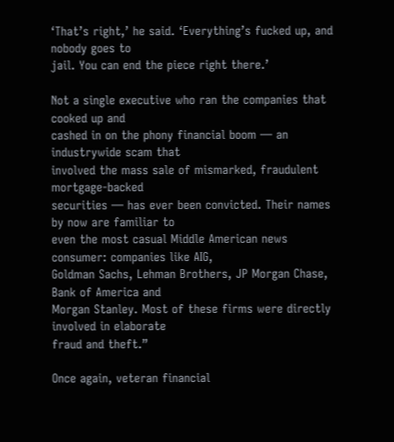‘That’s right,’ he said. ‘Everything’s fucked up, and nobody goes to
jail. You can end the piece right there.’

Not a single executive who ran the companies that cooked up and
cashed in on the phony financial boom — an industrywide scam that
involved the mass sale of mismarked, fraudulent mortgage-backed
securities — has ever been convicted. Their names by now are familiar to
even the most casual Middle American news consumer: companies like AIG,
Goldman Sachs, Lehman Brothers, JP Morgan Chase, Bank of America and
Morgan Stanley. Most of these firms were directly involved in elaborate
fraud and theft.”

Once again, veteran financial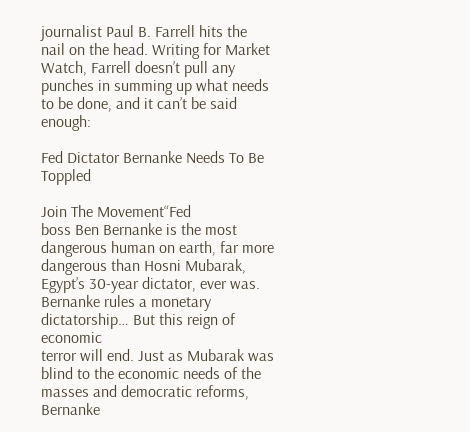journalist Paul B. Farrell hits the
nail on the head. Writing for Market Watch, Farrell doesn’t pull any
punches in summing up what needs to be done, and it can’t be said enough:

Fed Dictator Bernanke Needs To Be Toppled

Join The Movement“Fed
boss Ben Bernanke is the most dangerous human on earth, far more
dangerous than Hosni Mubarak, Egypt’s 30-year dictator, ever was.
Bernanke rules a monetary dictatorship… But this reign of economic
terror will end. Just as Mubarak was blind to the economic needs of the
masses and democratic reforms, Bernanke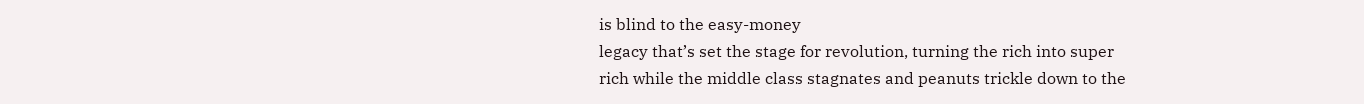is blind to the easy-money
legacy that’s set the stage for revolution, turning the rich into super
rich while the middle class stagnates and peanuts trickle down to the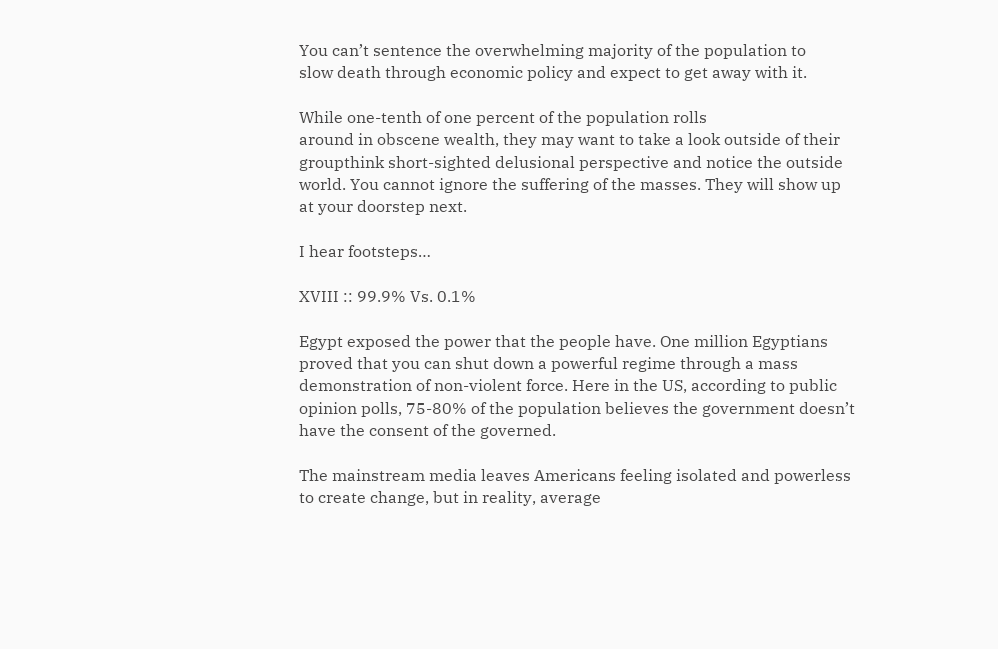You can’t sentence the overwhelming majority of the population to
slow death through economic policy and expect to get away with it.

While one-tenth of one percent of the population rolls
around in obscene wealth, they may want to take a look outside of their
groupthink short-sighted delusional perspective and notice the outside
world. You cannot ignore the suffering of the masses. They will show up
at your doorstep next.

I hear footsteps…

XVIII :: 99.9% Vs. 0.1%

Egypt exposed the power that the people have. One million Egyptians
proved that you can shut down a powerful regime through a mass
demonstration of non-violent force. Here in the US, according to public
opinion polls, 75-80% of the population believes the government doesn’t
have the consent of the governed.

The mainstream media leaves Americans feeling isolated and powerless
to create change, but in reality, average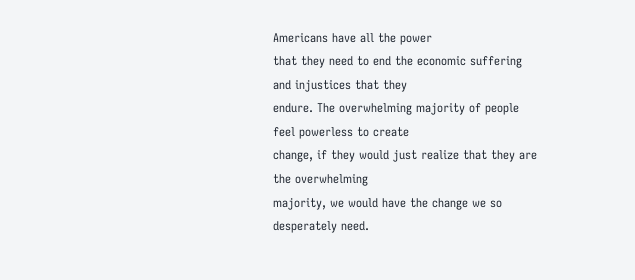Americans have all the power
that they need to end the economic suffering and injustices that they
endure. The overwhelming majority of people feel powerless to create
change, if they would just realize that they are the overwhelming
majority, we would have the change we so desperately need.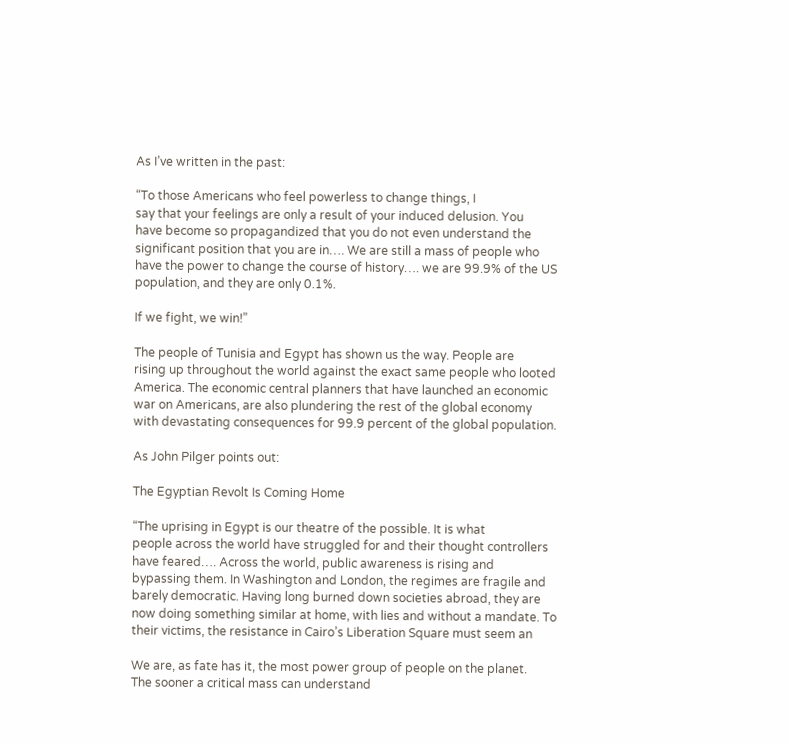As I’ve written in the past:

“To those Americans who feel powerless to change things, I
say that your feelings are only a result of your induced delusion. You
have become so propagandized that you do not even understand the
significant position that you are in…. We are still a mass of people who
have the power to change the course of history…. we are 99.9% of the US
population, and they are only 0.1%.

If we fight, we win!”

The people of Tunisia and Egypt has shown us the way. People are
rising up throughout the world against the exact same people who looted
America. The economic central planners that have launched an economic
war on Americans, are also plundering the rest of the global economy
with devastating consequences for 99.9 percent of the global population.

As John Pilger points out:

The Egyptian Revolt Is Coming Home

“The uprising in Egypt is our theatre of the possible. It is what
people across the world have struggled for and their thought controllers
have feared…. Across the world, public awareness is rising and
bypassing them. In Washington and London, the regimes are fragile and
barely democratic. Having long burned down societies abroad, they are
now doing something similar at home, with lies and without a mandate. To
their victims, the resistance in Cairo’s Liberation Square must seem an

We are, as fate has it, the most power group of people on the planet.
The sooner a critical mass can understand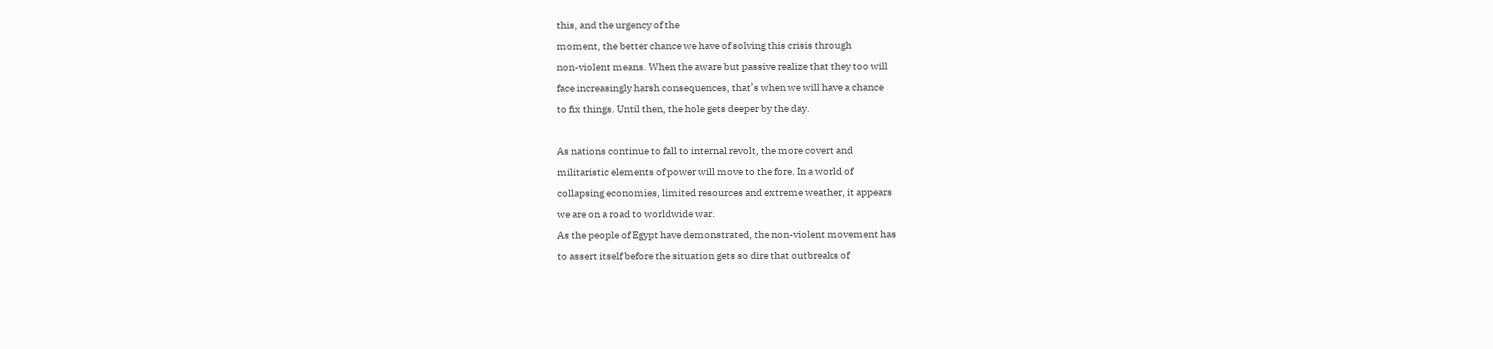this, and the urgency of the
moment, the better chance we have of solving this crisis through
non-violent means. When the aware but passive realize that they too will
face increasingly harsh consequences, that’s when we will have a chance
to fix things. Until then, the hole gets deeper by the day.

As nations continue to fall to internal revolt, the more covert and
militaristic elements of power will move to the fore. In a world of
collapsing economies, limited resources and extreme weather, it appears
we are on a road to worldwide war.
As the people of Egypt have demonstrated, the non-violent movement has
to assert itself before the situation gets so dire that outbreaks of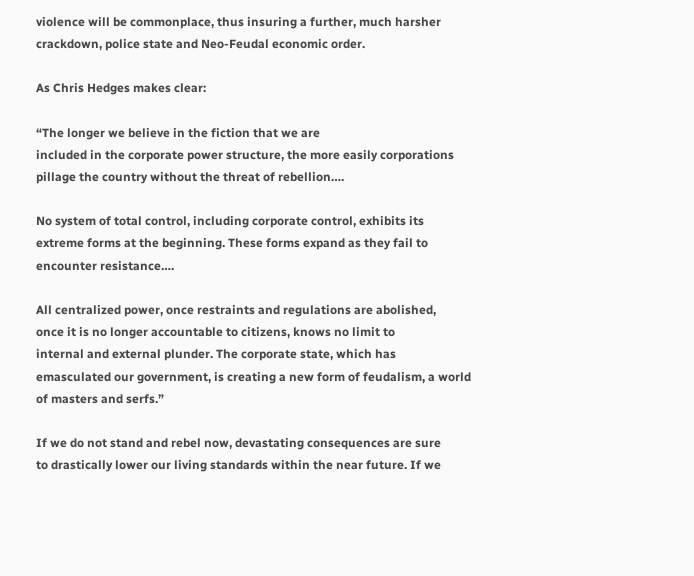violence will be commonplace, thus insuring a further, much harsher
crackdown, police state and Neo-Feudal economic order.

As Chris Hedges makes clear:

“The longer we believe in the fiction that we are
included in the corporate power structure, the more easily corporations
pillage the country without the threat of rebellion….

No system of total control, including corporate control, exhibits its
extreme forms at the beginning. These forms expand as they fail to
encounter resistance….

All centralized power, once restraints and regulations are abolished,
once it is no longer accountable to citizens, knows no limit to
internal and external plunder. The corporate state, which has
emasculated our government, is creating a new form of feudalism, a world
of masters and serfs.”

If we do not stand and rebel now, devastating consequences are sure
to drastically lower our living standards within the near future. If we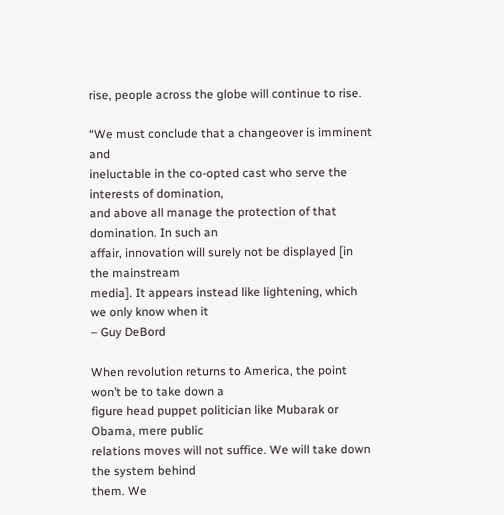rise, people across the globe will continue to rise.

“We must conclude that a changeover is imminent and
ineluctable in the co-opted cast who serve the interests of domination,
and above all manage the protection of that domination. In such an
affair, innovation will surely not be displayed [in the mainstream
media]. It appears instead like lightening, which we only know when it
– Guy DeBord

When revolution returns to America, the point won’t be to take down a
figure head puppet politician like Mubarak or Obama, mere public
relations moves will not suffice. We will take down the system behind
them. We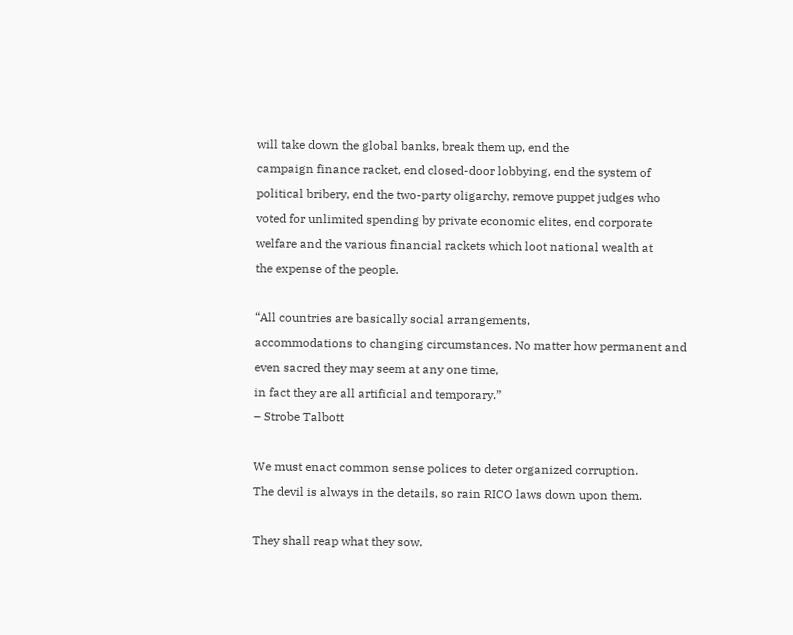will take down the global banks, break them up, end the
campaign finance racket, end closed-door lobbying, end the system of
political bribery, end the two-party oligarchy, remove puppet judges who
voted for unlimited spending by private economic elites, end corporate
welfare and the various financial rackets which loot national wealth at
the expense of the people.

“All countries are basically social arrangements,
accommodations to changing circumstances. No matter how permanent and
even sacred they may seem at any one time,
in fact they are all artificial and temporary.”
– Strobe Talbott

We must enact common sense polices to deter organized corruption.
The devil is always in the details, so rain RICO laws down upon them.

They shall reap what they sow.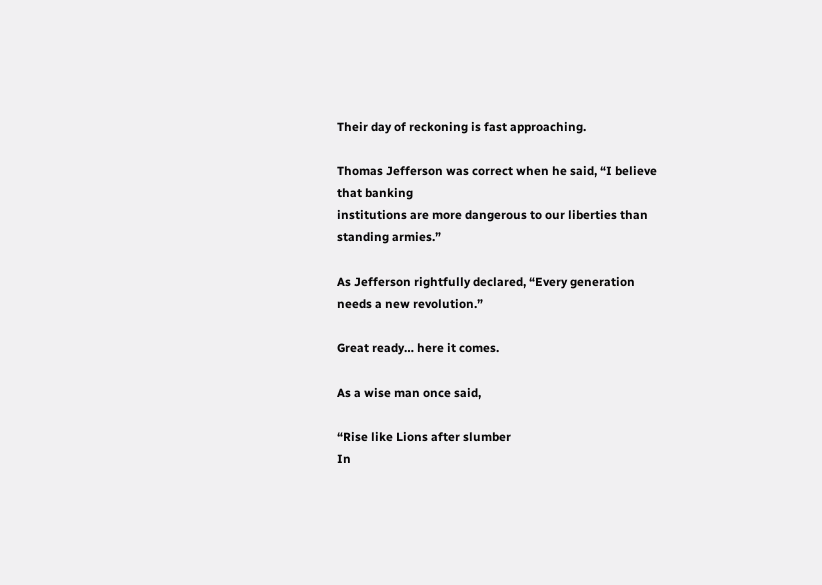Their day of reckoning is fast approaching.

Thomas Jefferson was correct when he said, “I believe that banking
institutions are more dangerous to our liberties than standing armies.”

As Jefferson rightfully declared, “Every generation needs a new revolution.”

Great ready… here it comes.

As a wise man once said,

“Rise like Lions after slumber
In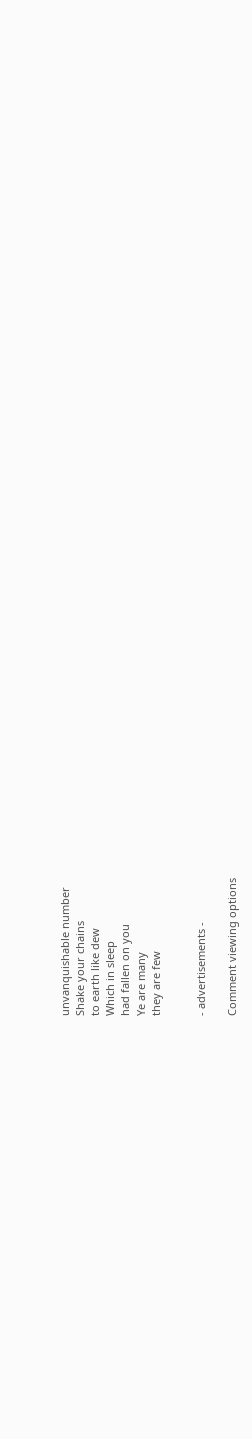unvanquishable number
Shake your chains
to earth like dew
Which in sleep
had fallen on you
Ye are many
they are few


- advertisements -

Comment viewing options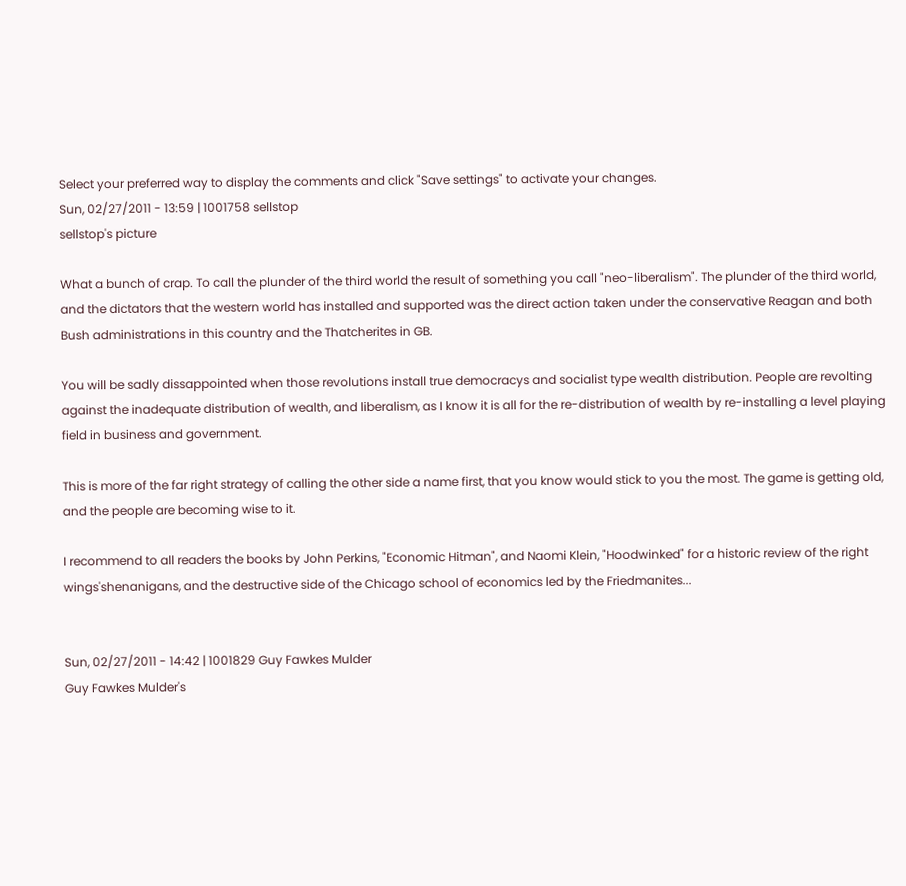Select your preferred way to display the comments and click "Save settings" to activate your changes.
Sun, 02/27/2011 - 13:59 | 1001758 sellstop
sellstop's picture

What a bunch of crap. To call the plunder of the third world the result of something you call "neo-liberalism". The plunder of the third world, and the dictators that the western world has installed and supported was the direct action taken under the conservative Reagan and both Bush administrations in this country and the Thatcherites in GB.

You will be sadly dissappointed when those revolutions install true democracys and socialist type wealth distribution. People are revolting against the inadequate distribution of wealth, and liberalism, as I know it is all for the re-distribution of wealth by re-installing a level playing field in business and government.

This is more of the far right strategy of calling the other side a name first, that you know would stick to you the most. The game is getting old, and the people are becoming wise to it.

I recommend to all readers the books by John Perkins, "Economic Hitman", and Naomi Klein, "Hoodwinked" for a historic review of the right wings'shenanigans, and the destructive side of the Chicago school of economics led by the Friedmanites...


Sun, 02/27/2011 - 14:42 | 1001829 Guy Fawkes Mulder
Guy Fawkes Mulder's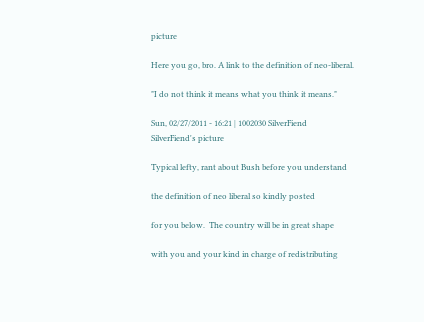picture

Here you go, bro. A link to the definition of neo-liberal.

"I do not think it means what you think it means."

Sun, 02/27/2011 - 16:21 | 1002030 SilverFiend
SilverFiend's picture

Typical lefty, rant about Bush before you understand

the definition of neo liberal so kindly posted

for you below.  The country will be in great shape

with you and your kind in charge of redistributing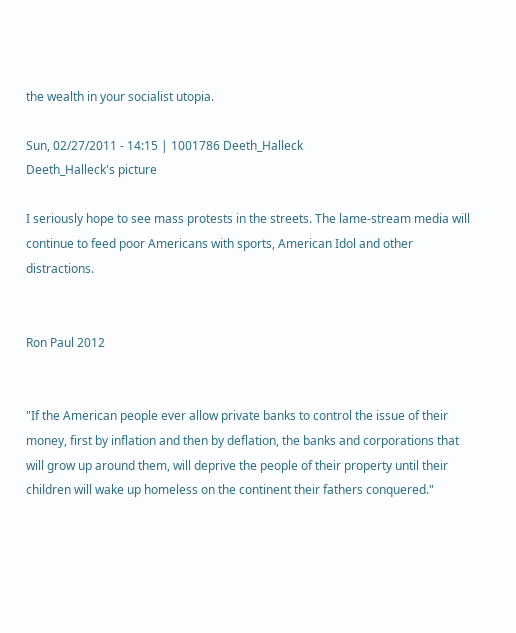the wealth in your socialist utopia.

Sun, 02/27/2011 - 14:15 | 1001786 Deeth_Halleck
Deeth_Halleck's picture

I seriously hope to see mass protests in the streets. The lame-stream media will continue to feed poor Americans with sports, American Idol and other distractions.


Ron Paul 2012


"If the American people ever allow private banks to control the issue of their money, first by inflation and then by deflation, the banks and corporations that will grow up around them, will deprive the people of their property until their children will wake up homeless on the continent their fathers conquered."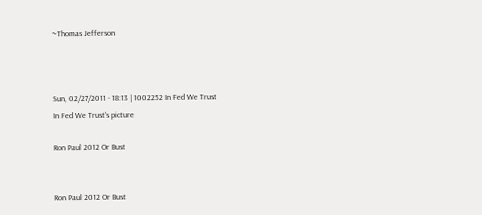~Thomas Jefferson



Sun, 02/27/2011 - 18:13 | 1002252 In Fed We Trust
In Fed We Trust's picture

Ron Paul 2012 Or Bust


Ron Paul 2012 Or Bust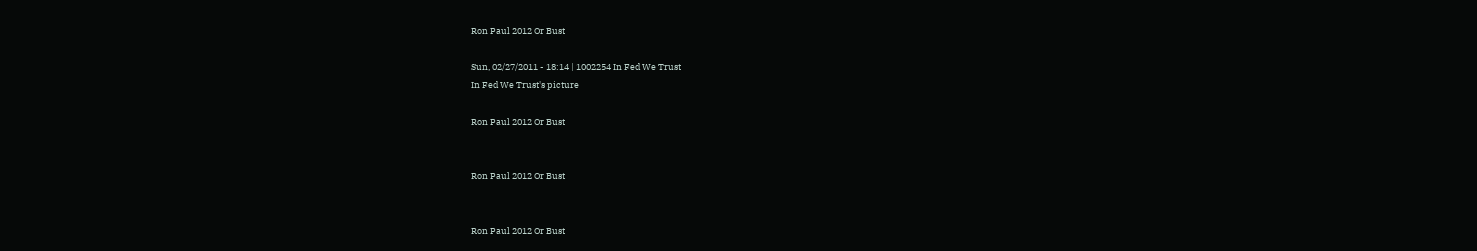Ron Paul 2012 Or Bust

Sun, 02/27/2011 - 18:14 | 1002254 In Fed We Trust
In Fed We Trust's picture

Ron Paul 2012 Or Bust


Ron Paul 2012 Or Bust


Ron Paul 2012 Or Bust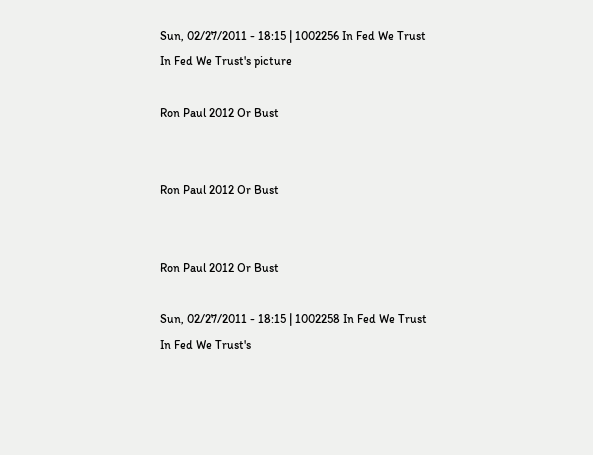Sun, 02/27/2011 - 18:15 | 1002256 In Fed We Trust
In Fed We Trust's picture

Ron Paul 2012 Or Bust


Ron Paul 2012 Or Bust


Ron Paul 2012 Or Bust

Sun, 02/27/2011 - 18:15 | 1002258 In Fed We Trust
In Fed We Trust's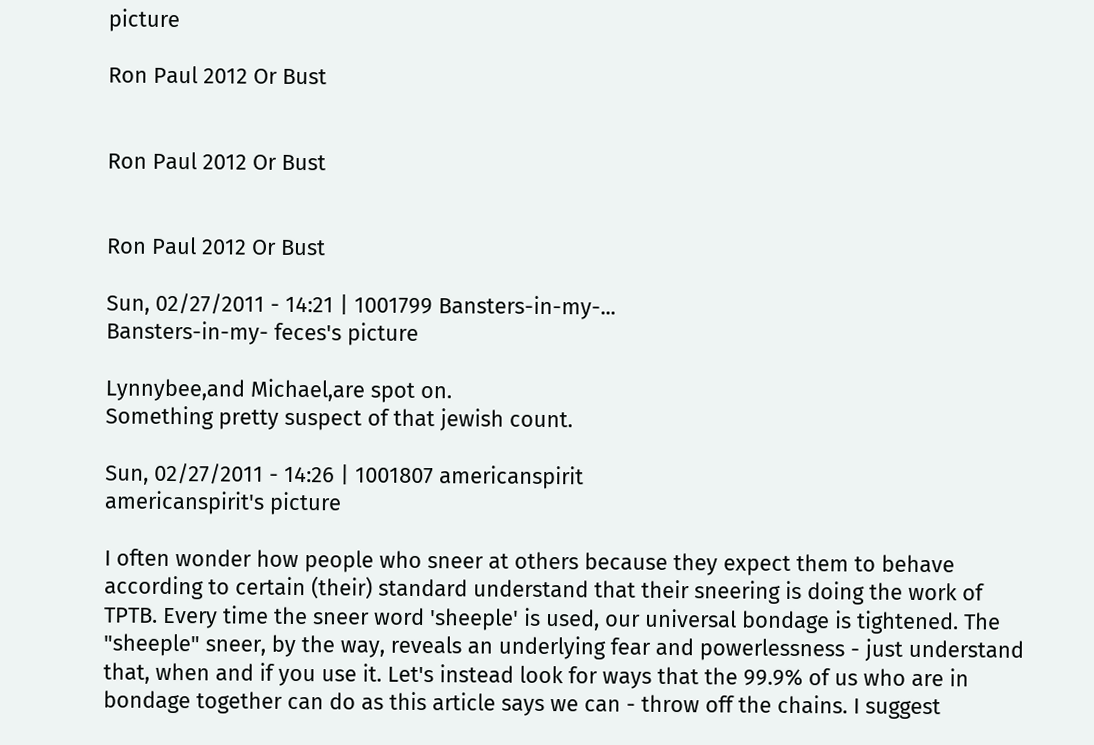picture

Ron Paul 2012 Or Bust


Ron Paul 2012 Or Bust


Ron Paul 2012 Or Bust

Sun, 02/27/2011 - 14:21 | 1001799 Bansters-in-my-...
Bansters-in-my- feces's picture

Lynnybee,and Michael,are spot on.
Something pretty suspect of that jewish count.

Sun, 02/27/2011 - 14:26 | 1001807 americanspirit
americanspirit's picture

I often wonder how people who sneer at others because they expect them to behave according to certain (their) standard understand that their sneering is doing the work of TPTB. Every time the sneer word 'sheeple' is used, our universal bondage is tightened. The "sheeple" sneer, by the way, reveals an underlying fear and powerlessness - just understand that, when and if you use it. Let's instead look for ways that the 99.9% of us who are in bondage together can do as this article says we can - throw off the chains. I suggest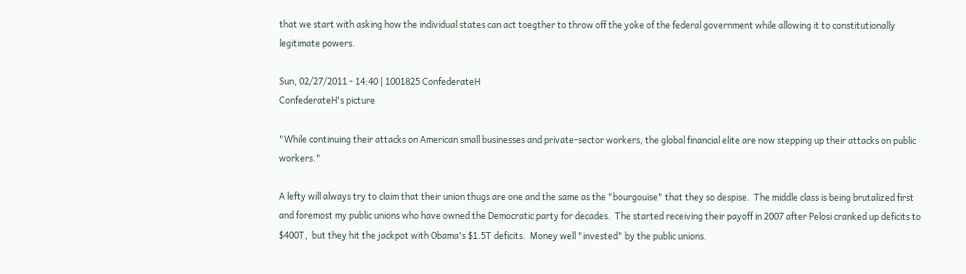that we start with asking how the individual states can act toegther to throw off the yoke of the federal government while allowing it to constitutionally legitimate powers.

Sun, 02/27/2011 - 14:40 | 1001825 ConfederateH
ConfederateH's picture

"While continuing their attacks on American small businesses and private-sector workers, the global financial elite are now stepping up their attacks on public workers."

A lefty will always try to claim that their union thugs are one and the same as the "bourgouise" that they so despise.  The middle class is being brutalized first and foremost my public unions who have owned the Democratic party for decades.  The started receiving their payoff in 2007 after Pelosi cranked up deficits to $400T,  but they hit the jackpot with Obama's $1.5T deficits.  Money well "invested" by the public unions.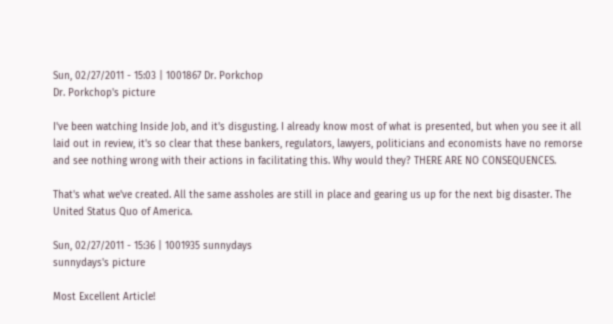Sun, 02/27/2011 - 15:03 | 1001867 Dr. Porkchop
Dr. Porkchop's picture

I've been watching Inside Job, and it's disgusting. I already know most of what is presented, but when you see it all laid out in review, it's so clear that these bankers, regulators, lawyers, politicians and economists have no remorse and see nothing wrong with their actions in facilitating this. Why would they? THERE ARE NO CONSEQUENCES.

That's what we've created. All the same assholes are still in place and gearing us up for the next big disaster. The United Status Quo of America.

Sun, 02/27/2011 - 15:36 | 1001935 sunnydays
sunnydays's picture

Most Excellent Article!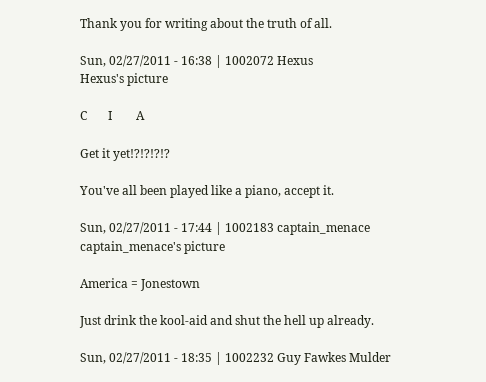Thank you for writing about the truth of all.

Sun, 02/27/2011 - 16:38 | 1002072 Hexus
Hexus's picture

C       I        A

Get it yet!?!?!?!?

You've all been played like a piano, accept it.

Sun, 02/27/2011 - 17:44 | 1002183 captain_menace
captain_menace's picture

America = Jonestown

Just drink the kool-aid and shut the hell up already.

Sun, 02/27/2011 - 18:35 | 1002232 Guy Fawkes Mulder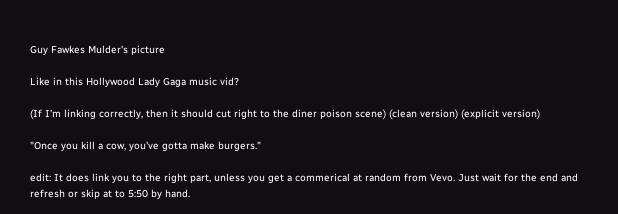Guy Fawkes Mulder's picture

Like in this Hollywood Lady Gaga music vid?

(If I'm linking correctly, then it should cut right to the diner poison scene) (clean version) (explicit version)

"Once you kill a cow, you've gotta make burgers."

edit: It does link you to the right part, unless you get a commerical at random from Vevo. Just wait for the end and refresh or skip at to 5:50 by hand.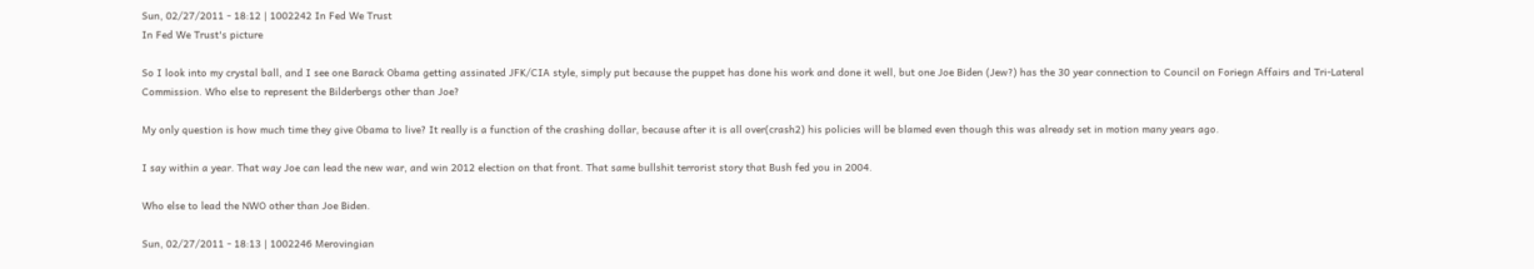Sun, 02/27/2011 - 18:12 | 1002242 In Fed We Trust
In Fed We Trust's picture

So I look into my crystal ball, and I see one Barack Obama getting assinated JFK/CIA style, simply put because the puppet has done his work and done it well, but one Joe Biden (Jew?) has the 30 year connection to Council on Foriegn Affairs and Tri-Lateral Commission. Who else to represent the Bilderbergs other than Joe?

My only question is how much time they give Obama to live? It really is a function of the crashing dollar, because after it is all over(crash2) his policies will be blamed even though this was already set in motion many years ago.

I say within a year. That way Joe can lead the new war, and win 2012 election on that front. That same bullshit terrorist story that Bush fed you in 2004.

Who else to lead the NWO other than Joe Biden.

Sun, 02/27/2011 - 18:13 | 1002246 Merovingian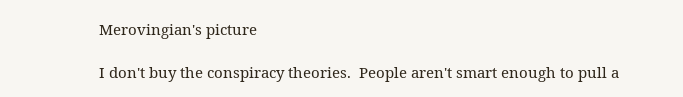Merovingian's picture

I don't buy the conspiracy theories.  People aren't smart enough to pull a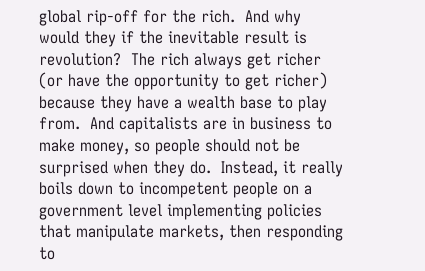global rip-off for the rich.  And why would they if the inevitable result is revolution?  The rich always get richer (or have the opportunity to get richer) because they have a wealth base to play from.  And capitalists are in business to make money, so people should not be surprised when they do.  Instead, it really boils down to incompetent people on a government level implementing policies that manipulate markets, then responding to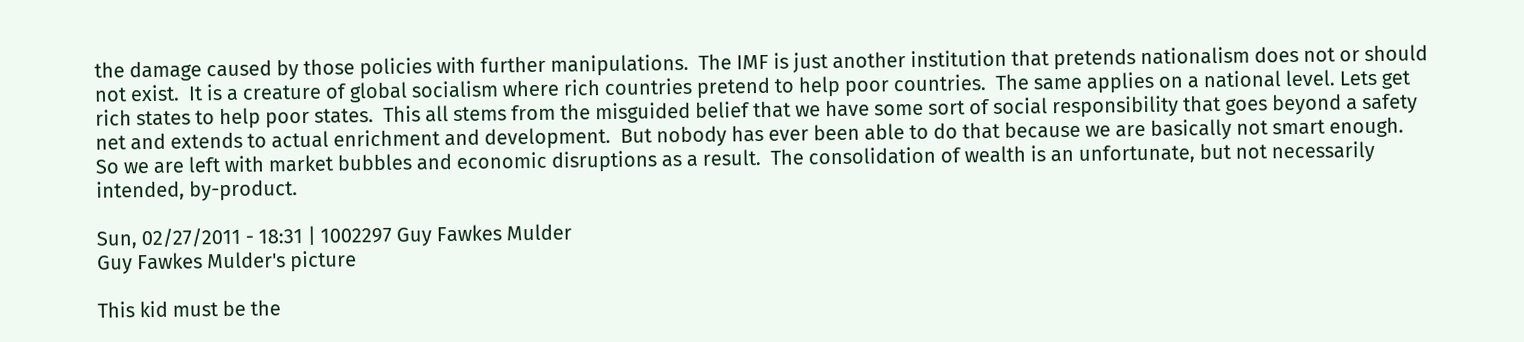the damage caused by those policies with further manipulations.  The IMF is just another institution that pretends nationalism does not or should not exist.  It is a creature of global socialism where rich countries pretend to help poor countries.  The same applies on a national level. Lets get rich states to help poor states.  This all stems from the misguided belief that we have some sort of social responsibility that goes beyond a safety net and extends to actual enrichment and development.  But nobody has ever been able to do that because we are basically not smart enough.  So we are left with market bubbles and economic disruptions as a result.  The consolidation of wealth is an unfortunate, but not necessarily intended, by-product.

Sun, 02/27/2011 - 18:31 | 1002297 Guy Fawkes Mulder
Guy Fawkes Mulder's picture

This kid must be the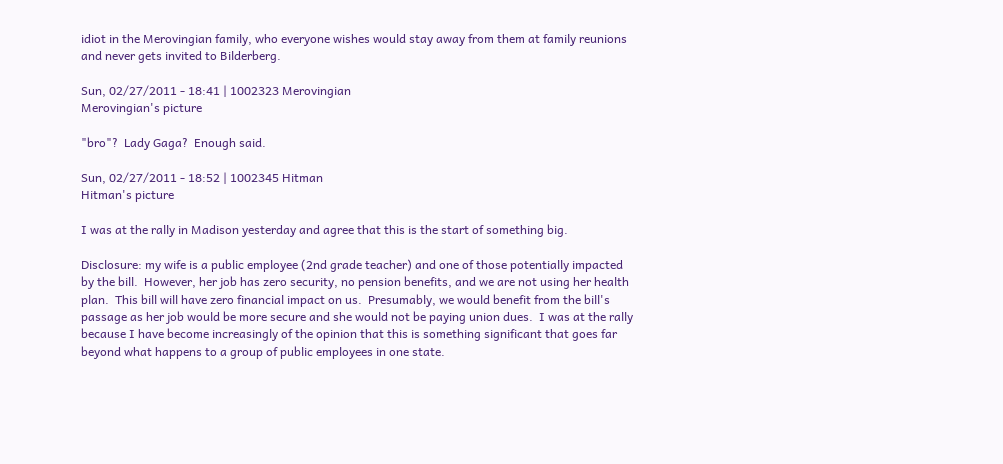idiot in the Merovingian family, who everyone wishes would stay away from them at family reunions and never gets invited to Bilderberg.

Sun, 02/27/2011 - 18:41 | 1002323 Merovingian
Merovingian's picture

"bro"?  Lady Gaga?  Enough said.

Sun, 02/27/2011 - 18:52 | 1002345 Hitman
Hitman's picture

I was at the rally in Madison yesterday and agree that this is the start of something big.

Disclosure: my wife is a public employee (2nd grade teacher) and one of those potentially impacted by the bill.  However, her job has zero security, no pension benefits, and we are not using her health plan.  This bill will have zero financial impact on us.  Presumably, we would benefit from the bill's passage as her job would be more secure and she would not be paying union dues.  I was at the rally because I have become increasingly of the opinion that this is something significant that goes far beyond what happens to a group of public employees in one state.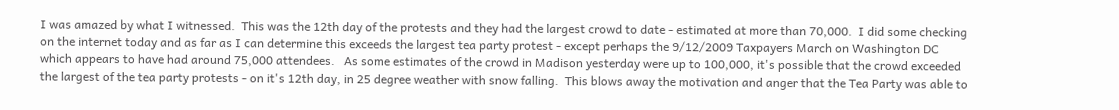I was amazed by what I witnessed.  This was the 12th day of the protests and they had the largest crowd to date - estimated at more than 70,000.  I did some checking on the internet today and as far as I can determine this exceeds the largest tea party protest - except perhaps the 9/12/2009 Taxpayers March on Washington DC which appears to have had around 75,000 attendees.   As some estimates of the crowd in Madison yesterday were up to 100,000, it's possible that the crowd exceeded the largest of the tea party protests - on it's 12th day, in 25 degree weather with snow falling.  This blows away the motivation and anger that the Tea Party was able to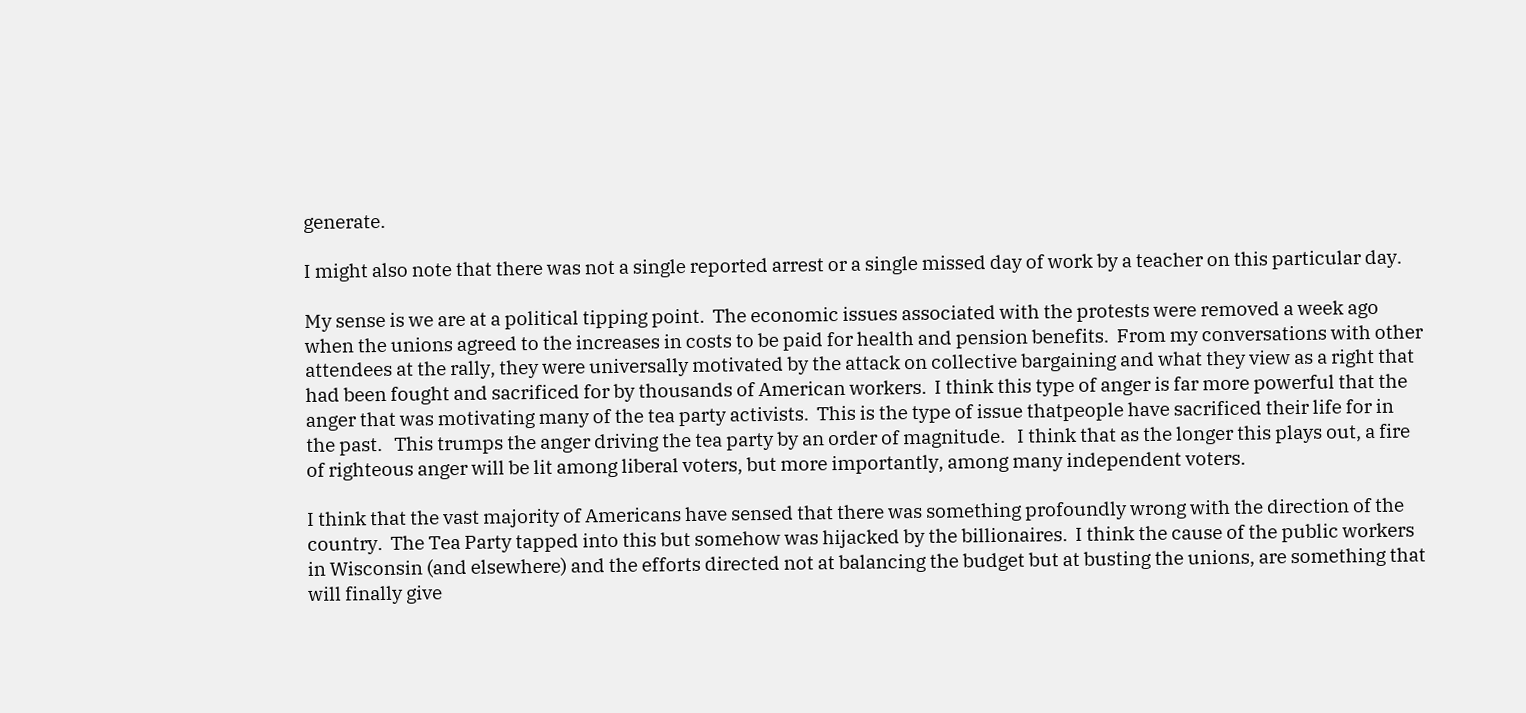generate.

I might also note that there was not a single reported arrest or a single missed day of work by a teacher on this particular day.

My sense is we are at a political tipping point.  The economic issues associated with the protests were removed a week ago when the unions agreed to the increases in costs to be paid for health and pension benefits.  From my conversations with other attendees at the rally, they were universally motivated by the attack on collective bargaining and what they view as a right that had been fought and sacrificed for by thousands of American workers.  I think this type of anger is far more powerful that the anger that was motivating many of the tea party activists.  This is the type of issue thatpeople have sacrificed their life for in the past.   This trumps the anger driving the tea party by an order of magnitude.   I think that as the longer this plays out, a fire of righteous anger will be lit among liberal voters, but more importantly, among many independent voters.

I think that the vast majority of Americans have sensed that there was something profoundly wrong with the direction of the country.  The Tea Party tapped into this but somehow was hijacked by the billionaires.  I think the cause of the public workers in Wisconsin (and elsewhere) and the efforts directed not at balancing the budget but at busting the unions, are something that will finally give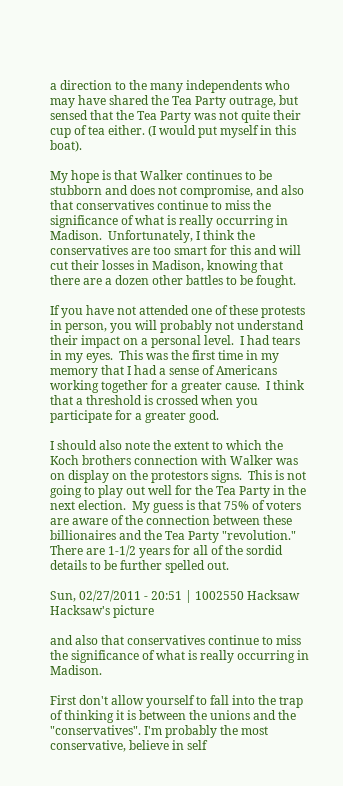a direction to the many independents who may have shared the Tea Party outrage, but sensed that the Tea Party was not quite their cup of tea either. (I would put myself in this boat).

My hope is that Walker continues to be stubborn and does not compromise, and also that conservatives continue to miss the significance of what is really occurring in Madison.  Unfortunately, I think the conservatives are too smart for this and will cut their losses in Madison, knowing that there are a dozen other battles to be fought.

If you have not attended one of these protests in person, you will probably not understand their impact on a personal level.  I had tears in my eyes.  This was the first time in my memory that I had a sense of Americans working together for a greater cause.  I think that a threshold is crossed when you participate for a greater good.

I should also note the extent to which the Koch brothers connection with Walker was on display on the protestors signs.  This is not going to play out well for the Tea Party in the next election.  My guess is that 75% of voters are aware of the connection between these billionaires and the Tea Party "revolution."  There are 1-1/2 years for all of the sordid details to be further spelled out.

Sun, 02/27/2011 - 20:51 | 1002550 Hacksaw
Hacksaw's picture

and also that conservatives continue to miss the significance of what is really occurring in Madison.

First don't allow yourself to fall into the trap of thinking it is between the unions and the "conservatives". I'm probably the most conservative, believe in self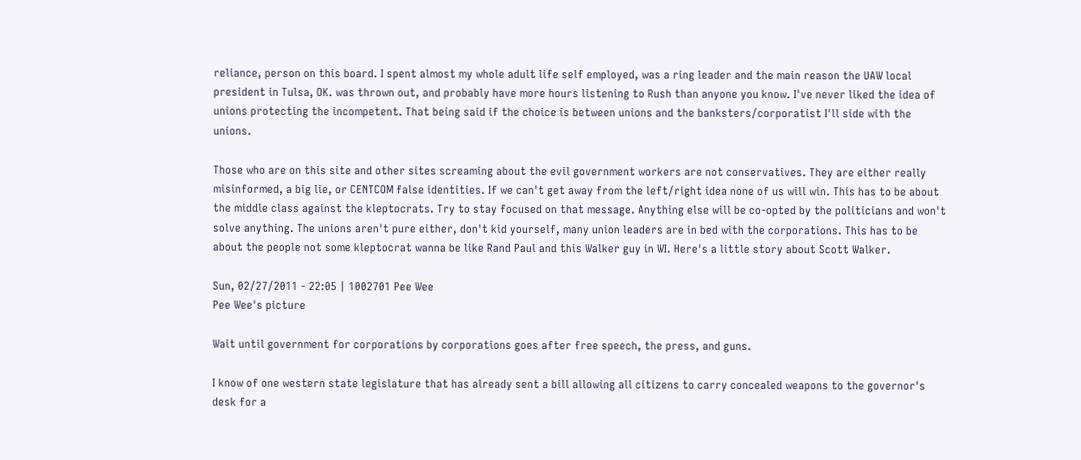reliance, person on this board. I spent almost my whole adult life self employed, was a ring leader and the main reason the UAW local president in Tulsa, OK. was thrown out, and probably have more hours listening to Rush than anyone you know. I've never liked the idea of unions protecting the incompetent. That being said if the choice is between unions and the banksters/corporatist I'll side with the unions.

Those who are on this site and other sites screaming about the evil government workers are not conservatives. They are either really misinformed, a big lie, or CENTCOM false identities. If we can't get away from the left/right idea none of us will win. This has to be about the middle class against the kleptocrats. Try to stay focused on that message. Anything else will be co-opted by the politicians and won't solve anything. The unions aren't pure either, don't kid yourself, many union leaders are in bed with the corporations. This has to be about the people not some kleptocrat wanna be like Rand Paul and this Walker guy in WI. Here's a little story about Scott Walker.

Sun, 02/27/2011 - 22:05 | 1002701 Pee Wee
Pee Wee's picture

Wait until government for corporations by corporations goes after free speech, the press, and guns.

I know of one western state legislature that has already sent a bill allowing all citizens to carry concealed weapons to the governor's desk for a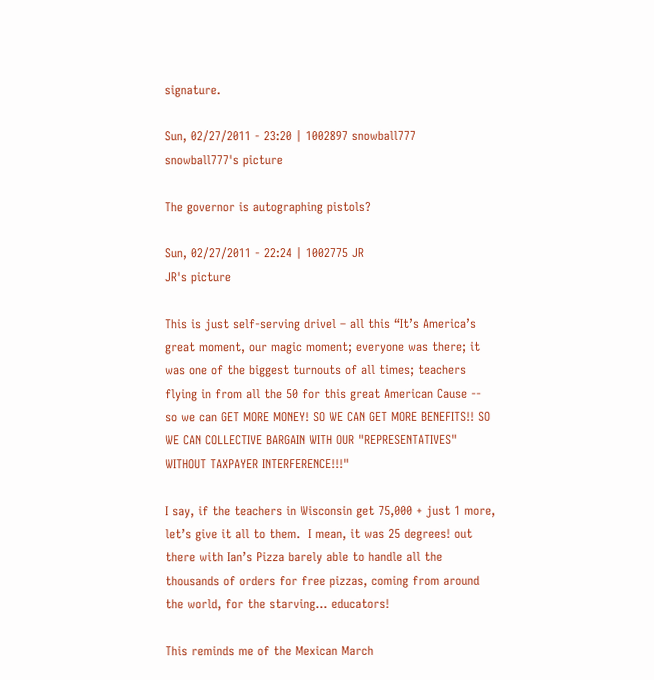signature.

Sun, 02/27/2011 - 23:20 | 1002897 snowball777
snowball777's picture

The governor is autographing pistols?

Sun, 02/27/2011 - 22:24 | 1002775 JR
JR's picture

This is just self-serving drivel – all this “It’s America’s great moment, our magic moment; everyone was there; it was one of the biggest turnouts of all times; teachers flying in from all the 50 for this great American Cause -- so we can GET MORE MONEY! SO WE CAN GET MORE BENEFITS!! SO WE CAN COLLECTIVE BARGAIN WITH OUR "REPRESENTATIVES" WITHOUT TAXPAYER INTERFERENCE!!!"

I say, if the teachers in Wisconsin get 75,000 + just 1 more, let’s give it all to them.  I mean, it was 25 degrees! out there with Ian’s Pizza barely able to handle all the thousands of orders for free pizzas, coming from around the world, for the starving... educators!

This reminds me of the Mexican March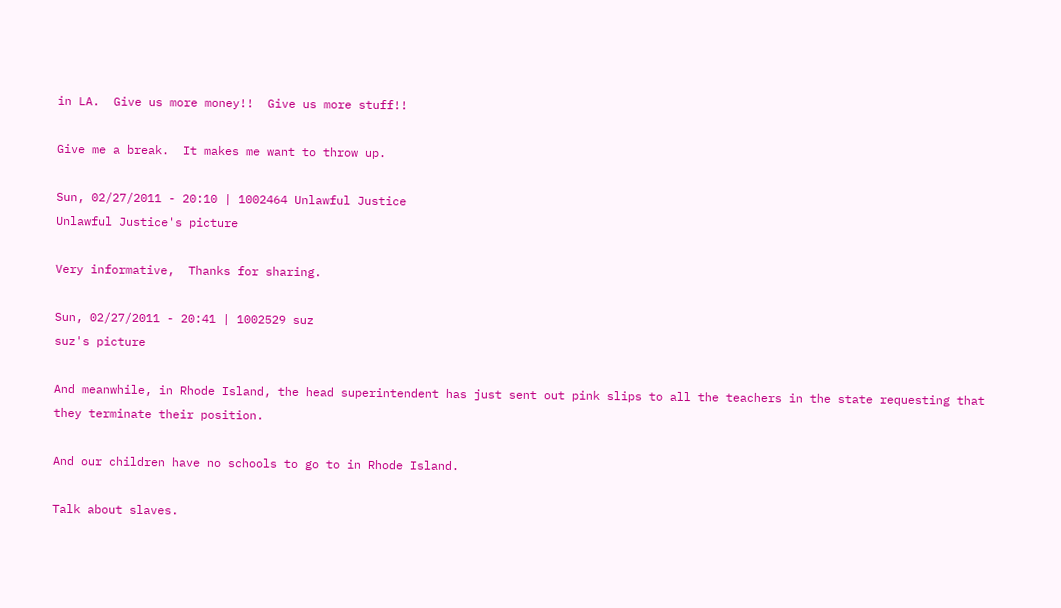in LA.  Give us more money!!  Give us more stuff!!

Give me a break.  It makes me want to throw up.

Sun, 02/27/2011 - 20:10 | 1002464 Unlawful Justice
Unlawful Justice's picture

Very informative,  Thanks for sharing.

Sun, 02/27/2011 - 20:41 | 1002529 suz
suz's picture

And meanwhile, in Rhode Island, the head superintendent has just sent out pink slips to all the teachers in the state requesting that they terminate their position.

And our children have no schools to go to in Rhode Island.

Talk about slaves.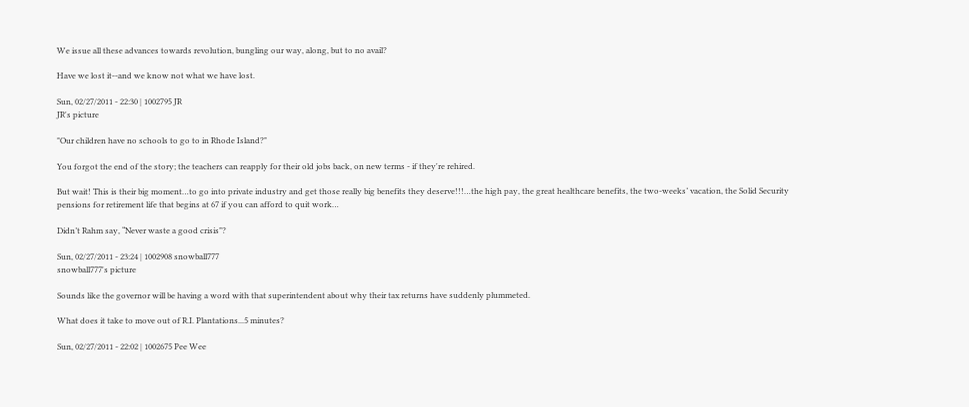We issue all these advances towards revolution, bungling our way, along, but to no avail?

Have we lost it--and we know not what we have lost.

Sun, 02/27/2011 - 22:30 | 1002795 JR
JR's picture

"Our children have no schools to go to in Rhode Island?"

You forgot the end of the story; the teachers can reapply for their old jobs back, on new terms - if they're rehired.

But wait! This is their big moment…to go into private industry and get those really big benefits they deserve!!!…the high pay, the great healthcare benefits, the two-weeks’ vacation, the Solid Security pensions for retirement life that begins at 67 if you can afford to quit work…

Didn’t Rahm say, “Never waste a good crisis"?

Sun, 02/27/2011 - 23:24 | 1002908 snowball777
snowball777's picture

Sounds like the governor will be having a word with that superintendent about why their tax returns have suddenly plummeted.

What does it take to move out of R.I. Plantations...5 minutes?

Sun, 02/27/2011 - 22:02 | 1002675 Pee Wee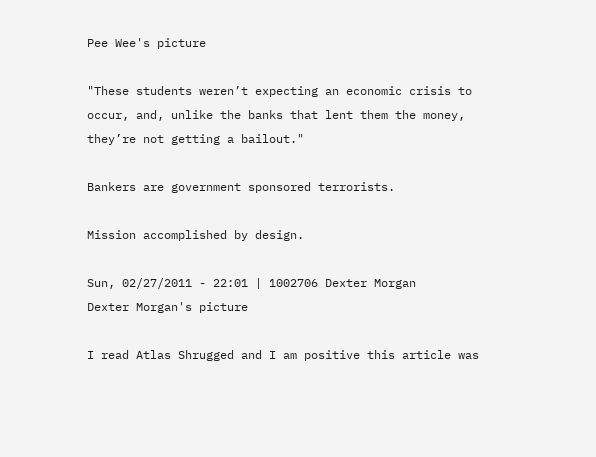Pee Wee's picture

"These students weren’t expecting an economic crisis to occur, and, unlike the banks that lent them the money, they’re not getting a bailout."

Bankers are government sponsored terrorists.

Mission accomplished by design.

Sun, 02/27/2011 - 22:01 | 1002706 Dexter Morgan
Dexter Morgan's picture

I read Atlas Shrugged and I am positive this article was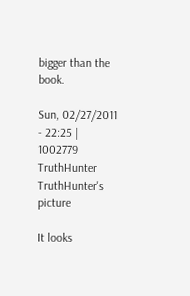bigger than the book.

Sun, 02/27/2011 - 22:25 | 1002779 TruthHunter
TruthHunter's picture

It looks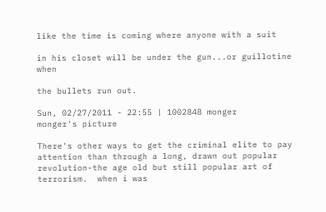like the time is coming where anyone with a suit

in his closet will be under the gun...or guillotine when

the bullets run out.

Sun, 02/27/2011 - 22:55 | 1002848 monger
monger's picture

There's other ways to get the criminal elite to pay attention than through a long, drawn out popular revolution-the age old but still popular art of terrorism.  when i was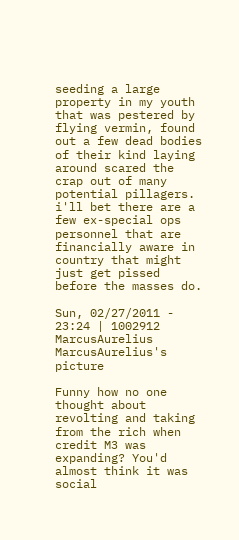seeding a large property in my youth that was pestered by flying vermin, found out a few dead bodies of their kind laying around scared the crap out of many potential pillagers. i'll bet there are a few ex-special ops personnel that are financially aware in country that might just get pissed before the masses do.

Sun, 02/27/2011 - 23:24 | 1002912 MarcusAurelius
MarcusAurelius's picture

Funny how no one thought about revolting and taking from the rich when credit M3 was expanding? You'd almost think it was social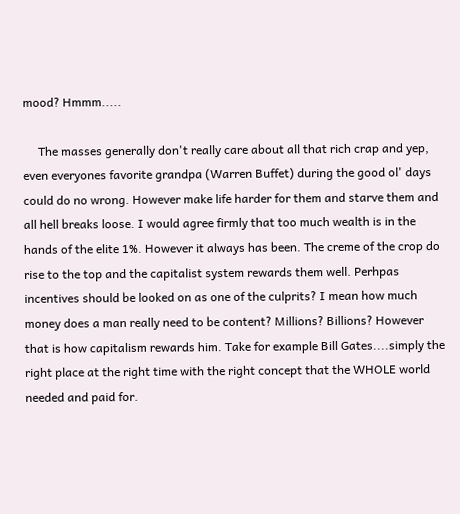mood? Hmmm.....

     The masses generally don't really care about all that rich crap and yep, even everyones favorite grandpa (Warren Buffet) during the good ol' days could do no wrong. However make life harder for them and starve them and all hell breaks loose. I would agree firmly that too much wealth is in the hands of the elite 1%. However it always has been. The creme of the crop do rise to the top and the capitalist system rewards them well. Perhpas incentives should be looked on as one of the culprits? I mean how much money does a man really need to be content? Millions? Billions? However that is how capitalism rewards him. Take for example Bill Gates....simply the right place at the right time with the right concept that the WHOLE world needed and paid for.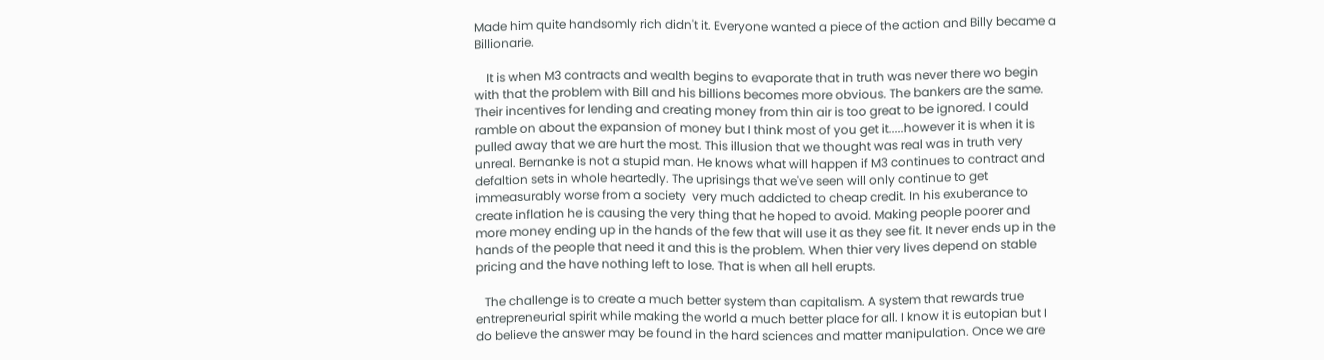Made him quite handsomly rich didn't it. Everyone wanted a piece of the action and Billy became a Billionarie.

    It is when M3 contracts and wealth begins to evaporate that in truth was never there wo begin with that the problem with Bill and his billions becomes more obvious. The bankers are the same. Their incentives for lending and creating money from thin air is too great to be ignored. I could ramble on about the expansion of money but I think most of you get it.....however it is when it is pulled away that we are hurt the most. This illusion that we thought was real was in truth very unreal. Bernanke is not a stupid man. He knows what will happen if M3 continues to contract and defaltion sets in whole heartedly. The uprisings that we've seen will only continue to get immeasurably worse from a society  very much addicted to cheap credit. In his exuberance to create inflation he is causing the very thing that he hoped to avoid. Making people poorer and more money ending up in the hands of the few that will use it as they see fit. It never ends up in the hands of the people that need it and this is the problem. When thier very lives depend on stable pricing and the have nothing left to lose. That is when all hell erupts.

   The challenge is to create a much better system than capitalism. A system that rewards true entrepreneurial spirit while making the world a much better place for all. I know it is eutopian but I do believe the answer may be found in the hard sciences and matter manipulation. Once we are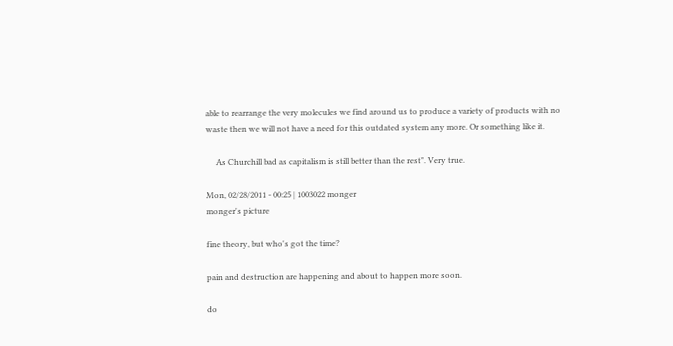able to rearrange the very molecules we find around us to produce a variety of products with no waste then we will not have a need for this outdated system any more. Or something like it.

     As Churchill bad as capitalism is still better than the rest". Very true.

Mon, 02/28/2011 - 00:25 | 1003022 monger
monger's picture

fine theory, but who's got the time?

pain and destruction are happening and about to happen more soon.

do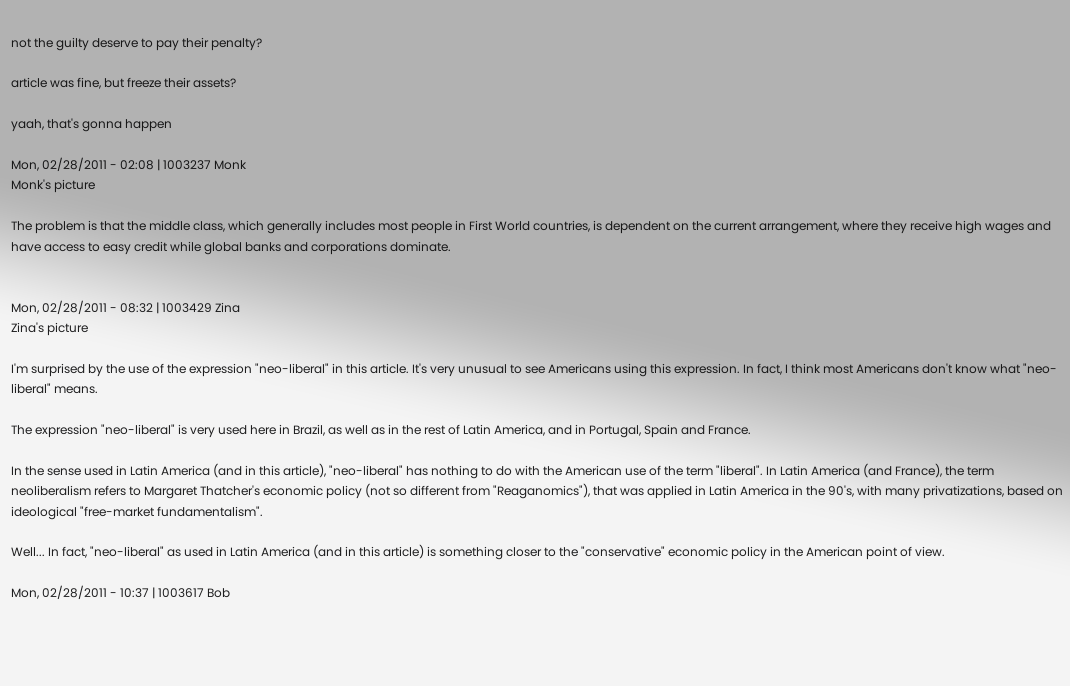not the guilty deserve to pay their penalty?

article was fine, but freeze their assets?

yaah, that's gonna happen

Mon, 02/28/2011 - 02:08 | 1003237 Monk
Monk's picture

The problem is that the middle class, which generally includes most people in First World countries, is dependent on the current arrangement, where they receive high wages and have access to easy credit while global banks and corporations dominate.


Mon, 02/28/2011 - 08:32 | 1003429 Zina
Zina's picture

I'm surprised by the use of the expression "neo-liberal" in this article. It's very unusual to see Americans using this expression. In fact, I think most Americans don't know what "neo-liberal" means.

The expression "neo-liberal" is very used here in Brazil, as well as in the rest of Latin America, and in Portugal, Spain and France.

In the sense used in Latin America (and in this article), "neo-liberal" has nothing to do with the American use of the term "liberal". In Latin America (and France), the term neoliberalism refers to Margaret Thatcher's economic policy (not so different from "Reaganomics"), that was applied in Latin America in the 90's, with many privatizations, based on ideological "free-market fundamentalism".

Well... In fact, "neo-liberal" as used in Latin America (and in this article) is something closer to the "conservative" economic policy in the American point of view.

Mon, 02/28/2011 - 10:37 | 1003617 Bob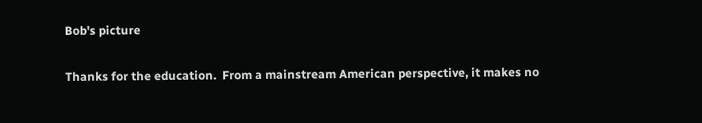Bob's picture

Thanks for the education.  From a mainstream American perspective, it makes no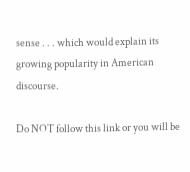sense . . . which would explain its growing popularity in American discourse.

Do NOT follow this link or you will be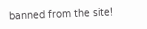banned from the site!